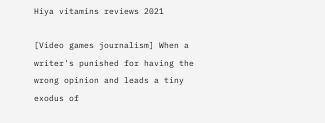Hiya vitamins reviews 2021

[Video games journalism] When a writer's punished for having the wrong opinion and leads a tiny exodus of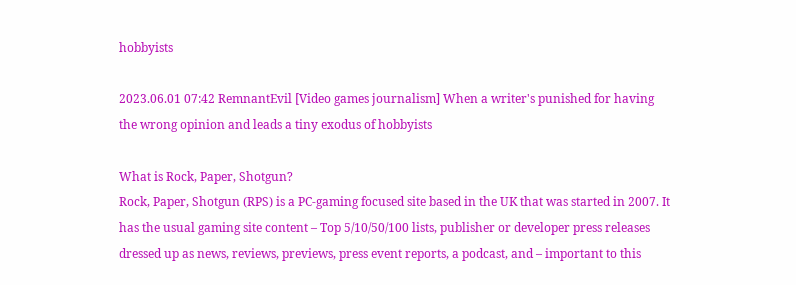hobbyists

2023.06.01 07:42 RemnantEvil [Video games journalism] When a writer's punished for having the wrong opinion and leads a tiny exodus of hobbyists

What is Rock, Paper, Shotgun?
Rock, Paper, Shotgun (RPS) is a PC-gaming focused site based in the UK that was started in 2007. It has the usual gaming site content – Top 5/10/50/100 lists, publisher or developer press releases dressed up as news, reviews, previews, press event reports, a podcast, and – important to this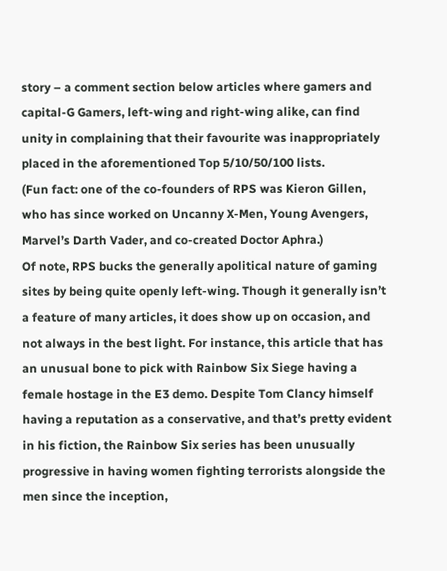story – a comment section below articles where gamers and capital-G Gamers, left-wing and right-wing alike, can find unity in complaining that their favourite was inappropriately placed in the aforementioned Top 5/10/50/100 lists.
(Fun fact: one of the co-founders of RPS was Kieron Gillen, who has since worked on Uncanny X-Men, Young Avengers, Marvel’s Darth Vader, and co-created Doctor Aphra.)
Of note, RPS bucks the generally apolitical nature of gaming sites by being quite openly left-wing. Though it generally isn’t a feature of many articles, it does show up on occasion, and not always in the best light. For instance, this article that has an unusual bone to pick with Rainbow Six Siege having a female hostage in the E3 demo. Despite Tom Clancy himself having a reputation as a conservative, and that’s pretty evident in his fiction, the Rainbow Six series has been unusually progressive in having women fighting terrorists alongside the men since the inception,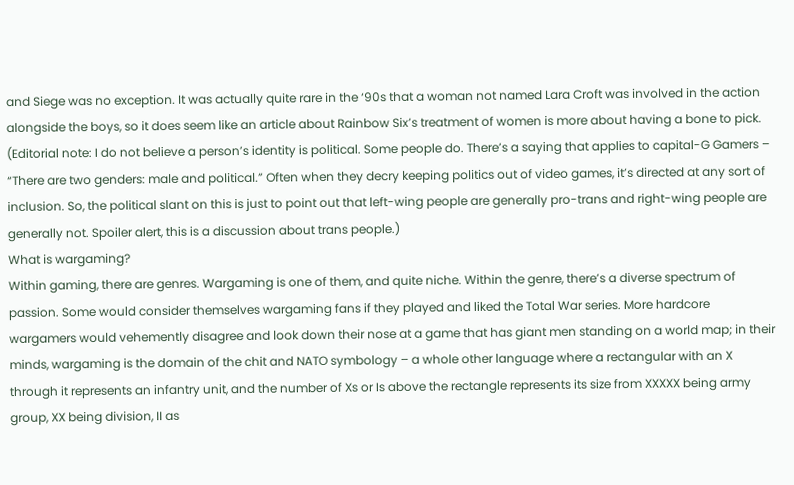and Siege was no exception. It was actually quite rare in the ‘90s that a woman not named Lara Croft was involved in the action alongside the boys, so it does seem like an article about Rainbow Six’s treatment of women is more about having a bone to pick.
(Editorial note: I do not believe a person’s identity is political. Some people do. There’s a saying that applies to capital-G Gamers – “There are two genders: male and political.” Often when they decry keeping politics out of video games, it’s directed at any sort of inclusion. So, the political slant on this is just to point out that left-wing people are generally pro-trans and right-wing people are generally not. Spoiler alert, this is a discussion about trans people.)
What is wargaming?
Within gaming, there are genres. Wargaming is one of them, and quite niche. Within the genre, there’s a diverse spectrum of passion. Some would consider themselves wargaming fans if they played and liked the Total War series. More hardcore wargamers would vehemently disagree and look down their nose at a game that has giant men standing on a world map; in their minds, wargaming is the domain of the chit and NATO symbology – a whole other language where a rectangular with an X through it represents an infantry unit, and the number of Xs or Is above the rectangle represents its size from XXXXX being army group, XX being division, II as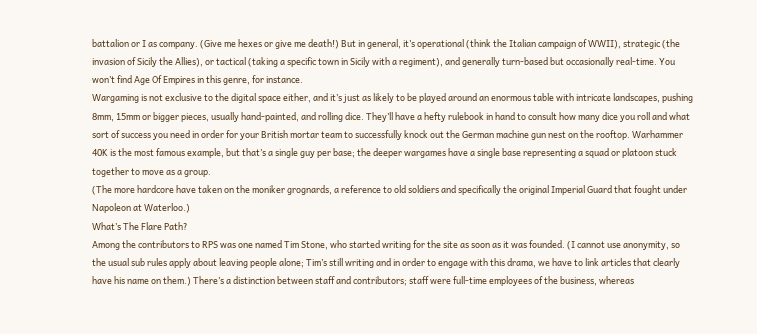battalion or I as company. (Give me hexes or give me death!) But in general, it’s operational (think the Italian campaign of WWII), strategic (the invasion of Sicily the Allies), or tactical (taking a specific town in Sicily with a regiment), and generally turn-based but occasionally real-time. You won’t find Age Of Empires in this genre, for instance.
Wargaming is not exclusive to the digital space either, and it’s just as likely to be played around an enormous table with intricate landscapes, pushing 8mm, 15mm or bigger pieces, usually hand-painted, and rolling dice. They’ll have a hefty rulebook in hand to consult how many dice you roll and what sort of success you need in order for your British mortar team to successfully knock out the German machine gun nest on the rooftop. Warhammer 40K is the most famous example, but that’s a single guy per base; the deeper wargames have a single base representing a squad or platoon stuck together to move as a group.
(The more hardcore have taken on the moniker grognards, a reference to old soldiers and specifically the original Imperial Guard that fought under Napoleon at Waterloo.)
What’s The Flare Path?
Among the contributors to RPS was one named Tim Stone, who started writing for the site as soon as it was founded. (I cannot use anonymity, so the usual sub rules apply about leaving people alone; Tim’s still writing and in order to engage with this drama, we have to link articles that clearly have his name on them.) There’s a distinction between staff and contributors; staff were full-time employees of the business, whereas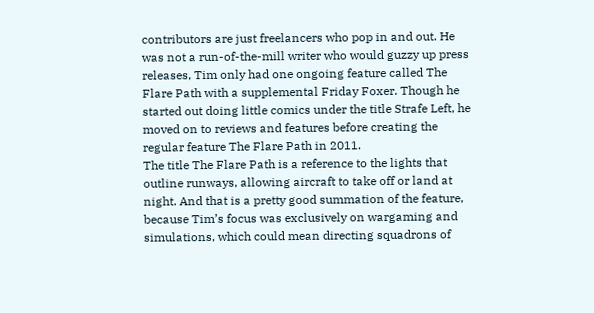contributors are just freelancers who pop in and out. He was not a run-of-the-mill writer who would guzzy up press releases, Tim only had one ongoing feature called The Flare Path with a supplemental Friday Foxer. Though he started out doing little comics under the title Strafe Left, he moved on to reviews and features before creating the regular feature The Flare Path in 2011.
The title The Flare Path is a reference to the lights that outline runways, allowing aircraft to take off or land at night. And that is a pretty good summation of the feature, because Tim’s focus was exclusively on wargaming and simulations, which could mean directing squadrons of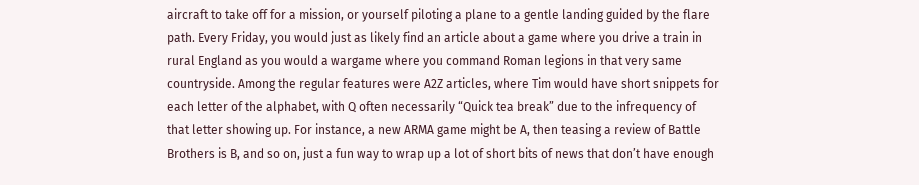aircraft to take off for a mission, or yourself piloting a plane to a gentle landing guided by the flare path. Every Friday, you would just as likely find an article about a game where you drive a train in rural England as you would a wargame where you command Roman legions in that very same countryside. Among the regular features were A2Z articles, where Tim would have short snippets for each letter of the alphabet, with Q often necessarily “Quick tea break” due to the infrequency of that letter showing up. For instance, a new ARMA game might be A, then teasing a review of Battle Brothers is B, and so on, just a fun way to wrap up a lot of short bits of news that don’t have enough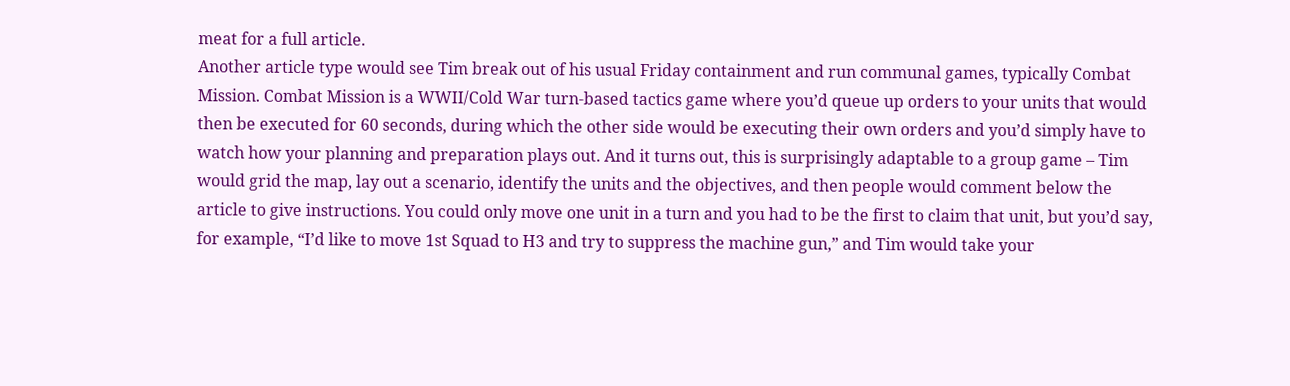meat for a full article.
Another article type would see Tim break out of his usual Friday containment and run communal games, typically Combat Mission. Combat Mission is a WWII/Cold War turn-based tactics game where you’d queue up orders to your units that would then be executed for 60 seconds, during which the other side would be executing their own orders and you’d simply have to watch how your planning and preparation plays out. And it turns out, this is surprisingly adaptable to a group game – Tim would grid the map, lay out a scenario, identify the units and the objectives, and then people would comment below the article to give instructions. You could only move one unit in a turn and you had to be the first to claim that unit, but you’d say, for example, “I’d like to move 1st Squad to H3 and try to suppress the machine gun,” and Tim would take your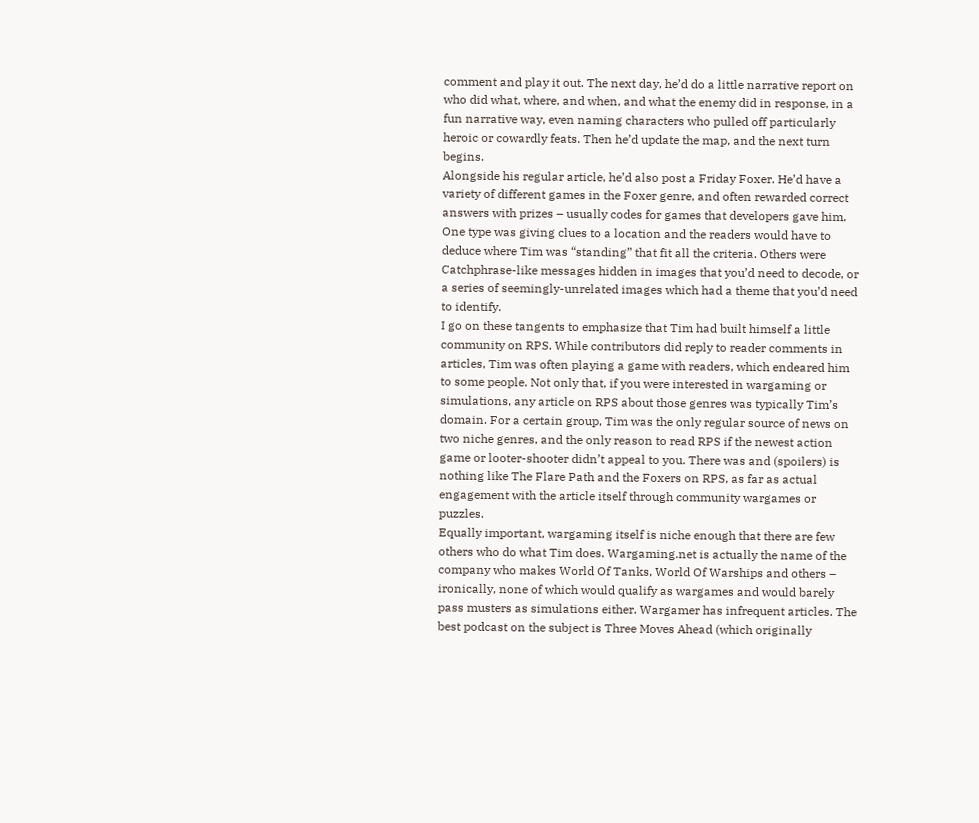comment and play it out. The next day, he’d do a little narrative report on who did what, where, and when, and what the enemy did in response, in a fun narrative way, even naming characters who pulled off particularly heroic or cowardly feats. Then he’d update the map, and the next turn begins.
Alongside his regular article, he’d also post a Friday Foxer. He’d have a variety of different games in the Foxer genre, and often rewarded correct answers with prizes – usually codes for games that developers gave him. One type was giving clues to a location and the readers would have to deduce where Tim was “standing” that fit all the criteria. Others were Catchphrase-like messages hidden in images that you’d need to decode, or a series of seemingly-unrelated images which had a theme that you’d need to identify.
I go on these tangents to emphasize that Tim had built himself a little community on RPS. While contributors did reply to reader comments in articles, Tim was often playing a game with readers, which endeared him to some people. Not only that, if you were interested in wargaming or simulations, any article on RPS about those genres was typically Tim’s domain. For a certain group, Tim was the only regular source of news on two niche genres, and the only reason to read RPS if the newest action game or looter-shooter didn’t appeal to you. There was and (spoilers) is nothing like The Flare Path and the Foxers on RPS, as far as actual engagement with the article itself through community wargames or puzzles.
Equally important, wargaming itself is niche enough that there are few others who do what Tim does. Wargaming.net is actually the name of the company who makes World Of Tanks, World Of Warships and others – ironically, none of which would qualify as wargames and would barely pass musters as simulations either. Wargamer has infrequent articles. The best podcast on the subject is Three Moves Ahead (which originally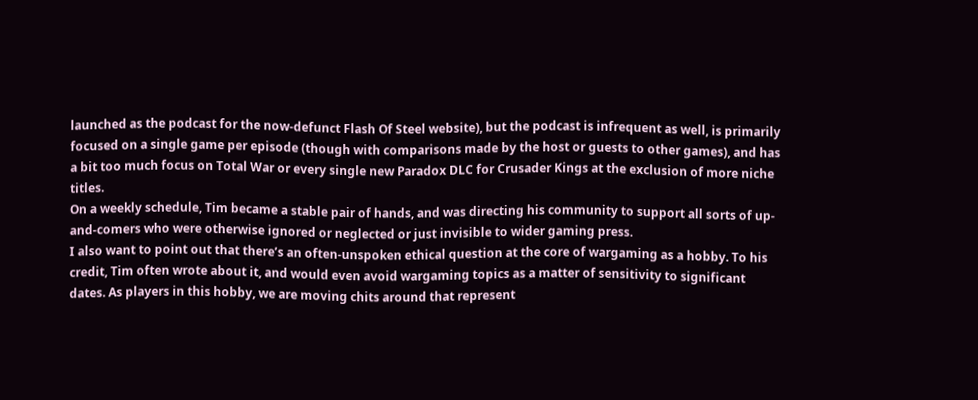launched as the podcast for the now-defunct Flash Of Steel website), but the podcast is infrequent as well, is primarily focused on a single game per episode (though with comparisons made by the host or guests to other games), and has a bit too much focus on Total War or every single new Paradox DLC for Crusader Kings at the exclusion of more niche titles.
On a weekly schedule, Tim became a stable pair of hands, and was directing his community to support all sorts of up-and-comers who were otherwise ignored or neglected or just invisible to wider gaming press.
I also want to point out that there’s an often-unspoken ethical question at the core of wargaming as a hobby. To his credit, Tim often wrote about it, and would even avoid wargaming topics as a matter of sensitivity to significant dates. As players in this hobby, we are moving chits around that represent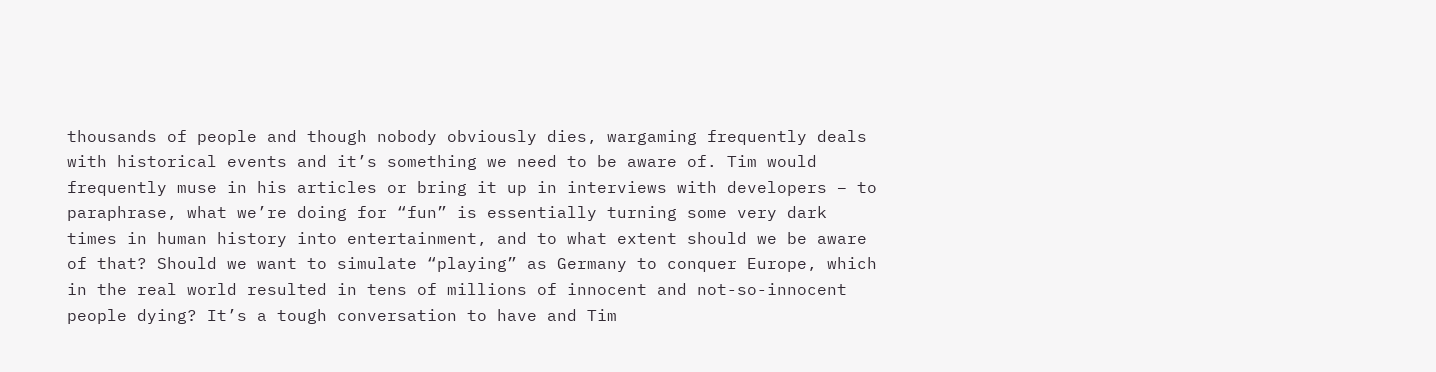thousands of people and though nobody obviously dies, wargaming frequently deals with historical events and it’s something we need to be aware of. Tim would frequently muse in his articles or bring it up in interviews with developers – to paraphrase, what we’re doing for “fun” is essentially turning some very dark times in human history into entertainment, and to what extent should we be aware of that? Should we want to simulate “playing” as Germany to conquer Europe, which in the real world resulted in tens of millions of innocent and not-so-innocent people dying? It’s a tough conversation to have and Tim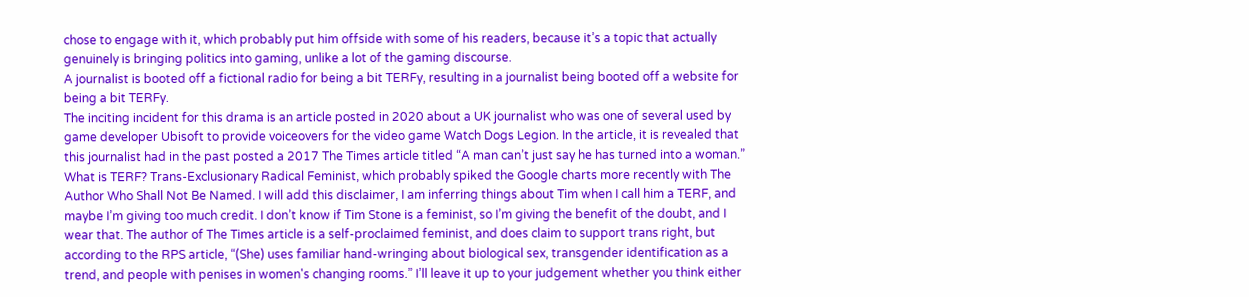chose to engage with it, which probably put him offside with some of his readers, because it’s a topic that actually genuinely is bringing politics into gaming, unlike a lot of the gaming discourse.
A journalist is booted off a fictional radio for being a bit TERFy, resulting in a journalist being booted off a website for being a bit TERFy.
The inciting incident for this drama is an article posted in 2020 about a UK journalist who was one of several used by game developer Ubisoft to provide voiceovers for the video game Watch Dogs Legion. In the article, it is revealed that this journalist had in the past posted a 2017 The Times article titled “A man can’t just say he has turned into a woman.”
What is TERF? Trans-Exclusionary Radical Feminist, which probably spiked the Google charts more recently with The Author Who Shall Not Be Named. I will add this disclaimer, I am inferring things about Tim when I call him a TERF, and maybe I’m giving too much credit. I don’t know if Tim Stone is a feminist, so I’m giving the benefit of the doubt, and I wear that. The author of The Times article is a self-proclaimed feminist, and does claim to support trans right, but according to the RPS article, “(She) uses familiar hand-wringing about biological sex, transgender identification as a trend, and people with penises in women's changing rooms.” I’ll leave it up to your judgement whether you think either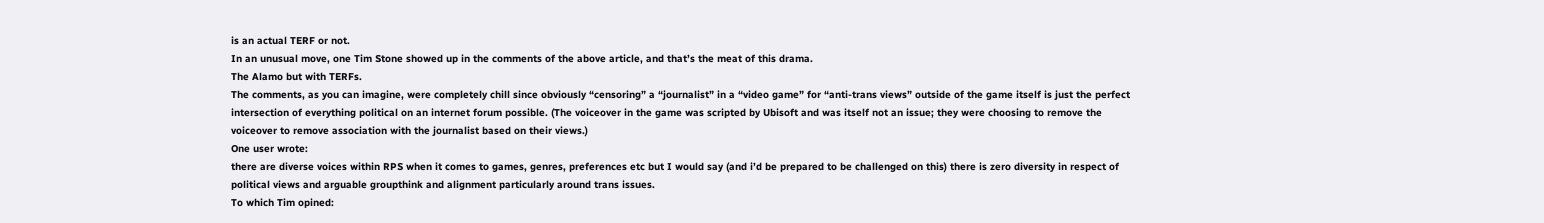is an actual TERF or not.
In an unusual move, one Tim Stone showed up in the comments of the above article, and that’s the meat of this drama.
The Alamo but with TERFs.
The comments, as you can imagine, were completely chill since obviously “censoring” a “journalist” in a “video game” for “anti-trans views” outside of the game itself is just the perfect intersection of everything political on an internet forum possible. (The voiceover in the game was scripted by Ubisoft and was itself not an issue; they were choosing to remove the voiceover to remove association with the journalist based on their views.)
One user wrote:
there are diverse voices within RPS when it comes to games, genres, preferences etc but I would say (and i’d be prepared to be challenged on this) there is zero diversity in respect of political views and arguable groupthink and alignment particularly around trans issues.
To which Tim opined: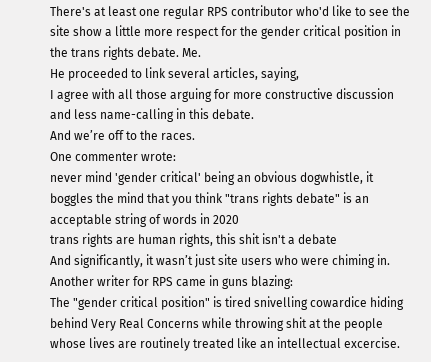There's at least one regular RPS contributor who'd like to see the site show a little more respect for the gender critical position in the trans rights debate. Me.
He proceeded to link several articles, saying,
I agree with all those arguing for more constructive discussion and less name-calling in this debate.
And we’re off to the races.
One commenter wrote:
never mind 'gender critical' being an obvious dogwhistle, it boggles the mind that you think "trans rights debate" is an acceptable string of words in 2020
trans rights are human rights, this shit isn't a debate
And significantly, it wasn’t just site users who were chiming in. Another writer for RPS came in guns blazing:
The "gender critical position" is tired snivelling cowardice hiding behind Very Real Concerns while throwing shit at the people whose lives are routinely treated like an intellectual excercise.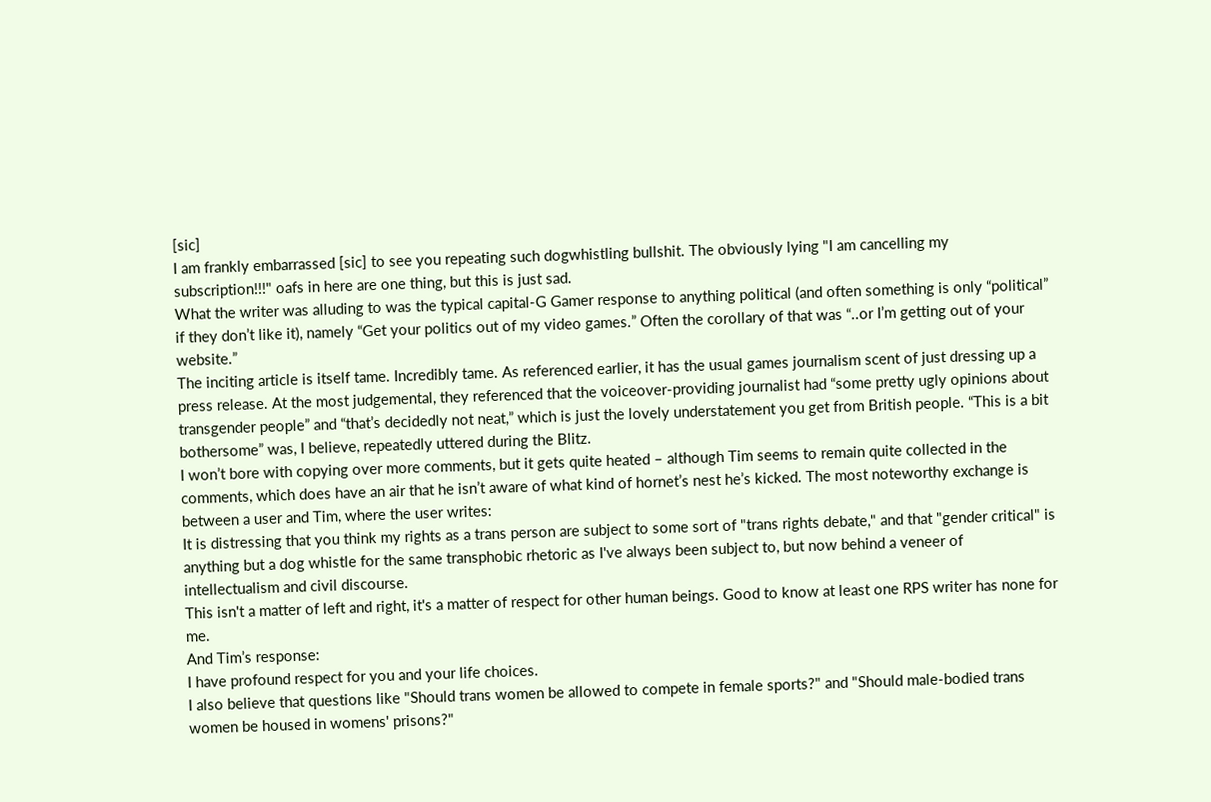[sic]
I am frankly embarrassed [sic] to see you repeating such dogwhistling bullshit. The obviously lying "I am cancelling my subscription!!!" oafs in here are one thing, but this is just sad.
What the writer was alluding to was the typical capital-G Gamer response to anything political (and often something is only “political” if they don’t like it), namely “Get your politics out of my video games.” Often the corollary of that was “..or I’m getting out of your website.”
The inciting article is itself tame. Incredibly tame. As referenced earlier, it has the usual games journalism scent of just dressing up a press release. At the most judgemental, they referenced that the voiceover-providing journalist had “some pretty ugly opinions about transgender people” and “that’s decidedly not neat,” which is just the lovely understatement you get from British people. “This is a bit bothersome” was, I believe, repeatedly uttered during the Blitz.
I won’t bore with copying over more comments, but it gets quite heated – although Tim seems to remain quite collected in the comments, which does have an air that he isn’t aware of what kind of hornet’s nest he’s kicked. The most noteworthy exchange is between a user and Tim, where the user writes:
It is distressing that you think my rights as a trans person are subject to some sort of "trans rights debate," and that "gender critical" is anything but a dog whistle for the same transphobic rhetoric as I've always been subject to, but now behind a veneer of intellectualism and civil discourse.
This isn't a matter of left and right, it's a matter of respect for other human beings. Good to know at least one RPS writer has none for me.
And Tim’s response:
I have profound respect for you and your life choices.
I also believe that questions like "Should trans women be allowed to compete in female sports?" and "Should male-bodied trans women be housed in womens' prisons?"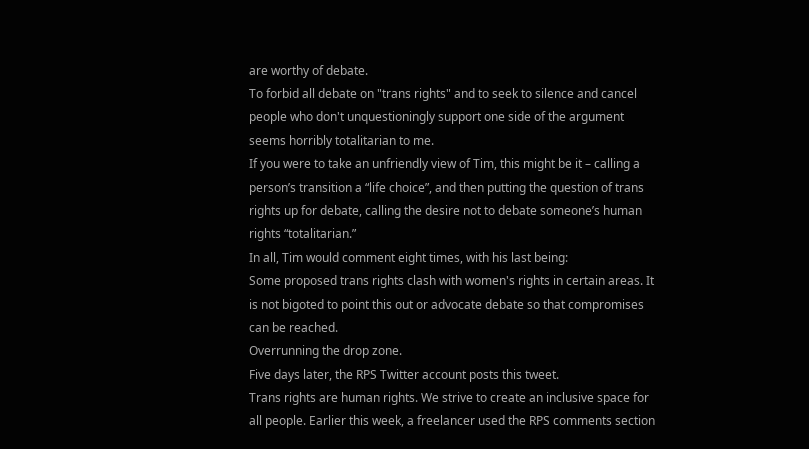are worthy of debate.
To forbid all debate on "trans rights" and to seek to silence and cancel people who don't unquestioningly support one side of the argument seems horribly totalitarian to me.
If you were to take an unfriendly view of Tim, this might be it – calling a person’s transition a “life choice”, and then putting the question of trans rights up for debate, calling the desire not to debate someone’s human rights “totalitarian.”
In all, Tim would comment eight times, with his last being:
Some proposed trans rights clash with women's rights in certain areas. It is not bigoted to point this out or advocate debate so that compromises can be reached.
Overrunning the drop zone.
Five days later, the RPS Twitter account posts this tweet.
Trans rights are human rights. We strive to create an inclusive space for all people. Earlier this week, a freelancer used the RPS comments section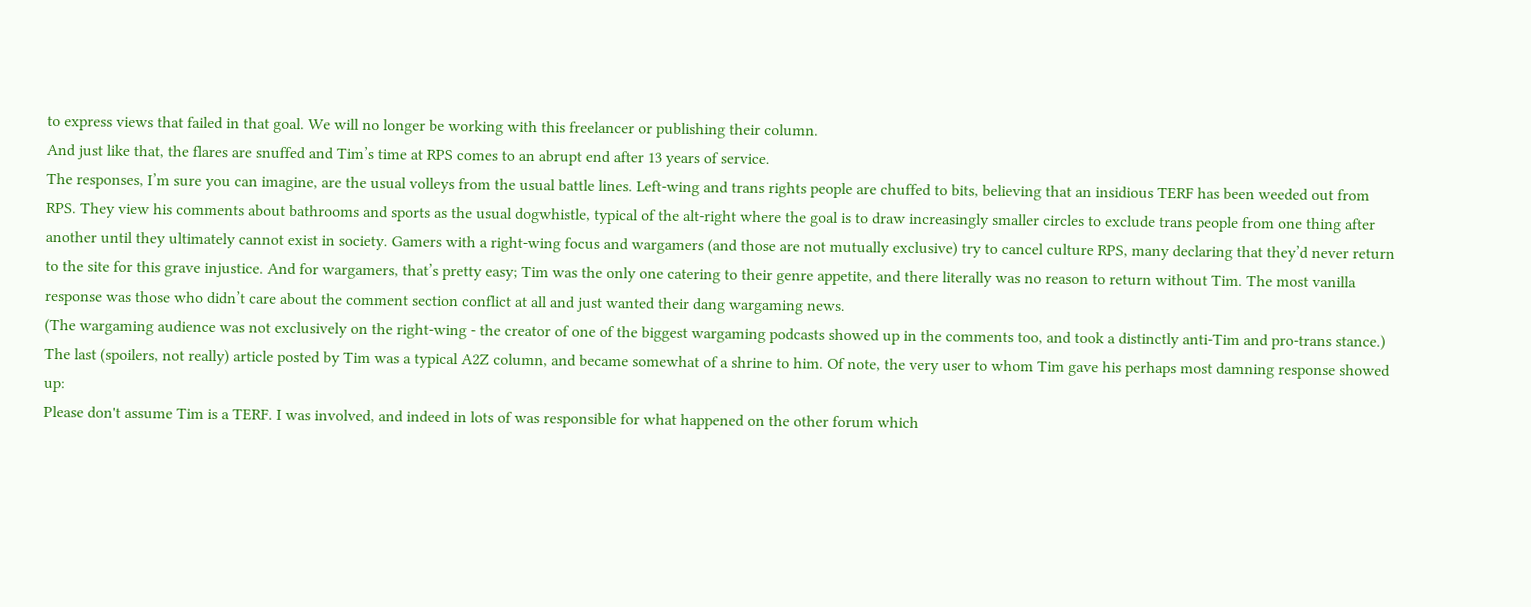to express views that failed in that goal. We will no longer be working with this freelancer or publishing their column.
And just like that, the flares are snuffed and Tim’s time at RPS comes to an abrupt end after 13 years of service.
The responses, I’m sure you can imagine, are the usual volleys from the usual battle lines. Left-wing and trans rights people are chuffed to bits, believing that an insidious TERF has been weeded out from RPS. They view his comments about bathrooms and sports as the usual dogwhistle, typical of the alt-right where the goal is to draw increasingly smaller circles to exclude trans people from one thing after another until they ultimately cannot exist in society. Gamers with a right-wing focus and wargamers (and those are not mutually exclusive) try to cancel culture RPS, many declaring that they’d never return to the site for this grave injustice. And for wargamers, that’s pretty easy; Tim was the only one catering to their genre appetite, and there literally was no reason to return without Tim. The most vanilla response was those who didn’t care about the comment section conflict at all and just wanted their dang wargaming news.
(The wargaming audience was not exclusively on the right-wing - the creator of one of the biggest wargaming podcasts showed up in the comments too, and took a distinctly anti-Tim and pro-trans stance.)
The last (spoilers, not really) article posted by Tim was a typical A2Z column, and became somewhat of a shrine to him. Of note, the very user to whom Tim gave his perhaps most damning response showed up:
Please don't assume Tim is a TERF. I was involved, and indeed in lots of was responsible for what happened on the other forum which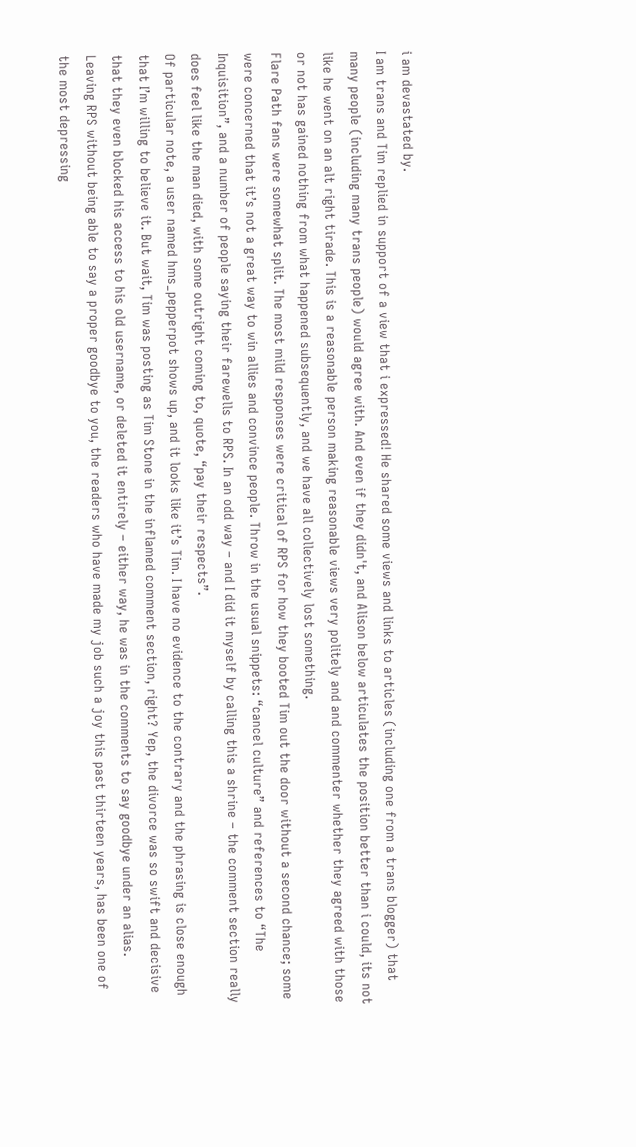i am devastated by.
I am trans and Tim replied in support of a view that i expressed! He shared some views and links to articles (including one from a trans blogger) that many people (including many trans people) would agree with. And even if they didn't, and Alison below articulates the position better than i could, its not like he went on an alt right tirade. This is a reasonable person making reasonable views very politely and and commenter whether they agreed with those or not has gained nothing from what happened subsequently, and we have all collectively lost something.
Flare Path fans were somewhat split. The most mild responses were critical of RPS for how they booted Tim out the door without a second chance; some were concerned that it’s not a great way to win allies and convince people. Throw in the usual snippets: “cancel culture” and references to “The Inquisition”, and a number of people saying their farewells to RPS. In an odd way – and I did it myself by calling this a shrine – the comment section really does feel like the man died, with some outright coming to, quote, “pay their respects”.
Of particular note, a user named hms_pepperpot shows up, and it looks like it’s Tim. I have no evidence to the contrary and the phrasing is close enough that I’m willing to believe it. But wait, Tim was posting as Tim Stone in the inflamed comment section, right? Yep, the divorce was so swift and decisive that they even blocked his access to his old username, or deleted it entirely – either way, he was in the comments to say goodbye under an alias.
Leaving RPS without being able to say a proper goodbye to you, the readers who have made my job such a joy this past thirteen years, has been one of the most depressing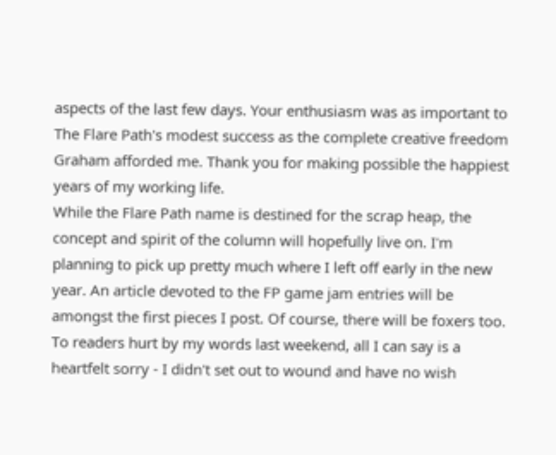aspects of the last few days. Your enthusiasm was as important to The Flare Path's modest success as the complete creative freedom Graham afforded me. Thank you for making possible the happiest years of my working life.
While the Flare Path name is destined for the scrap heap, the concept and spirit of the column will hopefully live on. I'm planning to pick up pretty much where I left off early in the new year. An article devoted to the FP game jam entries will be amongst the first pieces I post. Of course, there will be foxers too.
To readers hurt by my words last weekend, all I can say is a heartfelt sorry - I didn't set out to wound and have no wish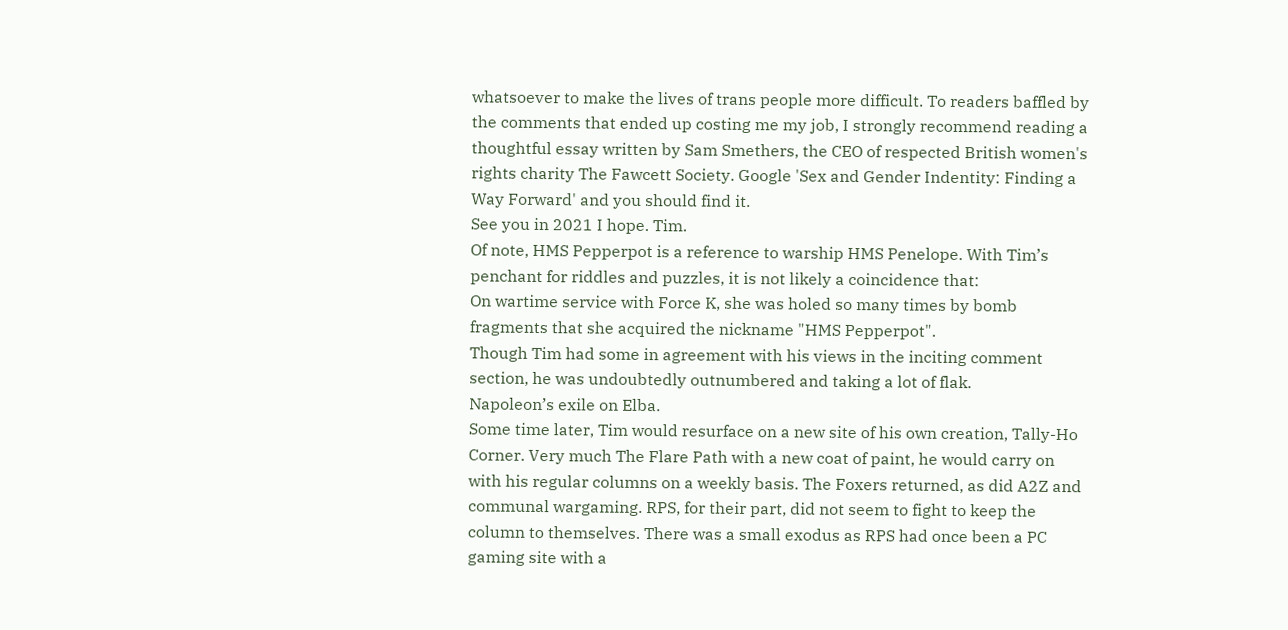whatsoever to make the lives of trans people more difficult. To readers baffled by the comments that ended up costing me my job, I strongly recommend reading a thoughtful essay written by Sam Smethers, the CEO of respected British women's rights charity The Fawcett Society. Google 'Sex and Gender Indentity: Finding a Way Forward' and you should find it.
See you in 2021 I hope. Tim.
Of note, HMS Pepperpot is a reference to warship HMS Penelope. With Tim’s penchant for riddles and puzzles, it is not likely a coincidence that:
On wartime service with Force K, she was holed so many times by bomb fragments that she acquired the nickname "HMS Pepperpot".
Though Tim had some in agreement with his views in the inciting comment section, he was undoubtedly outnumbered and taking a lot of flak.
Napoleon’s exile on Elba.
Some time later, Tim would resurface on a new site of his own creation, Tally-Ho Corner. Very much The Flare Path with a new coat of paint, he would carry on with his regular columns on a weekly basis. The Foxers returned, as did A2Z and communal wargaming. RPS, for their part, did not seem to fight to keep the column to themselves. There was a small exodus as RPS had once been a PC gaming site with a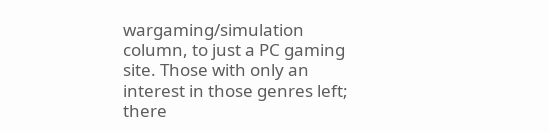wargaming/simulation column, to just a PC gaming site. Those with only an interest in those genres left; there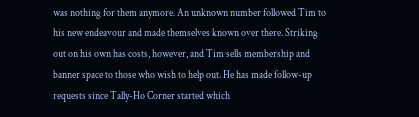was nothing for them anymore. An unknown number followed Tim to his new endeavour and made themselves known over there. Striking out on his own has costs, however, and Tim sells membership and banner space to those who wish to help out. He has made follow-up requests since Tally-Ho Corner started which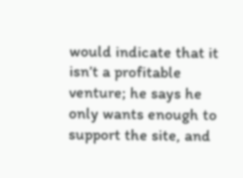would indicate that it isn’t a profitable venture; he says he only wants enough to support the site, and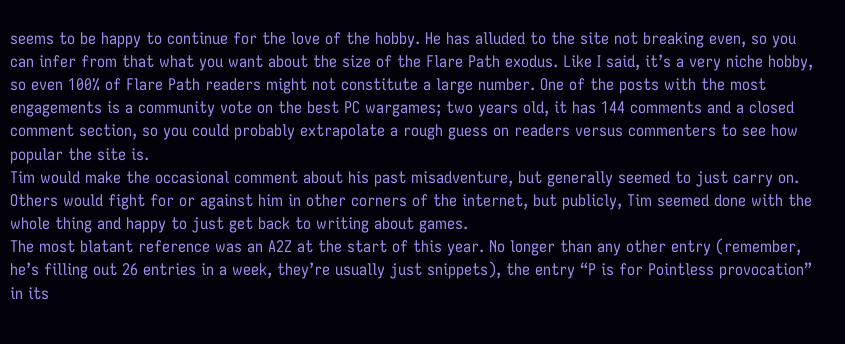seems to be happy to continue for the love of the hobby. He has alluded to the site not breaking even, so you can infer from that what you want about the size of the Flare Path exodus. Like I said, it’s a very niche hobby, so even 100% of Flare Path readers might not constitute a large number. One of the posts with the most engagements is a community vote on the best PC wargames; two years old, it has 144 comments and a closed comment section, so you could probably extrapolate a rough guess on readers versus commenters to see how popular the site is.
Tim would make the occasional comment about his past misadventure, but generally seemed to just carry on. Others would fight for or against him in other corners of the internet, but publicly, Tim seemed done with the whole thing and happy to just get back to writing about games.
The most blatant reference was an A2Z at the start of this year. No longer than any other entry (remember, he’s filling out 26 entries in a week, they’re usually just snippets), the entry “P is for Pointless provocation” in its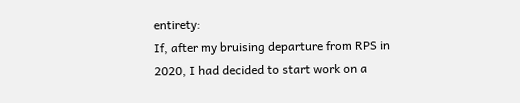entirety:
If, after my bruising departure from RPS in 2020, I had decided to start work on a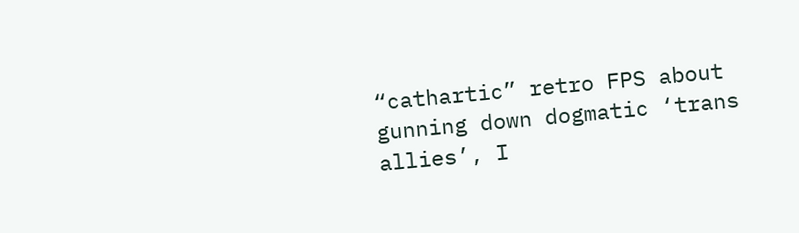“cathartic” retro FPS about gunning down dogmatic ‘trans allies’, I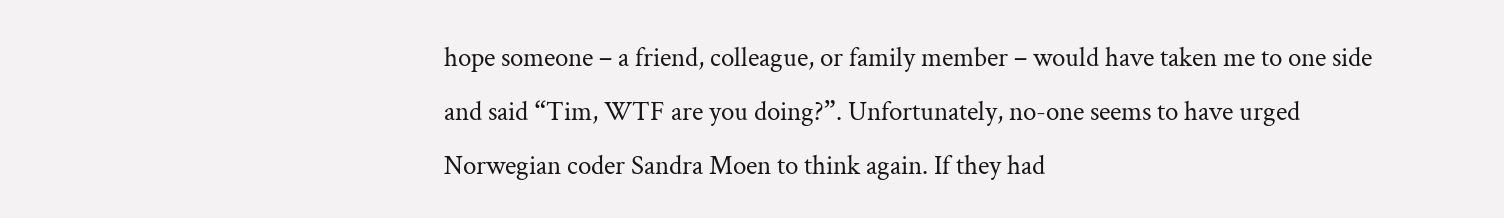hope someone – a friend, colleague, or family member – would have taken me to one side and said “Tim, WTF are you doing?”. Unfortunately, no-one seems to have urged Norwegian coder Sandra Moen to think again. If they had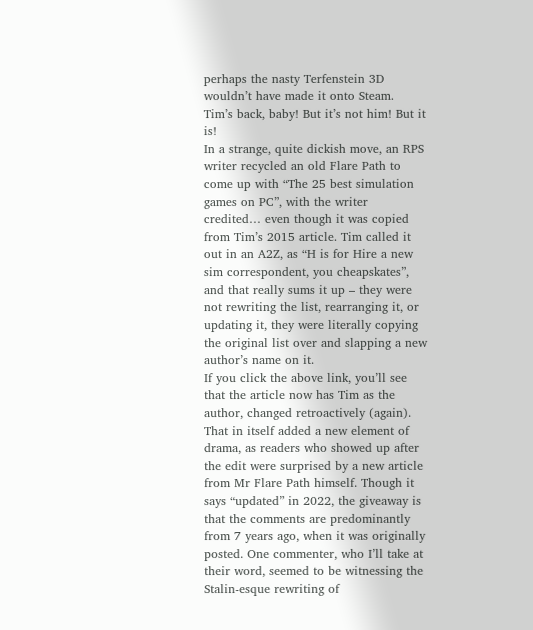perhaps the nasty Terfenstein 3D wouldn’t have made it onto Steam.
Tim’s back, baby! But it’s not him! But it is!
In a strange, quite dickish move, an RPS writer recycled an old Flare Path to come up with “The 25 best simulation games on PC”, with the writer credited… even though it was copied from Tim’s 2015 article. Tim called it out in an A2Z, as “H is for Hire a new sim correspondent, you cheapskates”, and that really sums it up – they were not rewriting the list, rearranging it, or updating it, they were literally copying the original list over and slapping a new author’s name on it.
If you click the above link, you’ll see that the article now has Tim as the author, changed retroactively (again). That in itself added a new element of drama, as readers who showed up after the edit were surprised by a new article from Mr Flare Path himself. Though it says “updated” in 2022, the giveaway is that the comments are predominantly from 7 years ago, when it was originally posted. One commenter, who I’ll take at their word, seemed to be witnessing the Stalin-esque rewriting of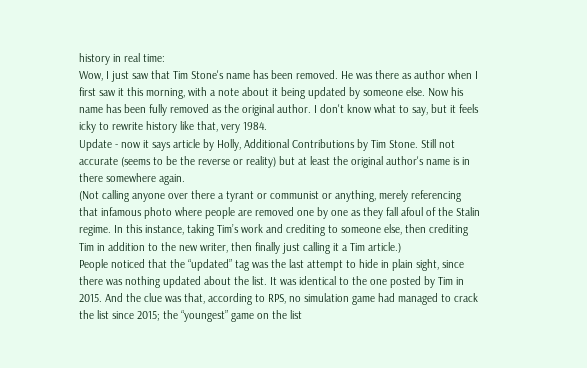history in real time:
Wow, I just saw that Tim Stone's name has been removed. He was there as author when I first saw it this morning, with a note about it being updated by someone else. Now his name has been fully removed as the original author. I don't know what to say, but it feels icky to rewrite history like that, very 1984.
Update - now it says article by Holly, Additional Contributions by Tim Stone. Still not accurate (seems to be the reverse or reality) but at least the original author's name is in there somewhere again.
(Not calling anyone over there a tyrant or communist or anything, merely referencing that infamous photo where people are removed one by one as they fall afoul of the Stalin regime. In this instance, taking Tim’s work and crediting to someone else, then crediting Tim in addition to the new writer, then finally just calling it a Tim article.)
People noticed that the “updated” tag was the last attempt to hide in plain sight, since there was nothing updated about the list. It was identical to the one posted by Tim in 2015. And the clue was that, according to RPS, no simulation game had managed to crack the list since 2015; the “youngest” game on the list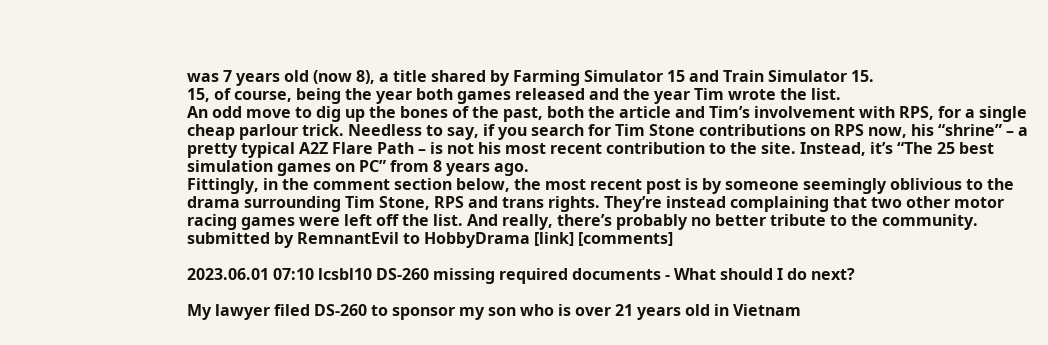was 7 years old (now 8), a title shared by Farming Simulator 15 and Train Simulator 15.
15, of course, being the year both games released and the year Tim wrote the list.
An odd move to dig up the bones of the past, both the article and Tim’s involvement with RPS, for a single cheap parlour trick. Needless to say, if you search for Tim Stone contributions on RPS now, his “shrine” – a pretty typical A2Z Flare Path – is not his most recent contribution to the site. Instead, it’s “The 25 best simulation games on PC” from 8 years ago.
Fittingly, in the comment section below, the most recent post is by someone seemingly oblivious to the drama surrounding Tim Stone, RPS and trans rights. They’re instead complaining that two other motor racing games were left off the list. And really, there’s probably no better tribute to the community.
submitted by RemnantEvil to HobbyDrama [link] [comments]

2023.06.01 07:10 lcsbl10 DS-260 missing required documents - What should I do next?

My lawyer filed DS-260 to sponsor my son who is over 21 years old in Vietnam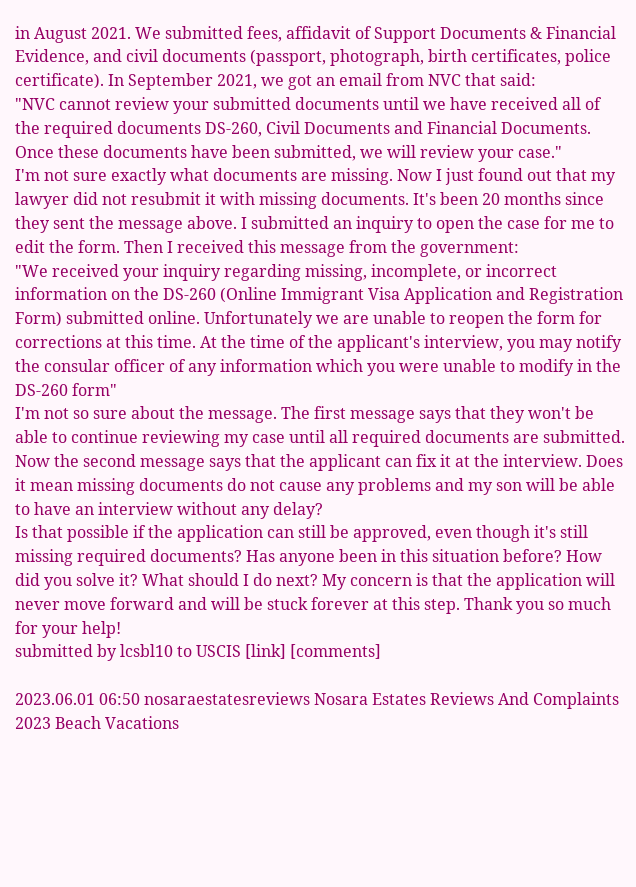in August 2021. We submitted fees, affidavit of Support Documents & Financial Evidence, and civil documents (passport, photograph, birth certificates, police certificate). In September 2021, we got an email from NVC that said:
"NVC cannot review your submitted documents until we have received all of the required documents DS-260, Civil Documents and Financial Documents. Once these documents have been submitted, we will review your case."
I'm not sure exactly what documents are missing. Now I just found out that my lawyer did not resubmit it with missing documents. It's been 20 months since they sent the message above. I submitted an inquiry to open the case for me to edit the form. Then I received this message from the government:
"We received your inquiry regarding missing, incomplete, or incorrect information on the DS-260 (Online Immigrant Visa Application and Registration Form) submitted online. Unfortunately we are unable to reopen the form for corrections at this time. At the time of the applicant's interview, you may notify the consular officer of any information which you were unable to modify in the DS-260 form"
I'm not so sure about the message. The first message says that they won't be able to continue reviewing my case until all required documents are submitted. Now the second message says that the applicant can fix it at the interview. Does it mean missing documents do not cause any problems and my son will be able to have an interview without any delay?
Is that possible if the application can still be approved, even though it's still missing required documents? Has anyone been in this situation before? How did you solve it? What should I do next? My concern is that the application will never move forward and will be stuck forever at this step. Thank you so much for your help!
submitted by lcsbl10 to USCIS [link] [comments]

2023.06.01 06:50 nosaraestatesreviews Nosara Estates Reviews And Complaints 2023 Beach Vacations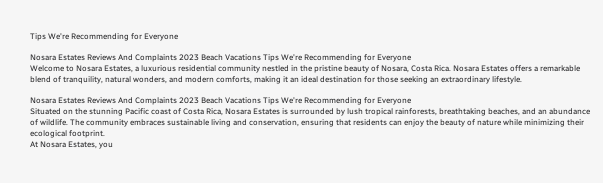Tips We're Recommending for Everyone

Nosara Estates Reviews And Complaints 2023 Beach Vacations Tips We're Recommending for Everyone
Welcome to Nosara Estates, a luxurious residential community nestled in the pristine beauty of Nosara, Costa Rica. Nosara Estates offers a remarkable blend of tranquility, natural wonders, and modern comforts, making it an ideal destination for those seeking an extraordinary lifestyle.

Nosara Estates Reviews And Complaints 2023 Beach Vacations Tips We're Recommending for Everyone
Situated on the stunning Pacific coast of Costa Rica, Nosara Estates is surrounded by lush tropical rainforests, breathtaking beaches, and an abundance of wildlife. The community embraces sustainable living and conservation, ensuring that residents can enjoy the beauty of nature while minimizing their ecological footprint.
At Nosara Estates, you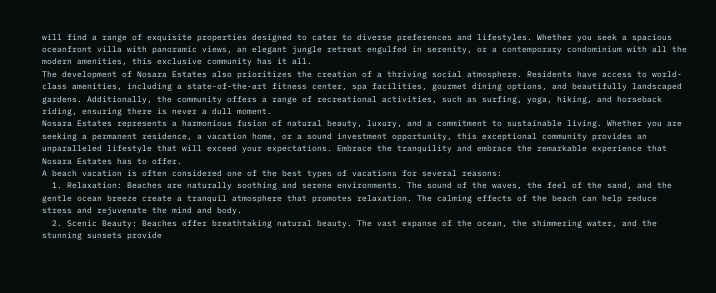will find a range of exquisite properties designed to cater to diverse preferences and lifestyles. Whether you seek a spacious oceanfront villa with panoramic views, an elegant jungle retreat engulfed in serenity, or a contemporary condominium with all the modern amenities, this exclusive community has it all.
The development of Nosara Estates also prioritizes the creation of a thriving social atmosphere. Residents have access to world-class amenities, including a state-of-the-art fitness center, spa facilities, gourmet dining options, and beautifully landscaped gardens. Additionally, the community offers a range of recreational activities, such as surfing, yoga, hiking, and horseback riding, ensuring there is never a dull moment.
Nosara Estates represents a harmonious fusion of natural beauty, luxury, and a commitment to sustainable living. Whether you are seeking a permanent residence, a vacation home, or a sound investment opportunity, this exceptional community provides an unparalleled lifestyle that will exceed your expectations. Embrace the tranquility and embrace the remarkable experience that Nosara Estates has to offer.
A beach vacation is often considered one of the best types of vacations for several reasons:
  1. Relaxation: Beaches are naturally soothing and serene environments. The sound of the waves, the feel of the sand, and the gentle ocean breeze create a tranquil atmosphere that promotes relaxation. The calming effects of the beach can help reduce stress and rejuvenate the mind and body.
  2. Scenic Beauty: Beaches offer breathtaking natural beauty. The vast expanse of the ocean, the shimmering water, and the stunning sunsets provide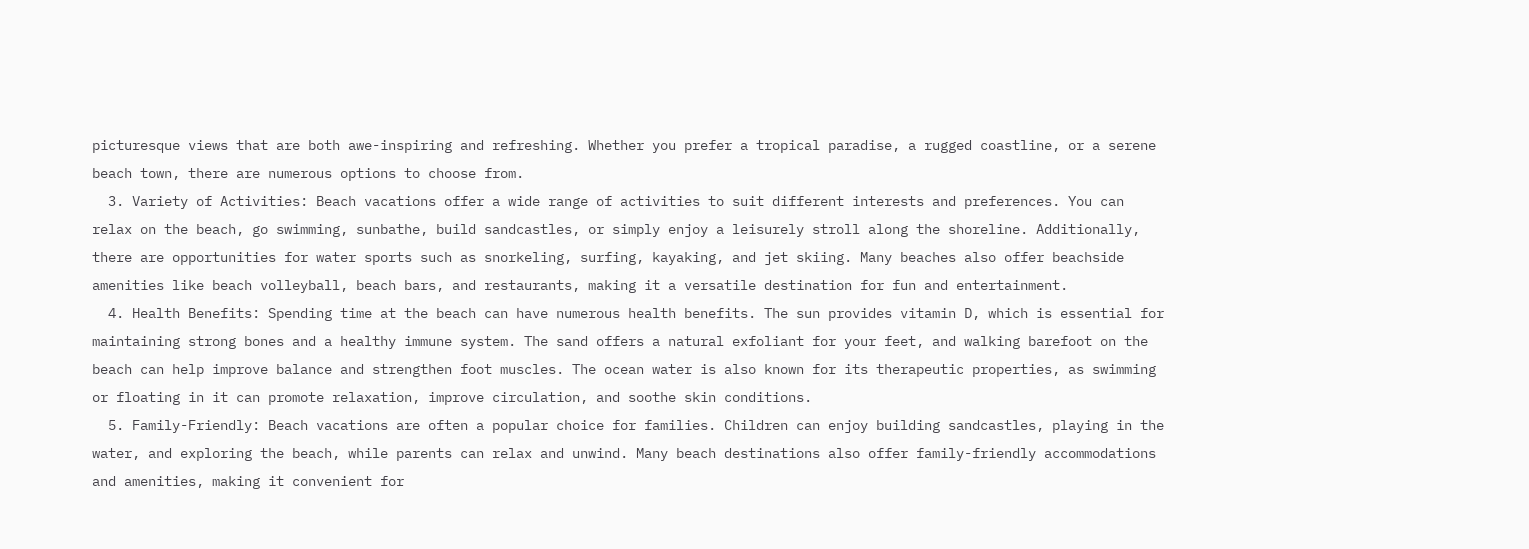picturesque views that are both awe-inspiring and refreshing. Whether you prefer a tropical paradise, a rugged coastline, or a serene beach town, there are numerous options to choose from.
  3. Variety of Activities: Beach vacations offer a wide range of activities to suit different interests and preferences. You can relax on the beach, go swimming, sunbathe, build sandcastles, or simply enjoy a leisurely stroll along the shoreline. Additionally, there are opportunities for water sports such as snorkeling, surfing, kayaking, and jet skiing. Many beaches also offer beachside amenities like beach volleyball, beach bars, and restaurants, making it a versatile destination for fun and entertainment.
  4. Health Benefits: Spending time at the beach can have numerous health benefits. The sun provides vitamin D, which is essential for maintaining strong bones and a healthy immune system. The sand offers a natural exfoliant for your feet, and walking barefoot on the beach can help improve balance and strengthen foot muscles. The ocean water is also known for its therapeutic properties, as swimming or floating in it can promote relaxation, improve circulation, and soothe skin conditions.
  5. Family-Friendly: Beach vacations are often a popular choice for families. Children can enjoy building sandcastles, playing in the water, and exploring the beach, while parents can relax and unwind. Many beach destinations also offer family-friendly accommodations and amenities, making it convenient for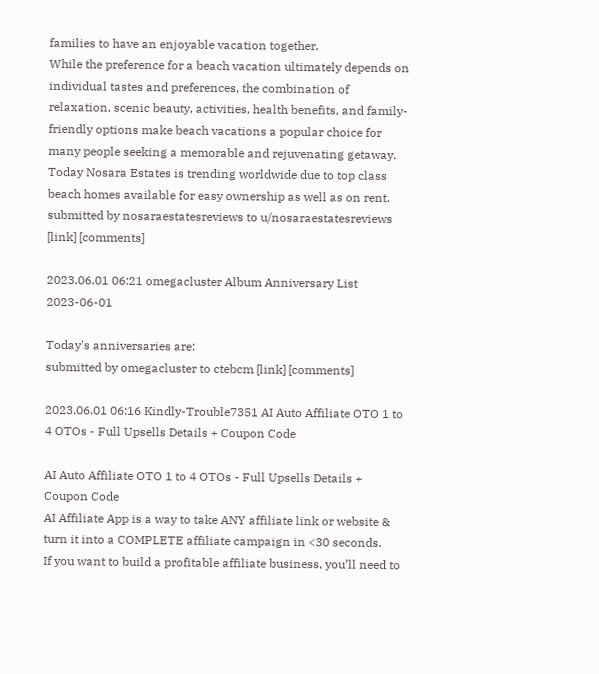families to have an enjoyable vacation together.
While the preference for a beach vacation ultimately depends on individual tastes and preferences, the combination of relaxation, scenic beauty, activities, health benefits, and family-friendly options make beach vacations a popular choice for many people seeking a memorable and rejuvenating getaway. Today Nosara Estates is trending worldwide due to top class beach homes available for easy ownership as well as on rent.
submitted by nosaraestatesreviews to u/nosaraestatesreviews [link] [comments]

2023.06.01 06:21 omegacluster Album Anniversary List 2023-06-01

Today's anniversaries are:
submitted by omegacluster to ctebcm [link] [comments]

2023.06.01 06:16 Kindly-Trouble7351 AI Auto Affiliate OTO 1 to 4 OTOs - Full Upsells Details + Coupon Code

AI Auto Affiliate OTO 1 to 4 OTOs - Full Upsells Details + Coupon Code
AI Affiliate App is a way to take ANY affiliate link or website & turn it into a COMPLETE affiliate campaign in <30 seconds.
If you want to build a profitable affiliate business, you’ll need to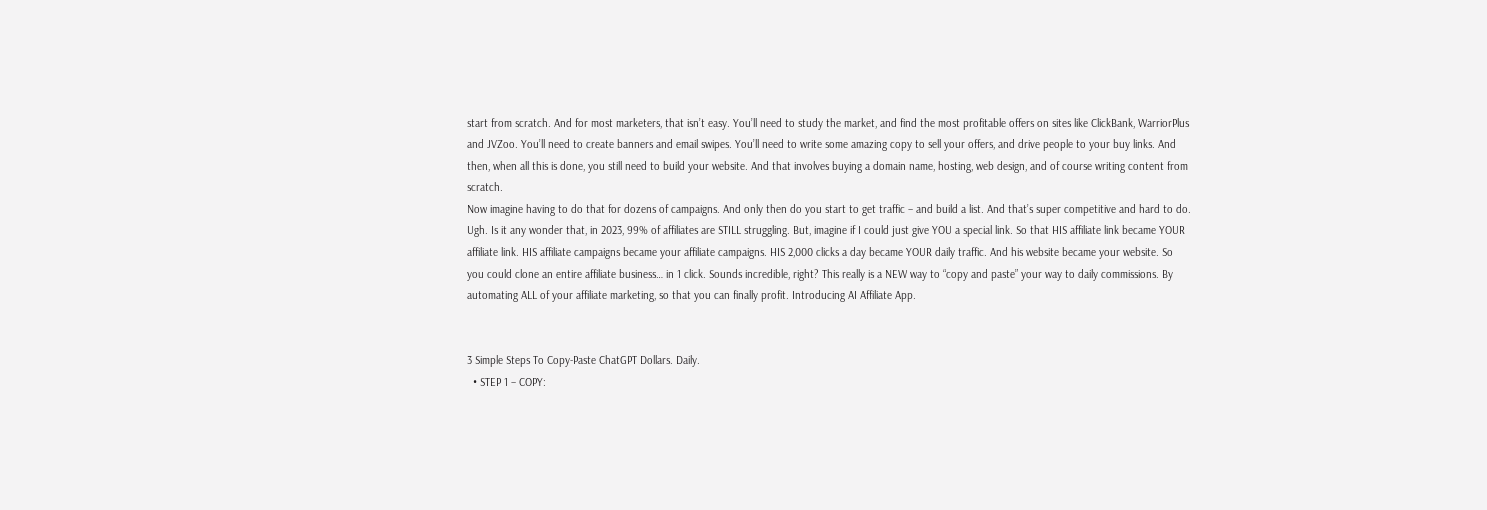start from scratch. And for most marketers, that isn’t easy. You’ll need to study the market, and find the most profitable offers on sites like ClickBank, WarriorPlus and JVZoo. You’ll need to create banners and email swipes. You’ll need to write some amazing copy to sell your offers, and drive people to your buy links. And then, when all this is done, you still need to build your website. And that involves buying a domain name, hosting, web design, and of course writing content from scratch.
Now imagine having to do that for dozens of campaigns. And only then do you start to get traffic – and build a list. And that’s super competitive and hard to do. Ugh. Is it any wonder that, in 2023, 99% of affiliates are STILL struggling. But, imagine if I could just give YOU a special link. So that HIS affiliate link became YOUR affiliate link. HIS affiliate campaigns became your affiliate campaigns. HIS 2,000 clicks a day became YOUR daily traffic. And his website became your website. So you could clone an entire affiliate business… in 1 click. Sounds incredible, right? This really is a NEW way to “copy and paste” your way to daily commissions. By automating ALL of your affiliate marketing, so that you can finally profit. Introducing AI Affiliate App.


3 Simple Steps To Copy-Paste ChatGPT Dollars. Daily.
  • STEP 1 – COPY: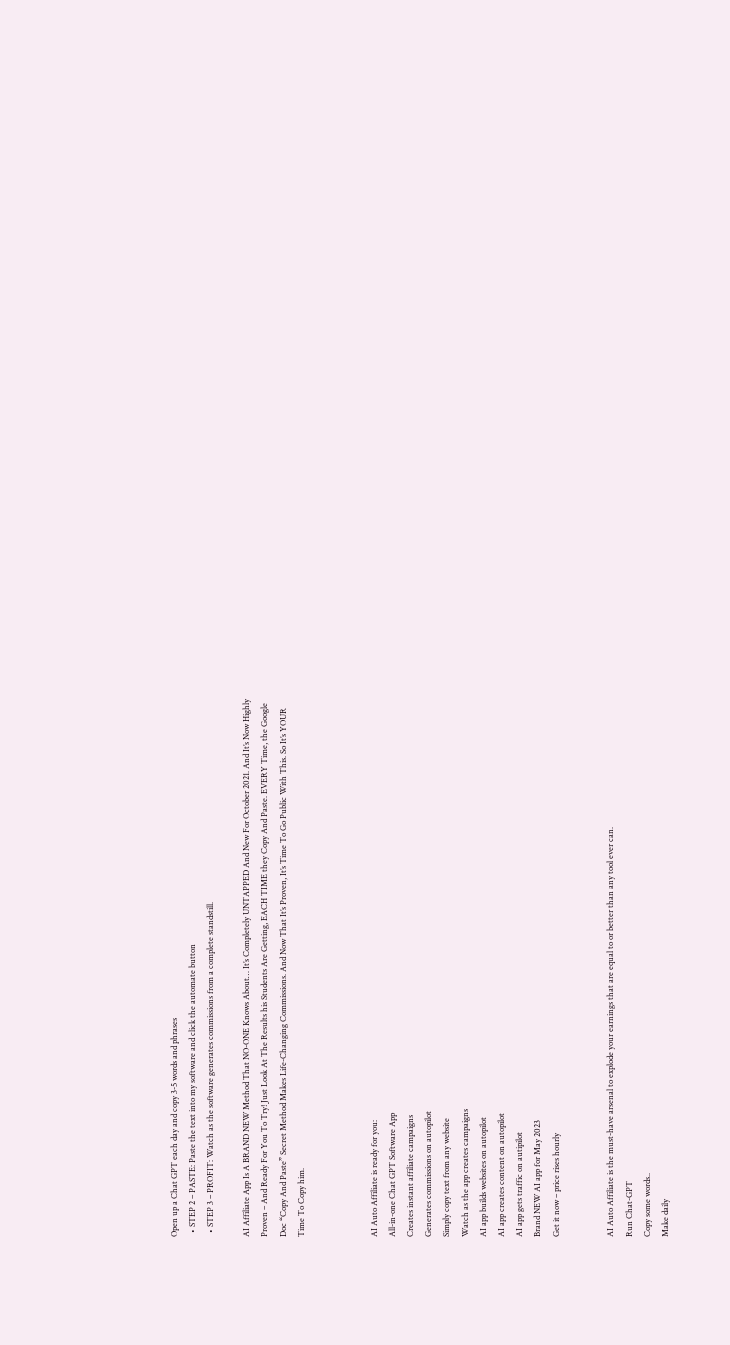Open up a Chat GPT each day and copy 3-5 words and phrases
  • STEP 2 – PASTE: Paste the text into my software and click the automate button
  • STEP 3 – PROFIT: Watch as the software generates commissions from a complete standstill.

AI Affiliate App Is A BRAND NEW Method That NO-ONE Knows About… It’s Completely UNTAPPED And New For October 2021. And It’s Now Highly Proven – And Ready For You To Try! Just Look At The Results his Students Are Getting, EACH TIME they Copy And Paste. EVERY Time, the Google Doc “Copy And Paste” Secret Method Makes Life-Changing Commissions. And Now That It’s Proven, It’s Time To Go Public With This. So It’s YOUR Time To Copy him.



AI Auto Affiliate is ready for you:
All-in-one Chat GPT Software App
Creates instant affiliate campaigns
Generates commissions on autopilot
Simply copy text from any website
Watch as the app creates campaigns
AI app builds websites on autopilot
AI app creates content on autopilot
AI app gets traffic on autipilot
Brand NEW AI app for May 2023
Get it now – price rises hourly


AI Auto Affiliate is the must-have arsenal to explode your earnings that are equal to or better than any tool ever can.
Run Chat-GPT
Copy some words..
Make daily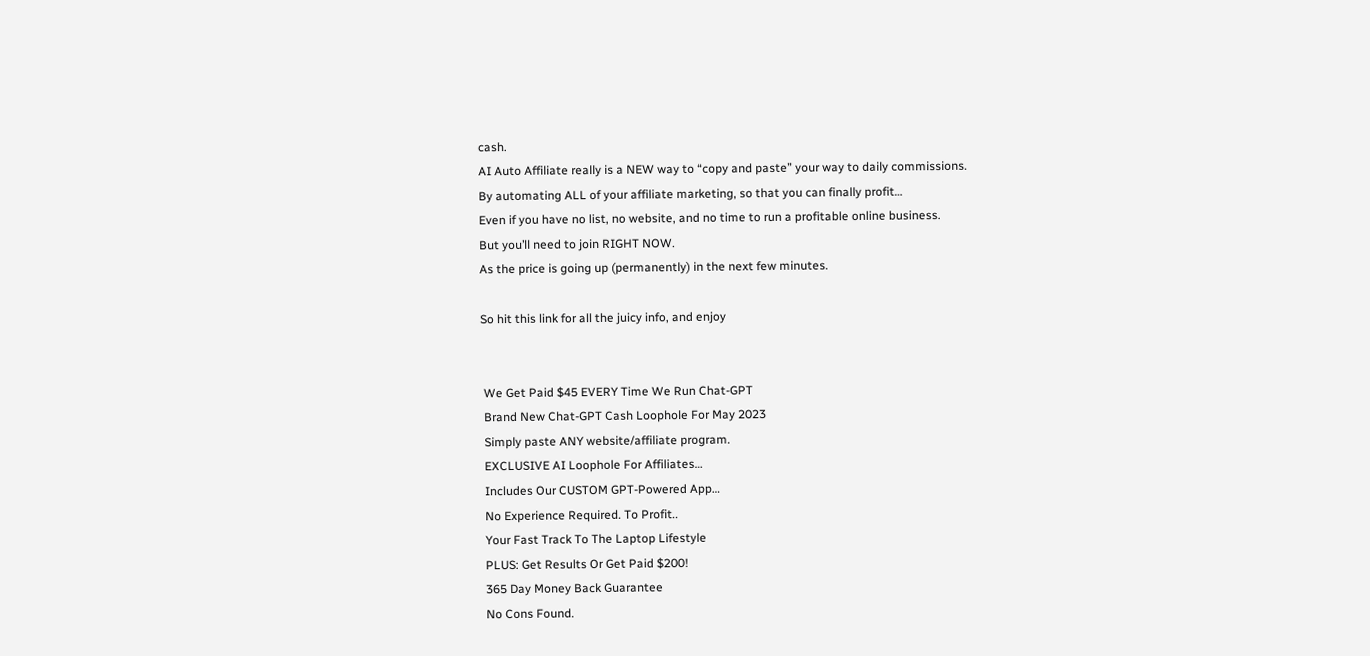cash.
AI Auto Affiliate really is a NEW way to “copy and paste” your way to daily commissions.
By automating ALL of your affiliate marketing, so that you can finally profit…
Even if you have no list, no website, and no time to run a profitable online business.
But you’ll need to join RIGHT NOW.
As the price is going up (permanently) in the next few minutes.

So hit this link for all the juicy info, and enjoy


 We Get Paid $45 EVERY Time We Run Chat-GPT
 Brand New Chat-GPT Cash Loophole For May 2023
 Simply paste ANY website/affiliate program.
 EXCLUSIVE AI Loophole For Affiliates…
 Includes Our CUSTOM GPT-Powered App…
 No Experience Required. To Profit..
 Your Fast Track To The Laptop Lifestyle
 PLUS: Get Results Or Get Paid $200!
 365 Day Money Back Guarantee
 No Cons Found.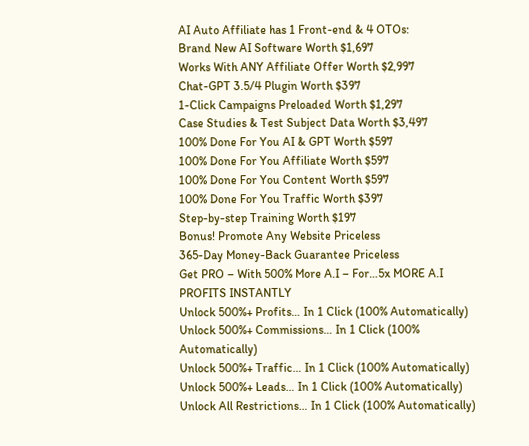AI Auto Affiliate has 1 Front-end & 4 OTOs:
Brand New AI Software Worth $1,697
Works With ANY Affiliate Offer Worth $2,997
Chat-GPT 3.5/4 Plugin Worth $397
1-Click Campaigns Preloaded Worth $1,297
Case Studies & Test Subject Data Worth $3,497
100% Done For You AI & GPT Worth $597
100% Done For You Affiliate Worth $597
100% Done For You Content Worth $597
100% Done For You Traffic Worth $397
Step-by-step Training Worth $197
Bonus! Promote Any Website Priceless
365-Day Money-Back Guarantee Priceless
Get PRO – With 500% More A.I – For…5x MORE A.I PROFITS INSTANTLY
Unlock 500%+ Profits… In 1 Click (100% Automatically)
Unlock 500%+ Commissions… In 1 Click (100% Automatically)
Unlock 500%+ Traffic… In 1 Click (100% Automatically)
Unlock 500%+ Leads… In 1 Click (100% Automatically)
Unlock All Restrictions… In 1 Click (100% Automatically)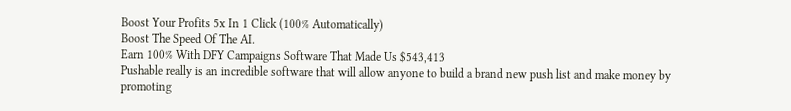Boost Your Profits 5x In 1 Click (100% Automatically)
Boost The Speed Of The AI.
Earn 100% With DFY Campaigns Software That Made Us $543,413
Pushable really is an incredible software that will allow anyone to build a brand new push list and make money by promoting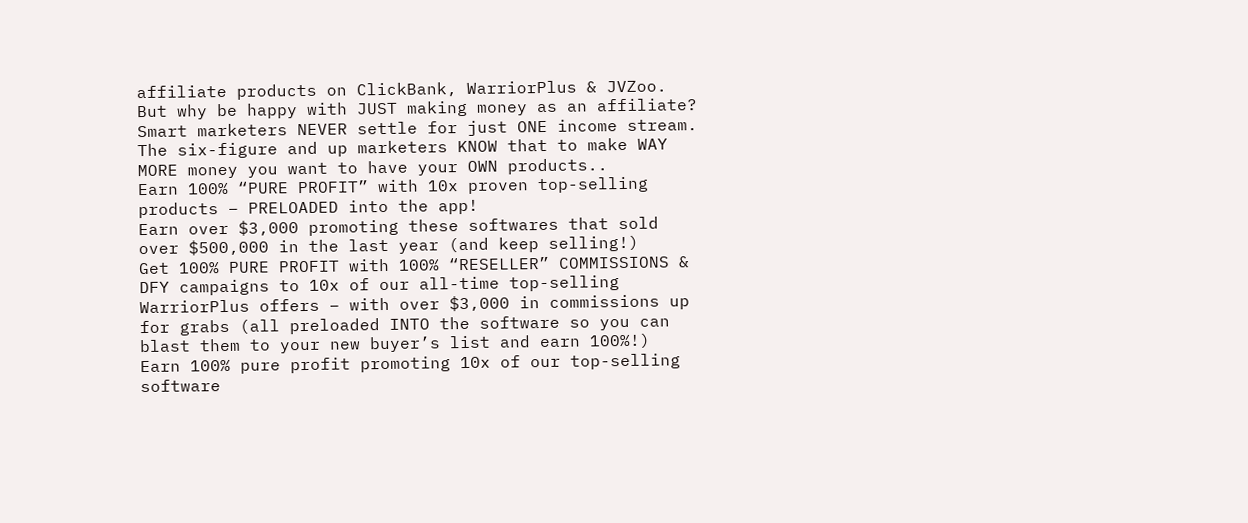affiliate products on ClickBank, WarriorPlus & JVZoo.
But why be happy with JUST making money as an affiliate?
Smart marketers NEVER settle for just ONE income stream.
The six-figure and up marketers KNOW that to make WAY MORE money you want to have your OWN products..
Earn 100% “PURE PROFIT” with 10x proven top-selling products – PRELOADED into the app!
Earn over $3,000 promoting these softwares that sold over $500,000 in the last year (and keep selling!)
Get 100% PURE PROFIT with 100% “RESELLER” COMMISSIONS & DFY campaigns to 10x of our all-time top-selling WarriorPlus offers – with over $3,000 in commissions up for grabs (all preloaded INTO the software so you can blast them to your new buyer’s list and earn 100%!)
Earn 100% pure profit promoting 10x of our top-selling software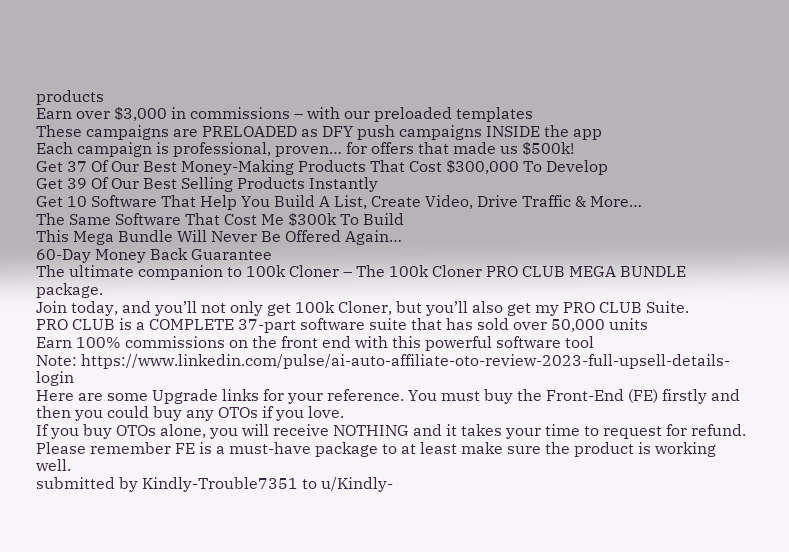products
Earn over $3,000 in commissions – with our preloaded templates
These campaigns are PRELOADED as DFY push campaigns INSIDE the app
Each campaign is professional, proven… for offers that made us $500k!
Get 37 Of Our Best Money-Making Products That Cost $300,000 To Develop
Get 39 Of Our Best Selling Products Instantly
Get 10 Software That Help You Build A List, Create Video, Drive Traffic & More…
The Same Software That Cost Me $300k To Build
This Mega Bundle Will Never Be Offered Again…
60-Day Money Back Guarantee
The ultimate companion to 100k Cloner – The 100k Cloner PRO CLUB MEGA BUNDLE package.
Join today, and you’ll not only get 100k Cloner, but you’ll also get my PRO CLUB Suite.
PRO CLUB is a COMPLETE 37-part software suite that has sold over 50,000 units
Earn 100% commissions on the front end with this powerful software tool
Note: https://www.linkedin.com/pulse/ai-auto-affiliate-oto-review-2023-full-upsell-details-login
Here are some Upgrade links for your reference. You must buy the Front-End (FE) firstly and then you could buy any OTOs if you love.
If you buy OTOs alone, you will receive NOTHING and it takes your time to request for refund. Please remember FE is a must-have package to at least make sure the product is working well.
submitted by Kindly-Trouble7351 to u/Kindly-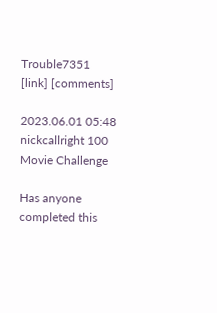Trouble7351 [link] [comments]

2023.06.01 05:48 nickcallright 100 Movie Challenge

Has anyone completed this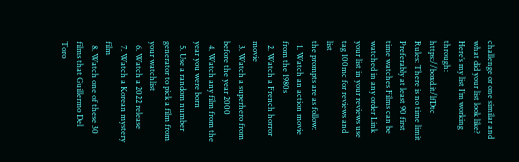challenge or one similar and what did your list look like?
Here’s my list I’m working through: https://boxd.it/lfDtc
Rules: There is no time limit Preferably at least 90 first time watches Films can be watched in any order Link your list in your reviews use tag 100mc for reviews and list
the prompts are as follow:
  1. Watch an action movie from the 1980s
  2. Watch a French horror movie
  3. Watch a superhero from before the year 2000
  4. Watch any film from the year you were born
  5. Use a random number generator to pick a film from your watchlist
  6. Watch a 2022 release
  7. Watch a Korean mystery film
  8. Watch one of these 30 films that Guillermo Del Toro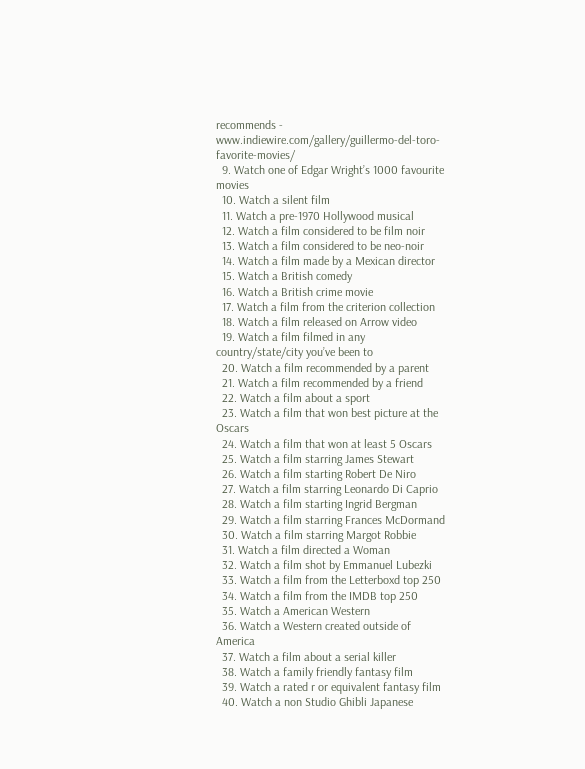recommends - www.indiewire.com/gallery/guillermo-del-toro-favorite-movies/
  9. Watch one of Edgar Wright’s 1000 favourite movies
  10. Watch a silent film
  11. Watch a pre-1970 Hollywood musical
  12. Watch a film considered to be film noir
  13. Watch a film considered to be neo-noir
  14. Watch a film made by a Mexican director
  15. Watch a British comedy
  16. Watch a British crime movie
  17. Watch a film from the criterion collection
  18. Watch a film released on Arrow video
  19. Watch a film filmed in any country/state/city you’ve been to
  20. Watch a film recommended by a parent
  21. Watch a film recommended by a friend
  22. Watch a film about a sport
  23. Watch a film that won best picture at the Oscars
  24. Watch a film that won at least 5 Oscars
  25. Watch a film starring James Stewart
  26. Watch a film starting Robert De Niro
  27. Watch a film starring Leonardo Di Caprio
  28. Watch a film starting Ingrid Bergman
  29. Watch a film starring Frances McDormand
  30. Watch a film starring Margot Robbie
  31. Watch a film directed a Woman
  32. Watch a film shot by Emmanuel Lubezki
  33. Watch a film from the Letterboxd top 250
  34. Watch a film from the IMDB top 250
  35. Watch a American Western
  36. Watch a Western created outside of America
  37. Watch a film about a serial killer
  38. Watch a family friendly fantasy film
  39. Watch a rated r or equivalent fantasy film
  40. Watch a non Studio Ghibli Japanese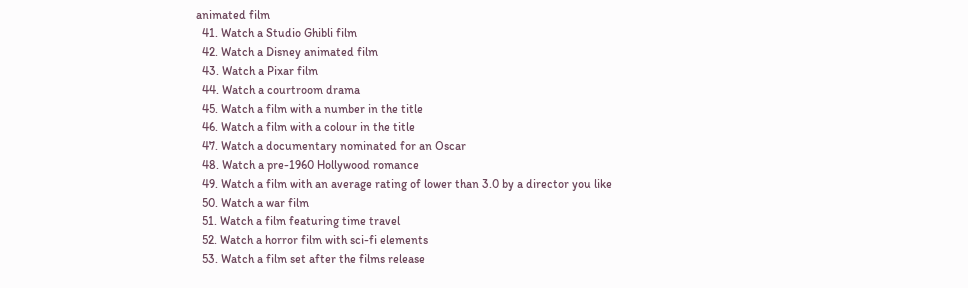animated film
  41. Watch a Studio Ghibli film
  42. Watch a Disney animated film
  43. Watch a Pixar film
  44. Watch a courtroom drama
  45. Watch a film with a number in the title
  46. Watch a film with a colour in the title
  47. Watch a documentary nominated for an Oscar
  48. Watch a pre-1960 Hollywood romance
  49. Watch a film with an average rating of lower than 3.0 by a director you like
  50. Watch a war film
  51. Watch a film featuring time travel
  52. Watch a horror film with sci-fi elements
  53. Watch a film set after the films release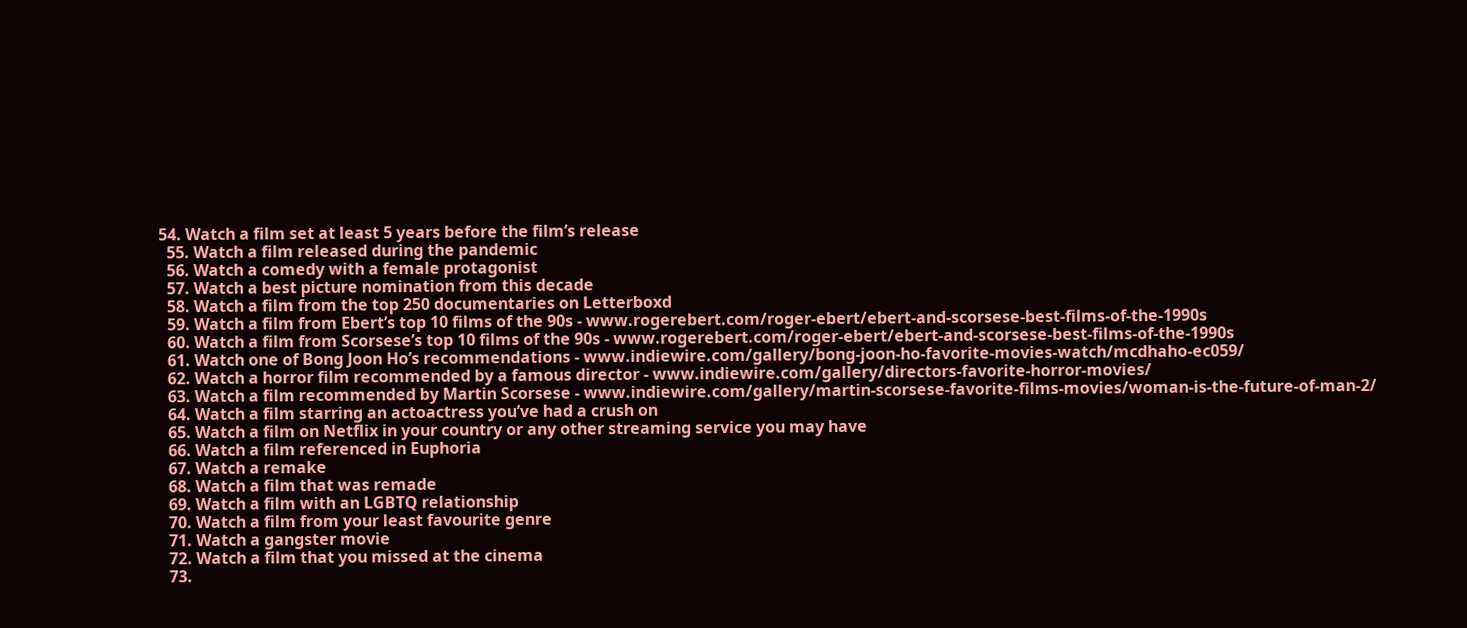54. Watch a film set at least 5 years before the film’s release
  55. Watch a film released during the pandemic
  56. Watch a comedy with a female protagonist
  57. Watch a best picture nomination from this decade
  58. Watch a film from the top 250 documentaries on Letterboxd
  59. Watch a film from Ebert’s top 10 films of the 90s - www.rogerebert.com/roger-ebert/ebert-and-scorsese-best-films-of-the-1990s
  60. Watch a film from Scorsese’s top 10 films of the 90s - www.rogerebert.com/roger-ebert/ebert-and-scorsese-best-films-of-the-1990s
  61. Watch one of Bong Joon Ho’s recommendations - www.indiewire.com/gallery/bong-joon-ho-favorite-movies-watch/mcdhaho-ec059/
  62. Watch a horror film recommended by a famous director - www.indiewire.com/gallery/directors-favorite-horror-movies/
  63. Watch a film recommended by Martin Scorsese - www.indiewire.com/gallery/martin-scorsese-favorite-films-movies/woman-is-the-future-of-man-2/
  64. Watch a film starring an actoactress you’ve had a crush on
  65. Watch a film on Netflix in your country or any other streaming service you may have
  66. Watch a film referenced in Euphoria
  67. Watch a remake
  68. Watch a film that was remade
  69. Watch a film with an LGBTQ relationship
  70. Watch a film from your least favourite genre
  71. Watch a gangster movie
  72. Watch a film that you missed at the cinema
  73.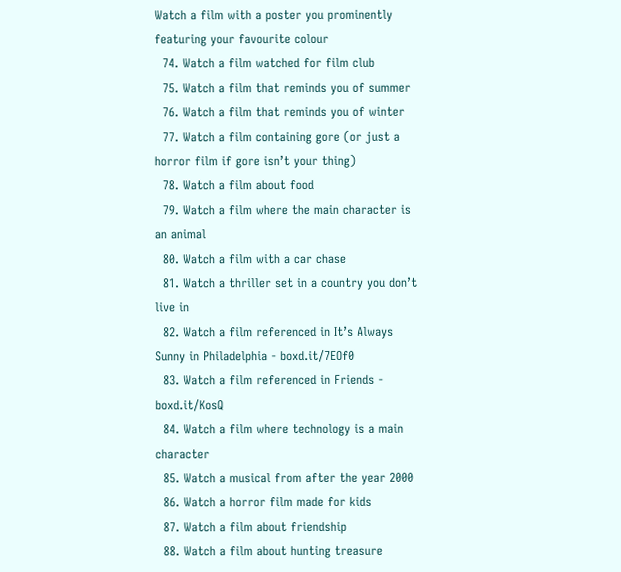Watch a film with a poster you prominently featuring your favourite colour
  74. Watch a film watched for film club
  75. Watch a film that reminds you of summer
  76. Watch a film that reminds you of winter
  77. Watch a film containing gore (or just a horror film if gore isn’t your thing)
  78. Watch a film about food
  79. Watch a film where the main character is an animal
  80. Watch a film with a car chase
  81. Watch a thriller set in a country you don’t live in
  82. Watch a film referenced in It’s Always Sunny in Philadelphia - boxd.it/7EOf0
  83. Watch a film referenced in Friends - boxd.it/KosQ
  84. Watch a film where technology is a main character
  85. Watch a musical from after the year 2000
  86. Watch a horror film made for kids
  87. Watch a film about friendship
  88. Watch a film about hunting treasure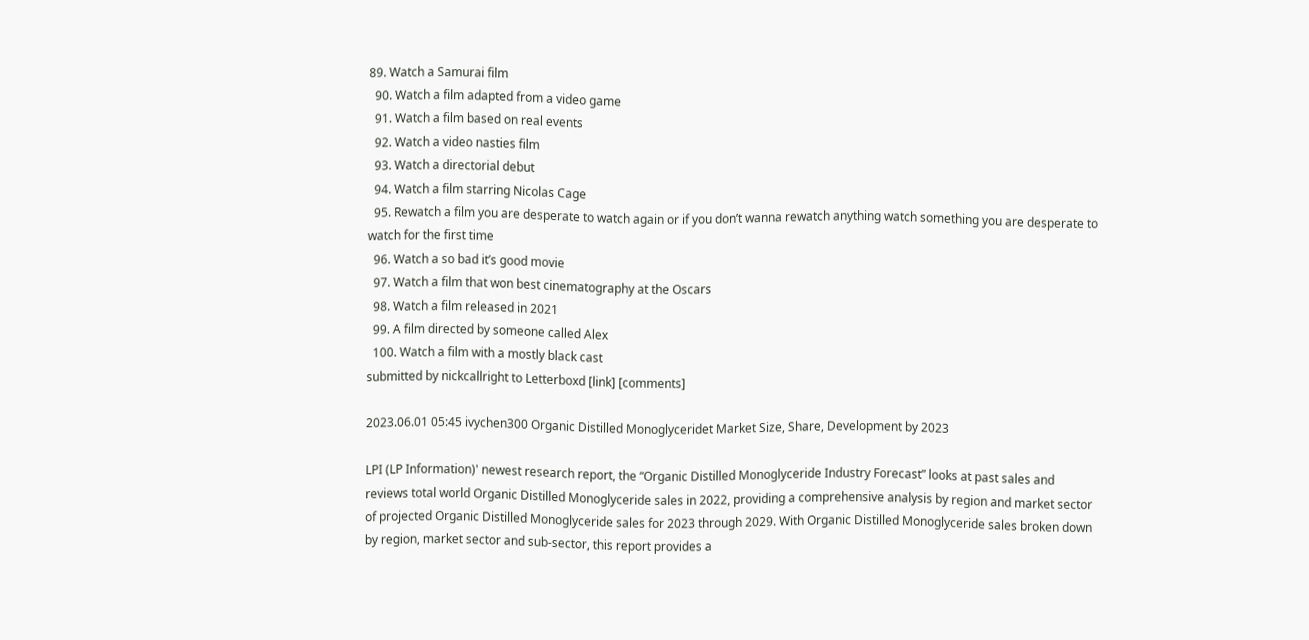89. Watch a Samurai film
  90. Watch a film adapted from a video game
  91. Watch a film based on real events
  92. Watch a video nasties film
  93. Watch a directorial debut
  94. Watch a film starring Nicolas Cage
  95. Rewatch a film you are desperate to watch again or if you don’t wanna rewatch anything watch something you are desperate to watch for the first time
  96. Watch a so bad it’s good movie
  97. Watch a film that won best cinematography at the Oscars
  98. Watch a film released in 2021
  99. A film directed by someone called Alex
  100. Watch a film with a mostly black cast
submitted by nickcallright to Letterboxd [link] [comments]

2023.06.01 05:45 ivychen300 Organic Distilled Monoglyceridet Market Size, Share, Development by 2023

LPI (LP Information)' newest research report, the “Organic Distilled Monoglyceride Industry Forecast” looks at past sales and reviews total world Organic Distilled Monoglyceride sales in 2022, providing a comprehensive analysis by region and market sector of projected Organic Distilled Monoglyceride sales for 2023 through 2029. With Organic Distilled Monoglyceride sales broken down by region, market sector and sub-sector, this report provides a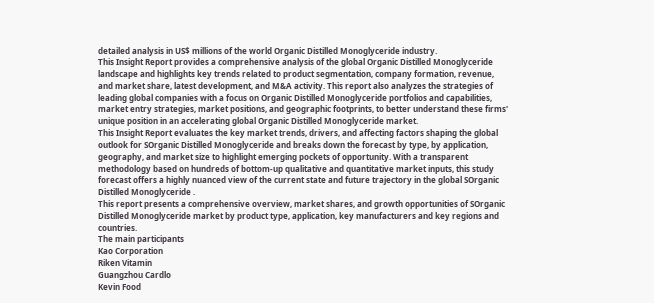detailed analysis in US$ millions of the world Organic Distilled Monoglyceride industry.
This Insight Report provides a comprehensive analysis of the global Organic Distilled Monoglyceride landscape and highlights key trends related to product segmentation, company formation, revenue, and market share, latest development, and M&A activity. This report also analyzes the strategies of leading global companies with a focus on Organic Distilled Monoglyceride portfolios and capabilities, market entry strategies, market positions, and geographic footprints, to better understand these firms' unique position in an accelerating global Organic Distilled Monoglyceride market.
This Insight Report evaluates the key market trends, drivers, and affecting factors shaping the global outlook for SOrganic Distilled Monoglyceride and breaks down the forecast by type, by application, geography, and market size to highlight emerging pockets of opportunity. With a transparent methodology based on hundreds of bottom-up qualitative and quantitative market inputs, this study forecast offers a highly nuanced view of the current state and future trajectory in the global SOrganic Distilled Monoglyceride .
This report presents a comprehensive overview, market shares, and growth opportunities of SOrganic Distilled Monoglyceride market by product type, application, key manufacturers and key regions and countries.
The main participants
Kao Corporation
Riken Vitamin
Guangzhou Cardlo
Kevin Food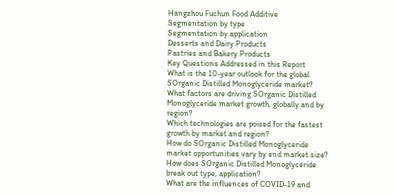Hangzhou Fuchun Food Additive
Segmentation by type
Segmentation by application
Desserts and Dairy Products
Pastries and Bakery Products
Key Questions Addressed in this Report
What is the 10-year outlook for the global SOrganic Distilled Monoglyceride market?
What factors are driving SOrganic Distilled Monoglyceride market growth, globally and by region?
Which technologies are poised for the fastest growth by market and region?
How do SOrganic Distilled Monoglyceride market opportunities vary by end market size?
How does SOrganic Distilled Monoglyceride break out type, application?
What are the influences of COVID-19 and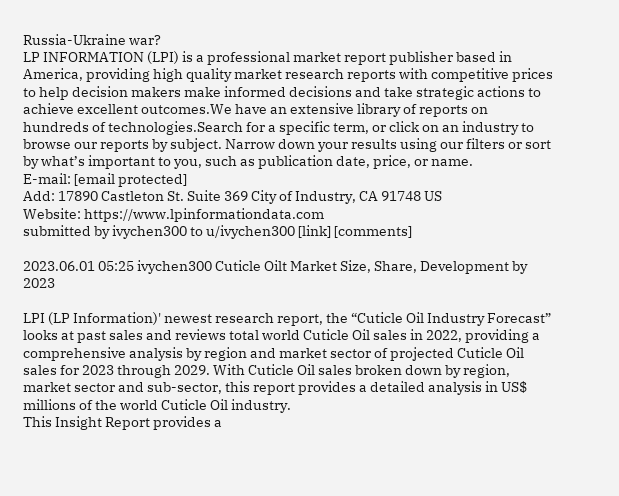Russia-Ukraine war?
LP INFORMATION (LPI) is a professional market report publisher based in America, providing high quality market research reports with competitive prices to help decision makers make informed decisions and take strategic actions to achieve excellent outcomes.We have an extensive library of reports on hundreds of technologies.Search for a specific term, or click on an industry to browse our reports by subject. Narrow down your results using our filters or sort by what’s important to you, such as publication date, price, or name.
E-mail: [email protected]
Add: 17890 Castleton St. Suite 369 City of Industry, CA 91748 US
Website: https://www.lpinformationdata.com
submitted by ivychen300 to u/ivychen300 [link] [comments]

2023.06.01 05:25 ivychen300 Cuticle Oilt Market Size, Share, Development by 2023

LPI (LP Information)' newest research report, the “Cuticle Oil Industry Forecast” looks at past sales and reviews total world Cuticle Oil sales in 2022, providing a comprehensive analysis by region and market sector of projected Cuticle Oil sales for 2023 through 2029. With Cuticle Oil sales broken down by region, market sector and sub-sector, this report provides a detailed analysis in US$ millions of the world Cuticle Oil industry.
This Insight Report provides a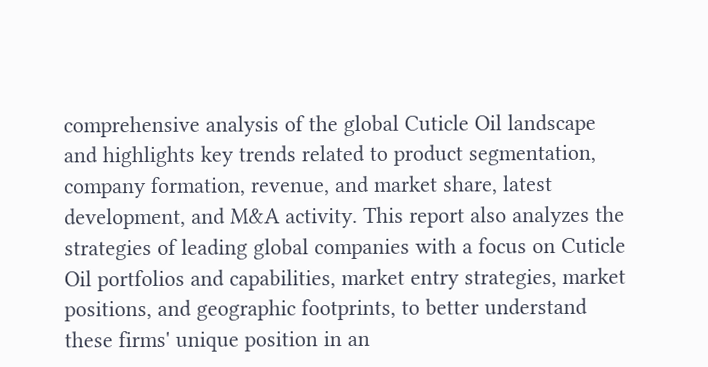comprehensive analysis of the global Cuticle Oil landscape and highlights key trends related to product segmentation, company formation, revenue, and market share, latest development, and M&A activity. This report also analyzes the strategies of leading global companies with a focus on Cuticle Oil portfolios and capabilities, market entry strategies, market positions, and geographic footprints, to better understand these firms' unique position in an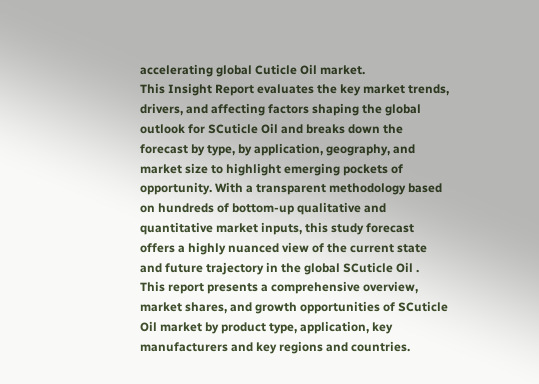accelerating global Cuticle Oil market.
This Insight Report evaluates the key market trends, drivers, and affecting factors shaping the global outlook for SCuticle Oil and breaks down the forecast by type, by application, geography, and market size to highlight emerging pockets of opportunity. With a transparent methodology based on hundreds of bottom-up qualitative and quantitative market inputs, this study forecast offers a highly nuanced view of the current state and future trajectory in the global SCuticle Oil .
This report presents a comprehensive overview, market shares, and growth opportunities of SCuticle Oil market by product type, application, key manufacturers and key regions and countries.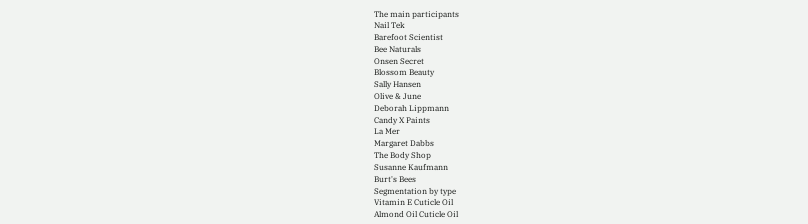The main participants
Nail Tek
Barefoot Scientist
Bee Naturals
Onsen Secret
Blossom Beauty
Sally Hansen
Olive & June
Deborah Lippmann
Candy X Paints
La Mer
Margaret Dabbs
The Body Shop
Susanne Kaufmann
Burt's Bees
Segmentation by type
Vitamin E Cuticle Oil
Almond Oil Cuticle Oil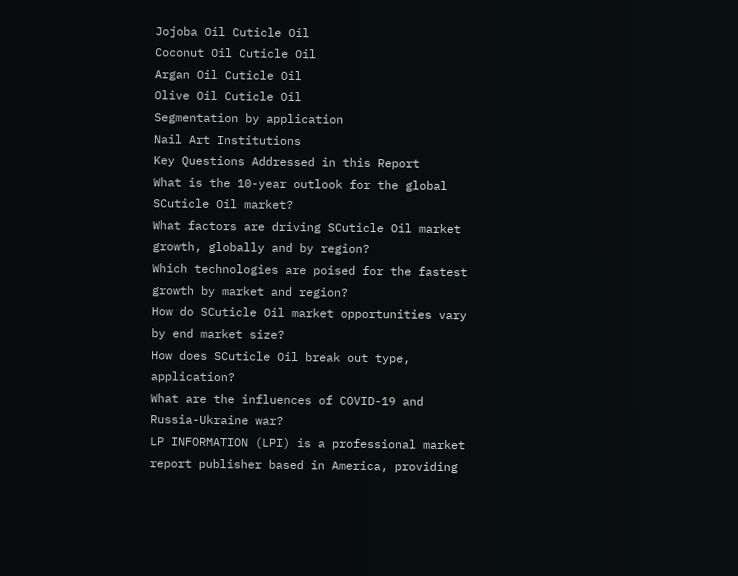Jojoba Oil Cuticle Oil
Coconut Oil Cuticle Oil
Argan Oil Cuticle Oil
Olive Oil Cuticle Oil
Segmentation by application
Nail Art Institutions
Key Questions Addressed in this Report
What is the 10-year outlook for the global SCuticle Oil market?
What factors are driving SCuticle Oil market growth, globally and by region?
Which technologies are poised for the fastest growth by market and region?
How do SCuticle Oil market opportunities vary by end market size?
How does SCuticle Oil break out type, application?
What are the influences of COVID-19 and Russia-Ukraine war?
LP INFORMATION (LPI) is a professional market report publisher based in America, providing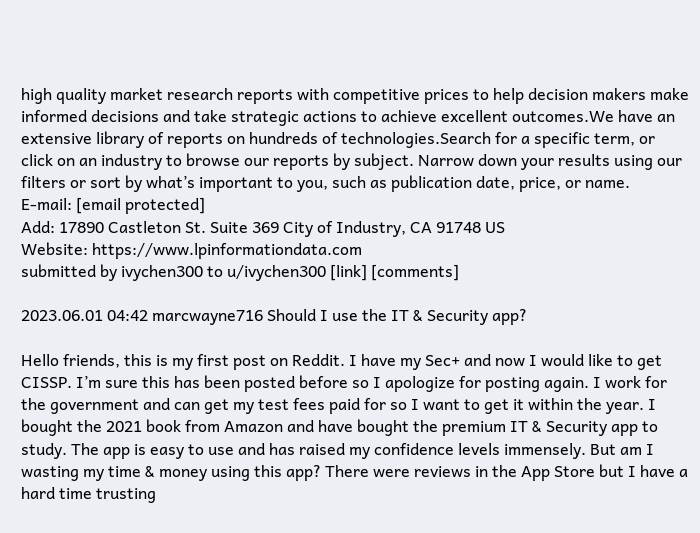high quality market research reports with competitive prices to help decision makers make informed decisions and take strategic actions to achieve excellent outcomes.We have an extensive library of reports on hundreds of technologies.Search for a specific term, or click on an industry to browse our reports by subject. Narrow down your results using our filters or sort by what’s important to you, such as publication date, price, or name.
E-mail: [email protected]
Add: 17890 Castleton St. Suite 369 City of Industry, CA 91748 US
Website: https://www.lpinformationdata.com
submitted by ivychen300 to u/ivychen300 [link] [comments]

2023.06.01 04:42 marcwayne716 Should I use the IT & Security app?

Hello friends, this is my first post on Reddit. I have my Sec+ and now I would like to get CISSP. I’m sure this has been posted before so I apologize for posting again. I work for the government and can get my test fees paid for so I want to get it within the year. I bought the 2021 book from Amazon and have bought the premium IT & Security app to study. The app is easy to use and has raised my confidence levels immensely. But am I wasting my time & money using this app? There were reviews in the App Store but I have a hard time trusting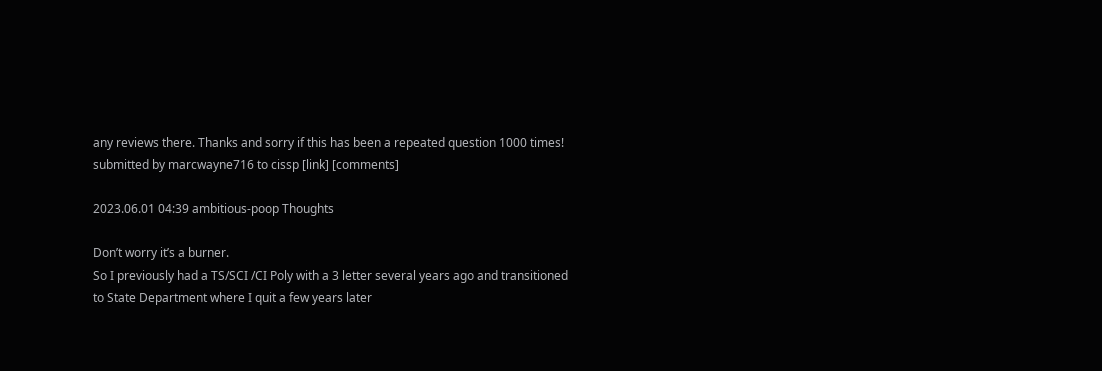any reviews there. Thanks and sorry if this has been a repeated question 1000 times!
submitted by marcwayne716 to cissp [link] [comments]

2023.06.01 04:39 ambitious-poop Thoughts

Don’t worry it’s a burner.
So I previously had a TS/SCI /CI Poly with a 3 letter several years ago and transitioned to State Department where I quit a few years later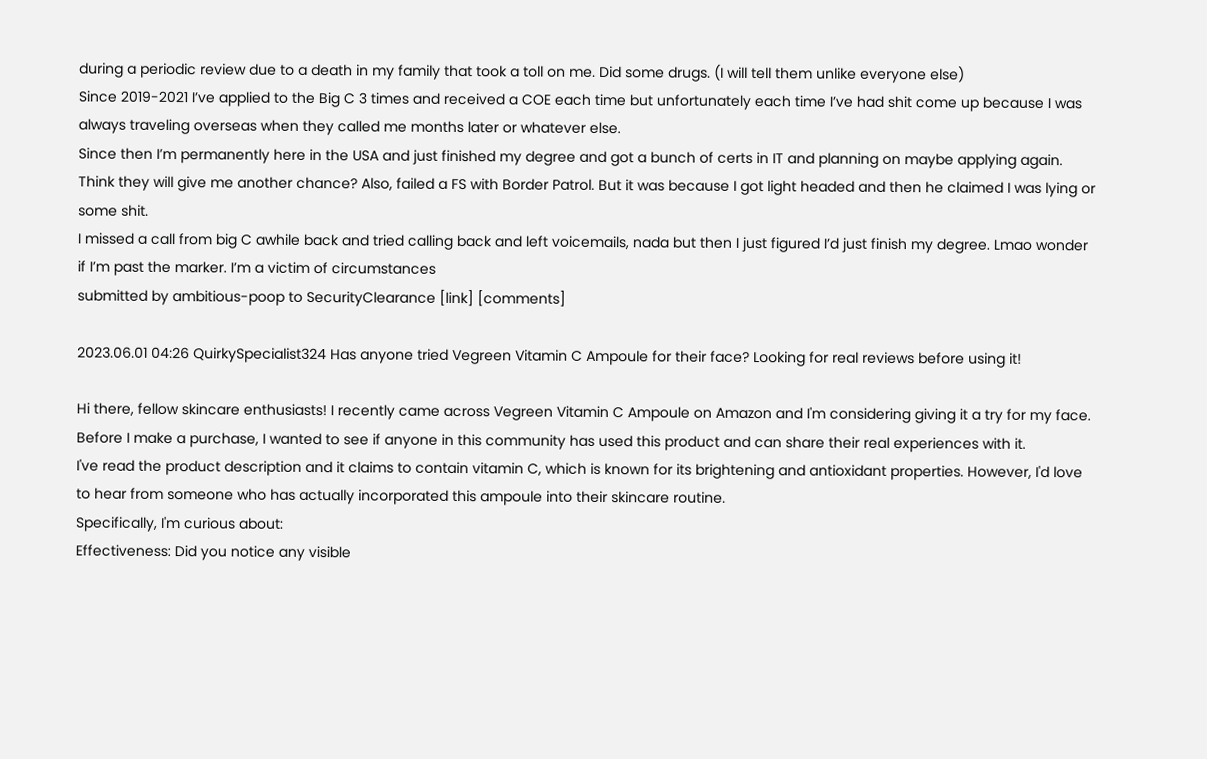during a periodic review due to a death in my family that took a toll on me. Did some drugs. (I will tell them unlike everyone else)
Since 2019-2021 I’ve applied to the Big C 3 times and received a COE each time but unfortunately each time I’ve had shit come up because I was always traveling overseas when they called me months later or whatever else.
Since then I’m permanently here in the USA and just finished my degree and got a bunch of certs in IT and planning on maybe applying again. Think they will give me another chance? Also, failed a FS with Border Patrol. But it was because I got light headed and then he claimed I was lying or some shit.
I missed a call from big C awhile back and tried calling back and left voicemails, nada but then I just figured I’d just finish my degree. Lmao wonder if I’m past the marker. I’m a victim of circumstances
submitted by ambitious-poop to SecurityClearance [link] [comments]

2023.06.01 04:26 QuirkySpecialist324 Has anyone tried Vegreen Vitamin C Ampoule for their face? Looking for real reviews before using it!

Hi there, fellow skincare enthusiasts! I recently came across Vegreen Vitamin C Ampoule on Amazon and I'm considering giving it a try for my face. Before I make a purchase, I wanted to see if anyone in this community has used this product and can share their real experiences with it.
I've read the product description and it claims to contain vitamin C, which is known for its brightening and antioxidant properties. However, I'd love to hear from someone who has actually incorporated this ampoule into their skincare routine.
Specifically, I'm curious about:
Effectiveness: Did you notice any visible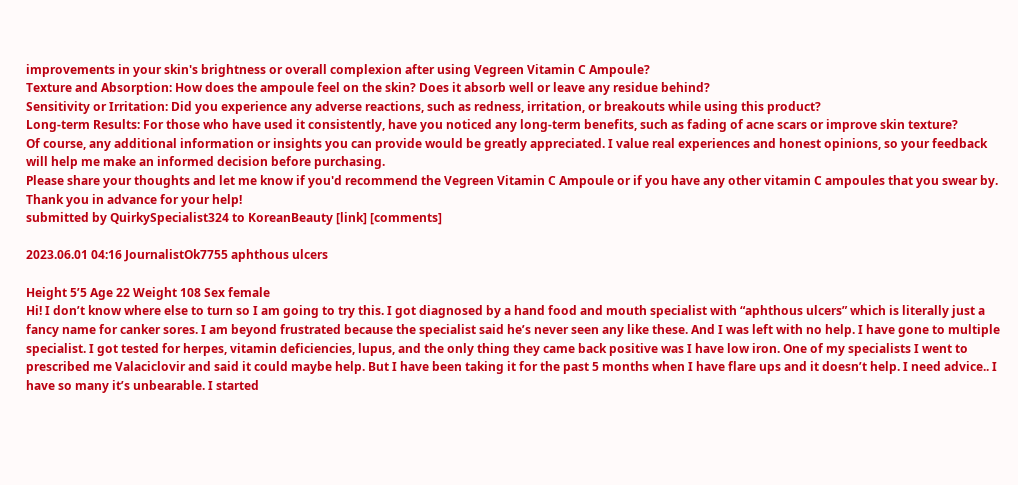improvements in your skin's brightness or overall complexion after using Vegreen Vitamin C Ampoule?
Texture and Absorption: How does the ampoule feel on the skin? Does it absorb well or leave any residue behind?
Sensitivity or Irritation: Did you experience any adverse reactions, such as redness, irritation, or breakouts while using this product?
Long-term Results: For those who have used it consistently, have you noticed any long-term benefits, such as fading of acne scars or improve skin texture?
Of course, any additional information or insights you can provide would be greatly appreciated. I value real experiences and honest opinions, so your feedback will help me make an informed decision before purchasing.
Please share your thoughts and let me know if you'd recommend the Vegreen Vitamin C Ampoule or if you have any other vitamin C ampoules that you swear by. Thank you in advance for your help!
submitted by QuirkySpecialist324 to KoreanBeauty [link] [comments]

2023.06.01 04:16 JournalistOk7755 aphthous ulcers

Height 5’5 Age 22 Weight 108 Sex female
Hi! I don’t know where else to turn so I am going to try this. I got diagnosed by a hand food and mouth specialist with “aphthous ulcers” which is literally just a fancy name for canker sores. I am beyond frustrated because the specialist said he’s never seen any like these. And I was left with no help. I have gone to multiple specialist. I got tested for herpes, vitamin deficiencies, lupus, and the only thing they came back positive was I have low iron. One of my specialists I went to prescribed me Valaciclovir and said it could maybe help. But I have been taking it for the past 5 months when I have flare ups and it doesn’t help. I need advice.. I have so many it’s unbearable. I started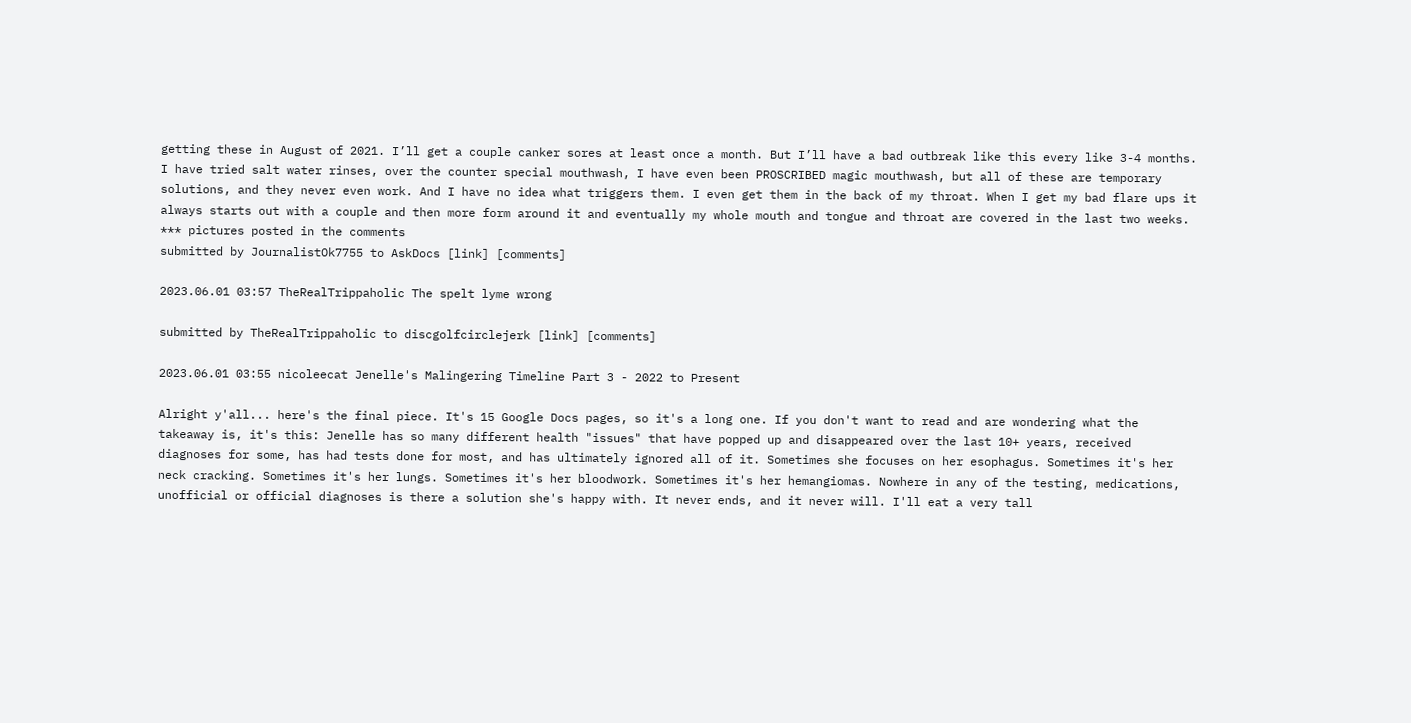getting these in August of 2021. I’ll get a couple canker sores at least once a month. But I’ll have a bad outbreak like this every like 3-4 months. I have tried salt water rinses, over the counter special mouthwash, I have even been PROSCRIBED magic mouthwash, but all of these are temporary solutions, and they never even work. And I have no idea what triggers them. I even get them in the back of my throat. When I get my bad flare ups it always starts out with a couple and then more form around it and eventually my whole mouth and tongue and throat are covered in the last two weeks.
*** pictures posted in the comments
submitted by JournalistOk7755 to AskDocs [link] [comments]

2023.06.01 03:57 TheRealTrippaholic The spelt lyme wrong

submitted by TheRealTrippaholic to discgolfcirclejerk [link] [comments]

2023.06.01 03:55 nicoleecat Jenelle's Malingering Timeline Part 3 - 2022 to Present

Alright y'all... here's the final piece. It's 15 Google Docs pages, so it's a long one. If you don't want to read and are wondering what the takeaway is, it's this: Jenelle has so many different health "issues" that have popped up and disappeared over the last 10+ years, received diagnoses for some, has had tests done for most, and has ultimately ignored all of it. Sometimes she focuses on her esophagus. Sometimes it's her neck cracking. Sometimes it's her lungs. Sometimes it's her bloodwork. Sometimes it's her hemangiomas. Nowhere in any of the testing, medications, unofficial or official diagnoses is there a solution she's happy with. It never ends, and it never will. I'll eat a very tall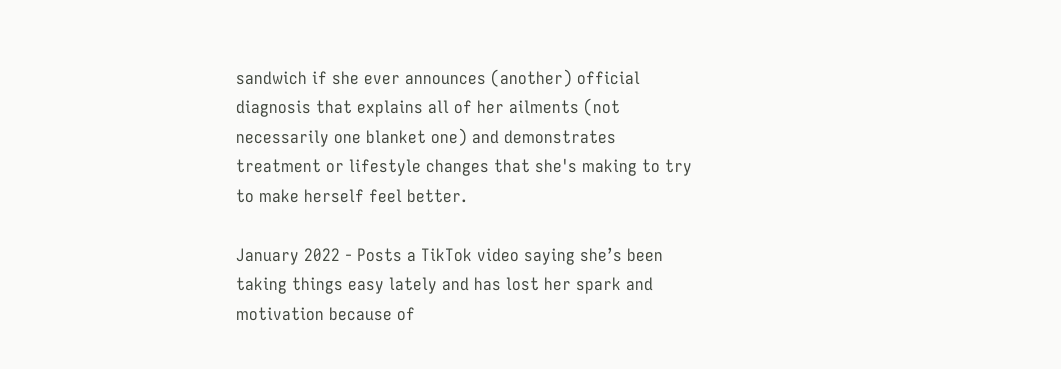sandwich if she ever announces (another) official diagnosis that explains all of her ailments (not necessarily one blanket one) and demonstrates treatment or lifestyle changes that she's making to try to make herself feel better.

January 2022 - Posts a TikTok video saying she’s been taking things easy lately and has lost her spark and motivation because of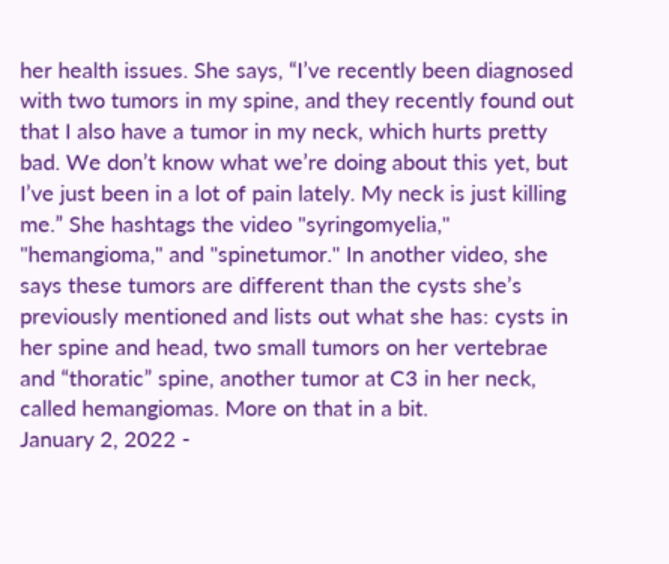her health issues. She says, “I’ve recently been diagnosed with two tumors in my spine, and they recently found out that I also have a tumor in my neck, which hurts pretty bad. We don’t know what we’re doing about this yet, but I’ve just been in a lot of pain lately. My neck is just killing me.” She hashtags the video "syringomyelia," "hemangioma," and "spinetumor." In another video, she says these tumors are different than the cysts she’s previously mentioned and lists out what she has: cysts in her spine and head, two small tumors on her vertebrae and “thoratic” spine, another tumor at C3 in her neck, called hemangiomas. More on that in a bit.
January 2, 2022 -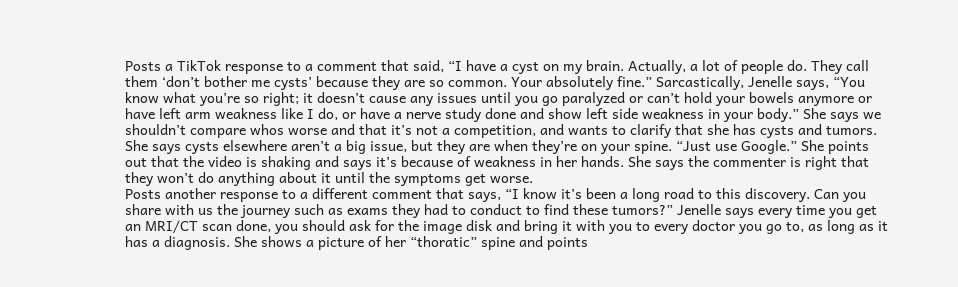Posts a TikTok response to a comment that said, “I have a cyst on my brain. Actually, a lot of people do. They call them ‘don’t bother me cysts’ because they are so common. Your absolutely fine.” Sarcastically, Jenelle says, “You know what you’re so right; it doesn’t cause any issues until you go paralyzed or can’t hold your bowels anymore or have left arm weakness like I do, or have a nerve study done and show left side weakness in your body.” She says we shouldn’t compare whos worse and that it’s not a competition, and wants to clarify that she has cysts and tumors. She says cysts elsewhere aren’t a big issue, but they are when they’re on your spine. “Just use Google.” She points out that the video is shaking and says it’s because of weakness in her hands. She says the commenter is right that they won’t do anything about it until the symptoms get worse.
Posts another response to a different comment that says, “I know it’s been a long road to this discovery. Can you share with us the journey such as exams they had to conduct to find these tumors?” Jenelle says every time you get an MRI/CT scan done, you should ask for the image disk and bring it with you to every doctor you go to, as long as it has a diagnosis. She shows a picture of her “thoratic” spine and points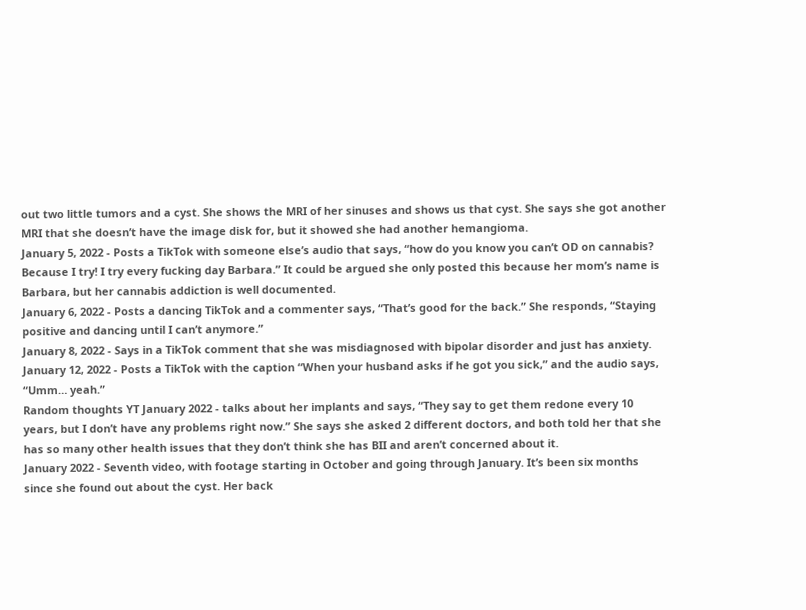out two little tumors and a cyst. She shows the MRI of her sinuses and shows us that cyst. She says she got another MRI that she doesn’t have the image disk for, but it showed she had another hemangioma.
January 5, 2022 - Posts a TikTok with someone else’s audio that says, “how do you know you can’t OD on cannabis? Because I try! I try every fucking day Barbara.” It could be argued she only posted this because her mom’s name is Barbara, but her cannabis addiction is well documented.
January 6, 2022 - Posts a dancing TikTok and a commenter says, “That’s good for the back.” She responds, “Staying positive and dancing until I can’t anymore.”
January 8, 2022 - Says in a TikTok comment that she was misdiagnosed with bipolar disorder and just has anxiety.
January 12, 2022 - Posts a TikTok with the caption “When your husband asks if he got you sick,” and the audio says, “Umm… yeah.”
Random thoughts YT January 2022 - talks about her implants and says, “They say to get them redone every 10 years, but I don’t have any problems right now.” She says she asked 2 different doctors, and both told her that she has so many other health issues that they don’t think she has BII and aren’t concerned about it.
January 2022 - Seventh video, with footage starting in October and going through January. It’s been six months since she found out about the cyst. Her back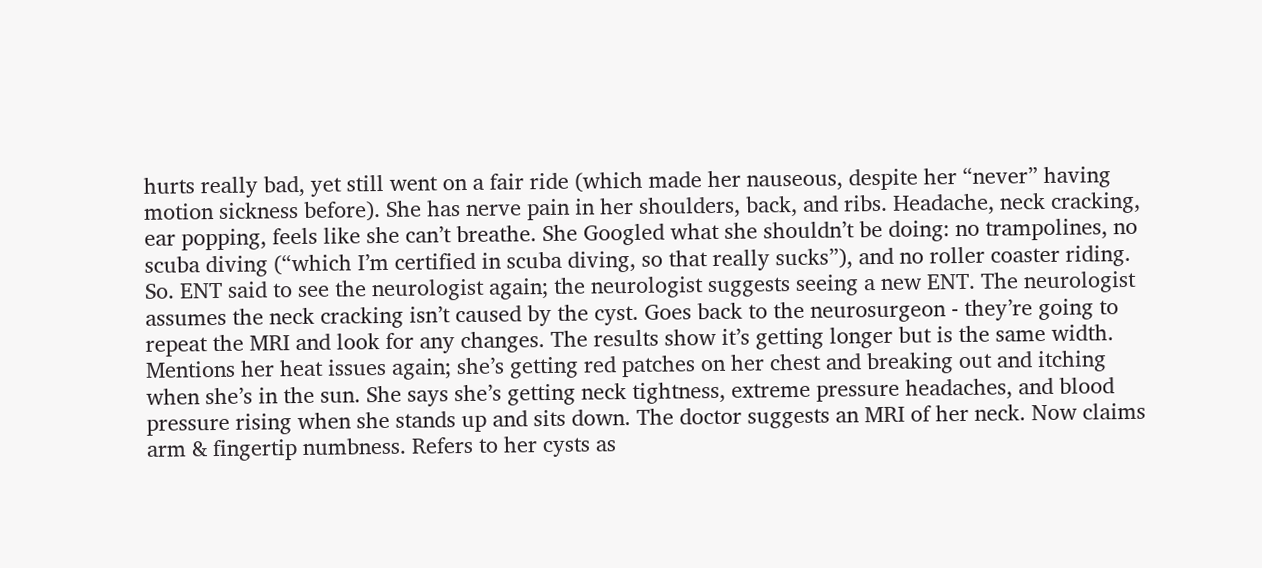hurts really bad, yet still went on a fair ride (which made her nauseous, despite her “never” having motion sickness before). She has nerve pain in her shoulders, back, and ribs. Headache, neck cracking, ear popping, feels like she can’t breathe. She Googled what she shouldn’t be doing: no trampolines, no scuba diving (“which I’m certified in scuba diving, so that really sucks”), and no roller coaster riding. So. ENT said to see the neurologist again; the neurologist suggests seeing a new ENT. The neurologist assumes the neck cracking isn’t caused by the cyst. Goes back to the neurosurgeon - they’re going to repeat the MRI and look for any changes. The results show it’s getting longer but is the same width. Mentions her heat issues again; she’s getting red patches on her chest and breaking out and itching when she’s in the sun. She says she’s getting neck tightness, extreme pressure headaches, and blood pressure rising when she stands up and sits down. The doctor suggests an MRI of her neck. Now claims arm & fingertip numbness. Refers to her cysts as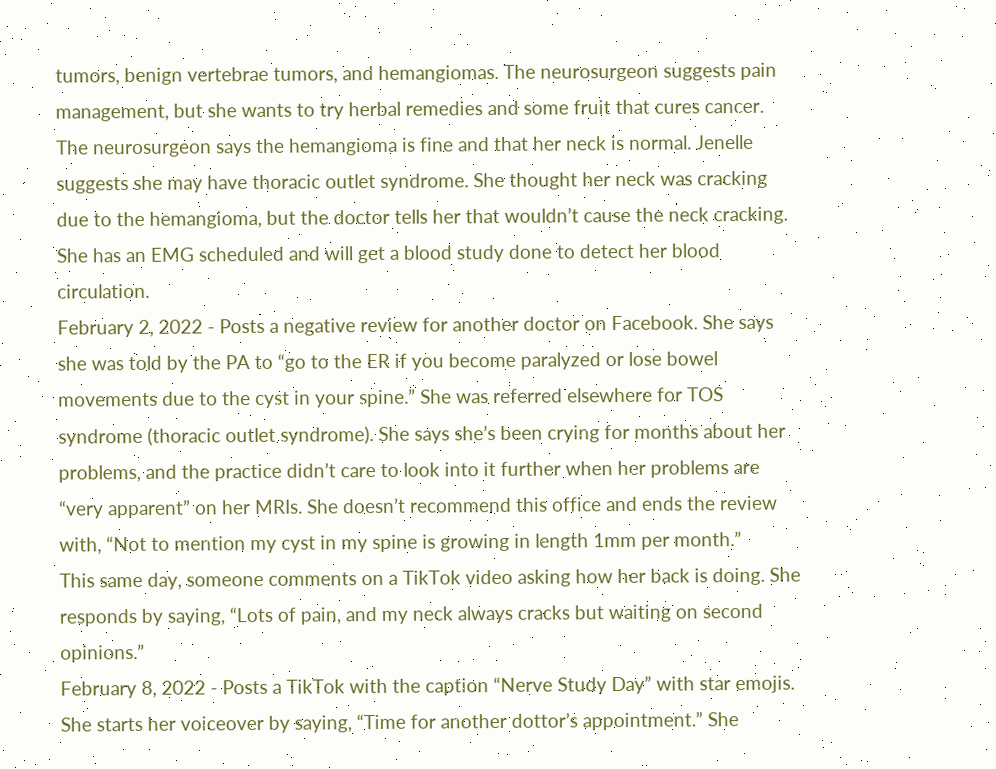tumors, benign vertebrae tumors, and hemangiomas. The neurosurgeon suggests pain management, but she wants to try herbal remedies and some fruit that cures cancer. The neurosurgeon says the hemangioma is fine and that her neck is normal. Jenelle suggests she may have thoracic outlet syndrome. She thought her neck was cracking due to the hemangioma, but the doctor tells her that wouldn’t cause the neck cracking. She has an EMG scheduled and will get a blood study done to detect her blood circulation.
February 2, 2022 - Posts a negative review for another doctor on Facebook. She says she was told by the PA to “go to the ER if you become paralyzed or lose bowel movements due to the cyst in your spine.” She was referred elsewhere for TOS syndrome (thoracic outlet syndrome). She says she’s been crying for months about her problems, and the practice didn’t care to look into it further when her problems are “very apparent” on her MRIs. She doesn’t recommend this office and ends the review with, “Not to mention my cyst in my spine is growing in length 1mm per month.”
This same day, someone comments on a TikTok video asking how her back is doing. She responds by saying, “Lots of pain, and my neck always cracks but waiting on second opinions.”
February 8, 2022 - Posts a TikTok with the caption “Nerve Study Day” with star emojis. She starts her voiceover by saying, “Time for another dottor’s appointment.” She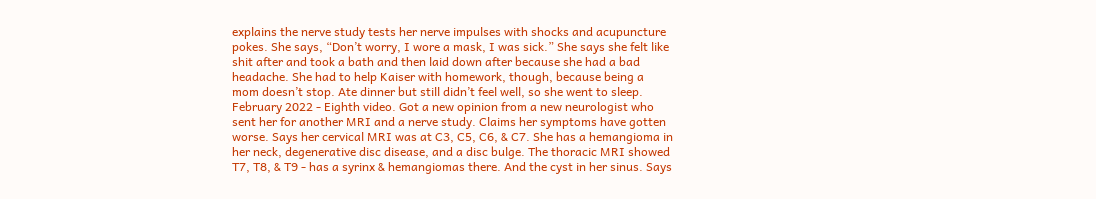explains the nerve study tests her nerve impulses with shocks and acupuncture pokes. She says, “Don’t worry, I wore a mask, I was sick.” She says she felt like shit after and took a bath and then laid down after because she had a bad headache. She had to help Kaiser with homework, though, because being a mom doesn’t stop. Ate dinner but still didn’t feel well, so she went to sleep.
February 2022 - Eighth video. Got a new opinion from a new neurologist who sent her for another MRI and a nerve study. Claims her symptoms have gotten worse. Says her cervical MRI was at C3, C5, C6, & C7. She has a hemangioma in her neck, degenerative disc disease, and a disc bulge. The thoracic MRI showed T7, T8, & T9 - has a syrinx & hemangiomas there. And the cyst in her sinus. Says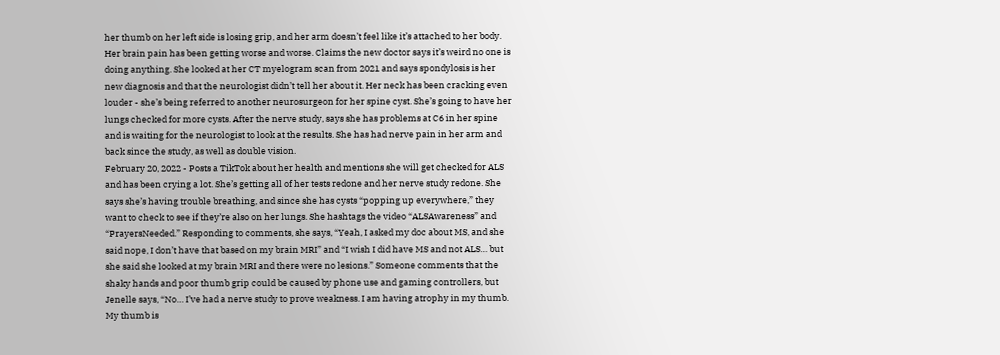her thumb on her left side is losing grip, and her arm doesn’t feel like it’s attached to her body. Her brain pain has been getting worse and worse. Claims the new doctor says it’s weird no one is doing anything. She looked at her CT myelogram scan from 2021 and says spondylosis is her new diagnosis and that the neurologist didn’t tell her about it. Her neck has been cracking even louder - she’s being referred to another neurosurgeon for her spine cyst. She’s going to have her lungs checked for more cysts. After the nerve study, says she has problems at C6 in her spine and is waiting for the neurologist to look at the results. She has had nerve pain in her arm and back since the study, as well as double vision.
February 20, 2022 - Posts a TikTok about her health and mentions she will get checked for ALS and has been crying a lot. She’s getting all of her tests redone and her nerve study redone. She says she’s having trouble breathing, and since she has cysts “popping up everywhere,” they want to check to see if they’re also on her lungs. She hashtags the video “ALSAwareness” and “PrayersNeeded.” Responding to comments, she says, “Yeah, I asked my doc about MS, and she said nope, I don’t have that based on my brain MRI” and “I wish I did have MS and not ALS… but she said she looked at my brain MRI and there were no lesions.” Someone comments that the shaky hands and poor thumb grip could be caused by phone use and gaming controllers, but Jenelle says, “No… I’ve had a nerve study to prove weakness. I am having atrophy in my thumb. My thumb is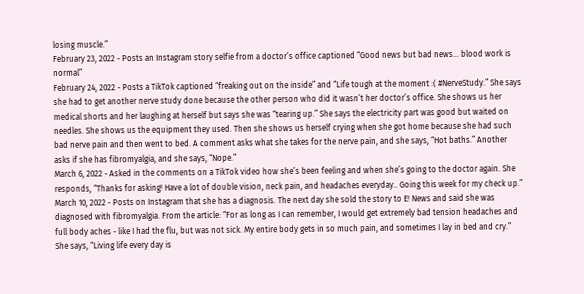losing muscle.”
February 23, 2022 - Posts an Instagram story selfie from a doctor’s office captioned “Good news but bad news… blood work is normal”
February 24, 2022 - Posts a TikTok captioned “freaking out on the inside” and “Life tough at the moment :( #NerveStudy.” She says she had to get another nerve study done because the other person who did it wasn’t her doctor’s office. She shows us her medical shorts and her laughing at herself but says she was “tearing up.” She says the electricity part was good but waited on needles. She shows us the equipment they used. Then she shows us herself crying when she got home because she had such bad nerve pain and then went to bed. A comment asks what she takes for the nerve pain, and she says, “Hot baths.” Another asks if she has fibromyalgia, and she says, “Nope.”
March 6, 2022 - Asked in the comments on a TikTok video how she’s been feeling and when she’s going to the doctor again. She responds, “Thanks for asking! Have a lot of double vision, neck pain, and headaches everyday.. Going this week for my check up.”
March 10, 2022 - Posts on Instagram that she has a diagnosis. The next day she sold the story to E! News and said she was diagnosed with fibromyalgia. From the article: “For as long as I can remember, I would get extremely bad tension headaches and full body aches - like I had the flu, but was not sick. My entire body gets in so much pain, and sometimes I lay in bed and cry.” She says, “Living life every day is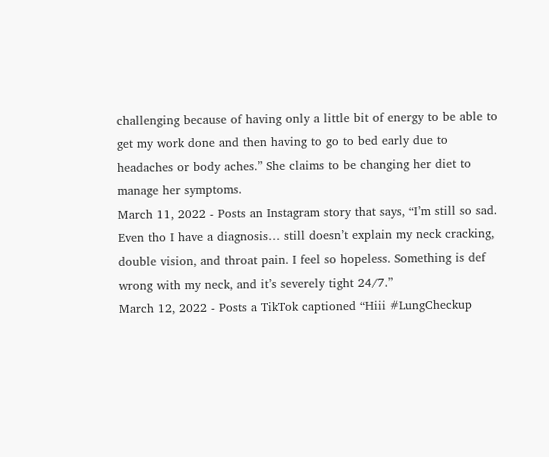challenging because of having only a little bit of energy to be able to get my work done and then having to go to bed early due to headaches or body aches.” She claims to be changing her diet to manage her symptoms.
March 11, 2022 - Posts an Instagram story that says, “I’m still so sad. Even tho I have a diagnosis… still doesn’t explain my neck cracking, double vision, and throat pain. I feel so hopeless. Something is def wrong with my neck, and it’s severely tight 24/7.”
March 12, 2022 - Posts a TikTok captioned “Hiii #LungCheckup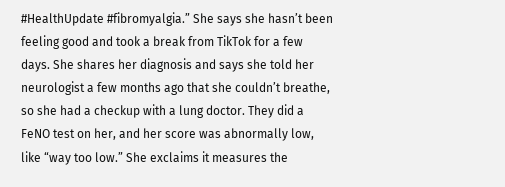#HealthUpdate #fibromyalgia.” She says she hasn’t been feeling good and took a break from TikTok for a few days. She shares her diagnosis and says she told her neurologist a few months ago that she couldn’t breathe, so she had a checkup with a lung doctor. They did a FeNO test on her, and her score was abnormally low, like “way too low.” She exclaims it measures the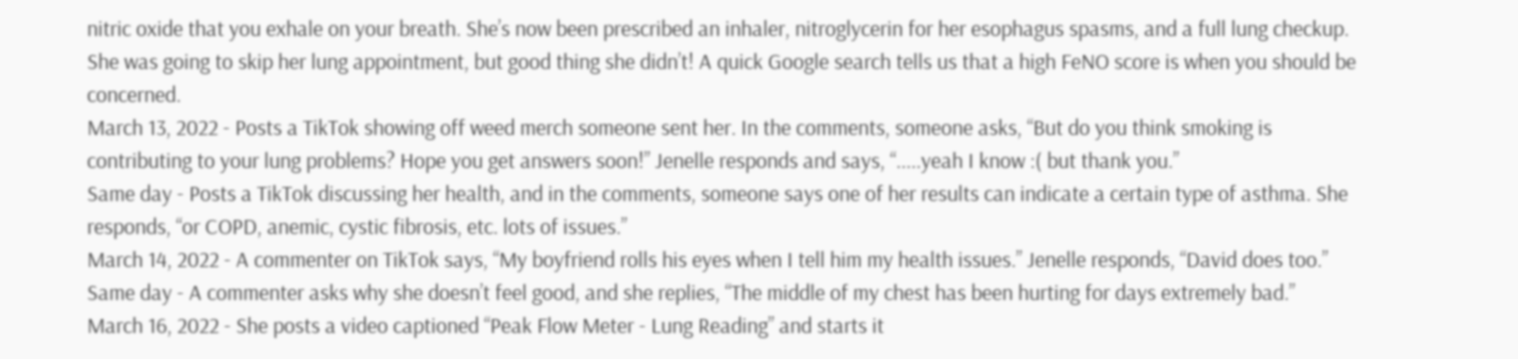nitric oxide that you exhale on your breath. She’s now been prescribed an inhaler, nitroglycerin for her esophagus spasms, and a full lung checkup. She was going to skip her lung appointment, but good thing she didn’t! A quick Google search tells us that a high FeNO score is when you should be concerned.
March 13, 2022 - Posts a TikTok showing off weed merch someone sent her. In the comments, someone asks, “But do you think smoking is contributing to your lung problems? Hope you get answers soon!” Jenelle responds and says, “.....yeah I know :( but thank you.”
Same day - Posts a TikTok discussing her health, and in the comments, someone says one of her results can indicate a certain type of asthma. She responds, “or COPD, anemic, cystic fibrosis, etc. lots of issues.”
March 14, 2022 - A commenter on TikTok says, “My boyfriend rolls his eyes when I tell him my health issues.” Jenelle responds, “David does too.”
Same day - A commenter asks why she doesn’t feel good, and she replies, “The middle of my chest has been hurting for days extremely bad.”
March 16, 2022 - She posts a video captioned “Peak Flow Meter - Lung Reading” and starts it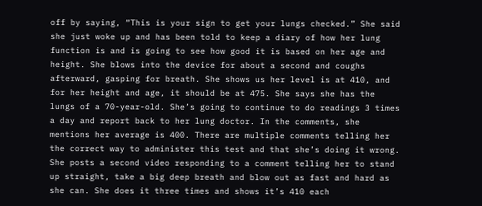off by saying, “This is your sign to get your lungs checked.” She said she just woke up and has been told to keep a diary of how her lung function is and is going to see how good it is based on her age and height. She blows into the device for about a second and coughs afterward, gasping for breath. She shows us her level is at 410, and for her height and age, it should be at 475. She says she has the lungs of a 70-year-old. She’s going to continue to do readings 3 times a day and report back to her lung doctor. In the comments, she mentions her average is 400. There are multiple comments telling her the correct way to administer this test and that she’s doing it wrong.
She posts a second video responding to a comment telling her to stand up straight, take a big deep breath and blow out as fast and hard as she can. She does it three times and shows it’s 410 each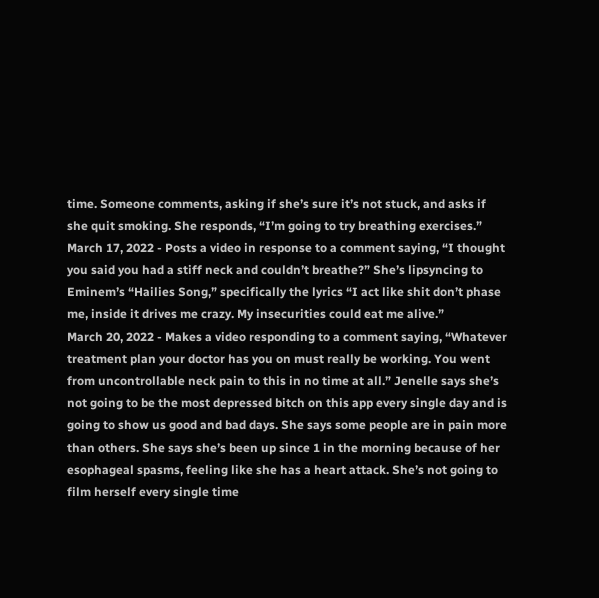time. Someone comments, asking if she’s sure it’s not stuck, and asks if she quit smoking. She responds, “I’m going to try breathing exercises.”
March 17, 2022 - Posts a video in response to a comment saying, “I thought you said you had a stiff neck and couldn’t breathe?” She’s lipsyncing to Eminem’s “Hailies Song,” specifically the lyrics “I act like shit don’t phase me, inside it drives me crazy. My insecurities could eat me alive.”
March 20, 2022 - Makes a video responding to a comment saying, “Whatever treatment plan your doctor has you on must really be working. You went from uncontrollable neck pain to this in no time at all.” Jenelle says she’s not going to be the most depressed bitch on this app every single day and is going to show us good and bad days. She says some people are in pain more than others. She says she’s been up since 1 in the morning because of her esophageal spasms, feeling like she has a heart attack. She’s not going to film herself every single time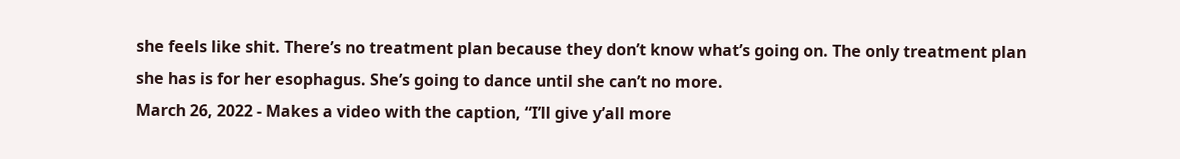she feels like shit. There’s no treatment plan because they don’t know what’s going on. The only treatment plan she has is for her esophagus. She’s going to dance until she can’t no more.
March 26, 2022 - Makes a video with the caption, “I’ll give y’all more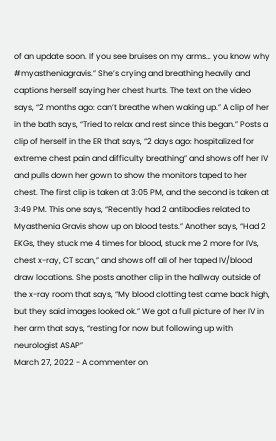of an update soon. If you see bruises on my arms… you know why #myastheniagravis.” She’s crying and breathing heavily and captions herself saying her chest hurts. The text on the video says, “2 months ago: can’t breathe when waking up.” A clip of her in the bath says, “Tried to relax and rest since this began.” Posts a clip of herself in the ER that says, “2 days ago: hospitalized for extreme chest pain and difficulty breathing” and shows off her IV and pulls down her gown to show the monitors taped to her chest. The first clip is taken at 3:05 PM, and the second is taken at 3:49 PM. This one says, “Recently had 2 antibodies related to Myasthenia Gravis show up on blood tests.” Another says, “Had 2 EKGs, they stuck me 4 times for blood, stuck me 2 more for IVs, chest x-ray, CT scan,” and shows off all of her taped IV/blood draw locations. She posts another clip in the hallway outside of the x-ray room that says, “My blood clotting test came back high, but they said images looked ok.” We got a full picture of her IV in her arm that says, “resting for now but following up with neurologist ASAP”
March 27, 2022 - A commenter on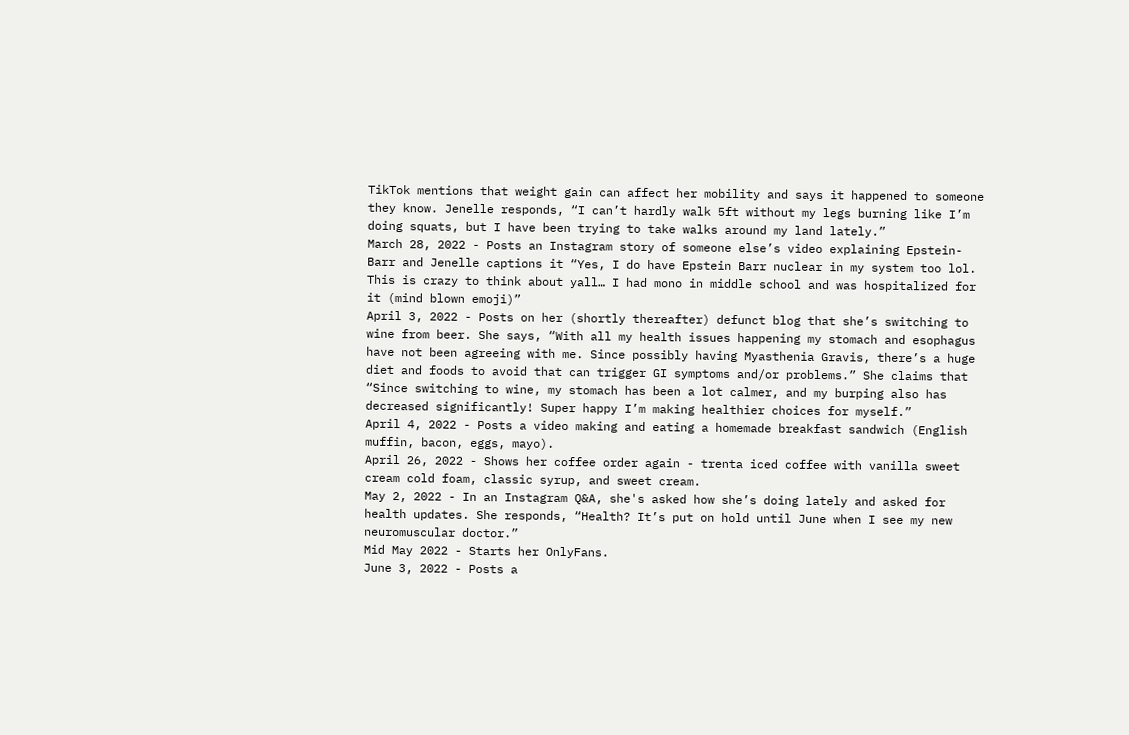TikTok mentions that weight gain can affect her mobility and says it happened to someone they know. Jenelle responds, “I can’t hardly walk 5ft without my legs burning like I’m doing squats, but I have been trying to take walks around my land lately.”
March 28, 2022 - Posts an Instagram story of someone else’s video explaining Epstein-Barr and Jenelle captions it “Yes, I do have Epstein Barr nuclear in my system too lol. This is crazy to think about yall… I had mono in middle school and was hospitalized for it (mind blown emoji)”
April 3, 2022 - Posts on her (shortly thereafter) defunct blog that she’s switching to wine from beer. She says, “With all my health issues happening my stomach and esophagus have not been agreeing with me. Since possibly having Myasthenia Gravis, there’s a huge diet and foods to avoid that can trigger GI symptoms and/or problems.” She claims that “Since switching to wine, my stomach has been a lot calmer, and my burping also has decreased significantly! Super happy I’m making healthier choices for myself.”
April 4, 2022 - Posts a video making and eating a homemade breakfast sandwich (English muffin, bacon, eggs, mayo).
April 26, 2022 - Shows her coffee order again - trenta iced coffee with vanilla sweet cream cold foam, classic syrup, and sweet cream.
May 2, 2022 - In an Instagram Q&A, she's asked how she’s doing lately and asked for health updates. She responds, “Health? It’s put on hold until June when I see my new neuromuscular doctor.”
Mid May 2022 - Starts her OnlyFans.
June 3, 2022 - Posts a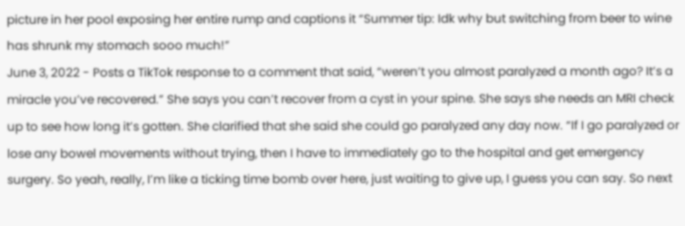picture in her pool exposing her entire rump and captions it “Summer tip: Idk why but switching from beer to wine has shrunk my stomach sooo much!”
June 3, 2022 - Posts a TikTok response to a comment that said, “weren’t you almost paralyzed a month ago? It’s a miracle you’ve recovered.” She says you can’t recover from a cyst in your spine. She says she needs an MRI check up to see how long it’s gotten. She clarified that she said she could go paralyzed any day now. “If I go paralyzed or lose any bowel movements without trying, then I have to immediately go to the hospital and get emergency surgery. So yeah, really, I’m like a ticking time bomb over here, just waiting to give up, I guess you can say. So next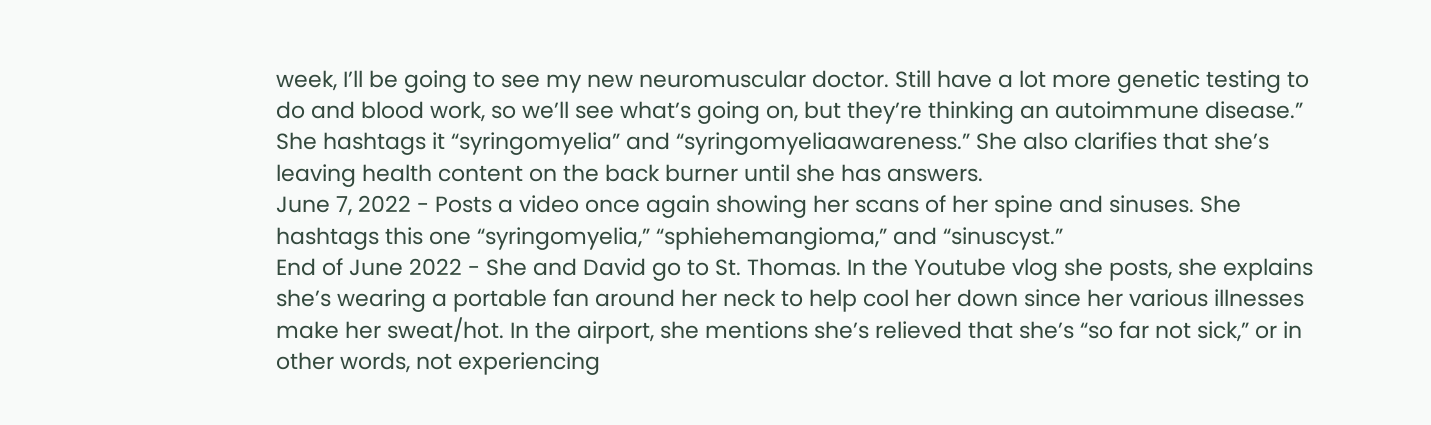week, I’ll be going to see my new neuromuscular doctor. Still have a lot more genetic testing to do and blood work, so we’ll see what’s going on, but they’re thinking an autoimmune disease.” She hashtags it “syringomyelia” and “syringomyeliaawareness.” She also clarifies that she’s leaving health content on the back burner until she has answers.
June 7, 2022 - Posts a video once again showing her scans of her spine and sinuses. She hashtags this one “syringomyelia,” “sphiehemangioma,” and “sinuscyst.”
End of June 2022 - She and David go to St. Thomas. In the Youtube vlog she posts, she explains she’s wearing a portable fan around her neck to help cool her down since her various illnesses make her sweat/hot. In the airport, she mentions she’s relieved that she’s “so far not sick,” or in other words, not experiencing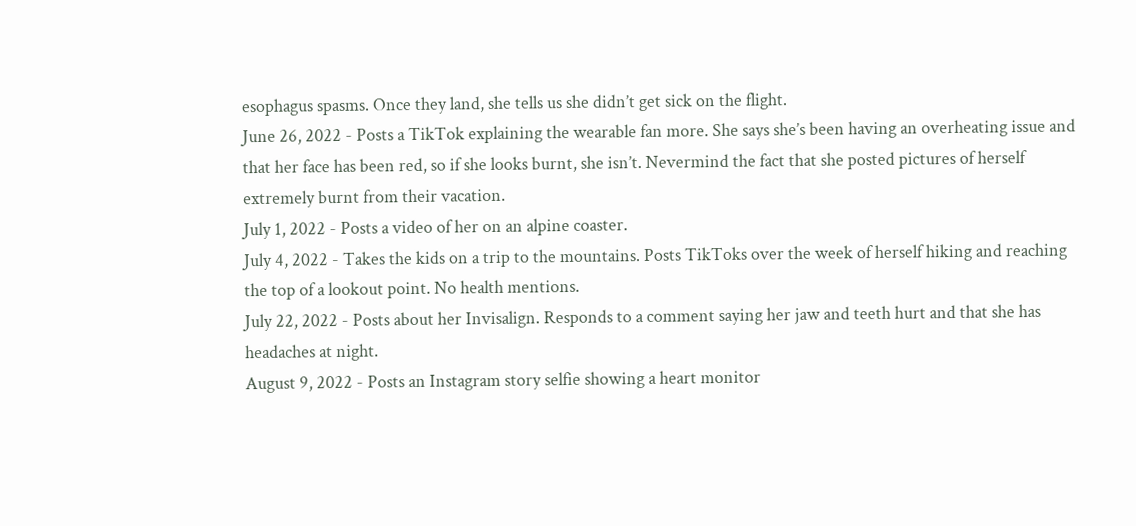esophagus spasms. Once they land, she tells us she didn’t get sick on the flight.
June 26, 2022 - Posts a TikTok explaining the wearable fan more. She says she’s been having an overheating issue and that her face has been red, so if she looks burnt, she isn’t. Nevermind the fact that she posted pictures of herself extremely burnt from their vacation.
July 1, 2022 - Posts a video of her on an alpine coaster.
July 4, 2022 - Takes the kids on a trip to the mountains. Posts TikToks over the week of herself hiking and reaching the top of a lookout point. No health mentions.
July 22, 2022 - Posts about her Invisalign. Responds to a comment saying her jaw and teeth hurt and that she has headaches at night.
August 9, 2022 - Posts an Instagram story selfie showing a heart monitor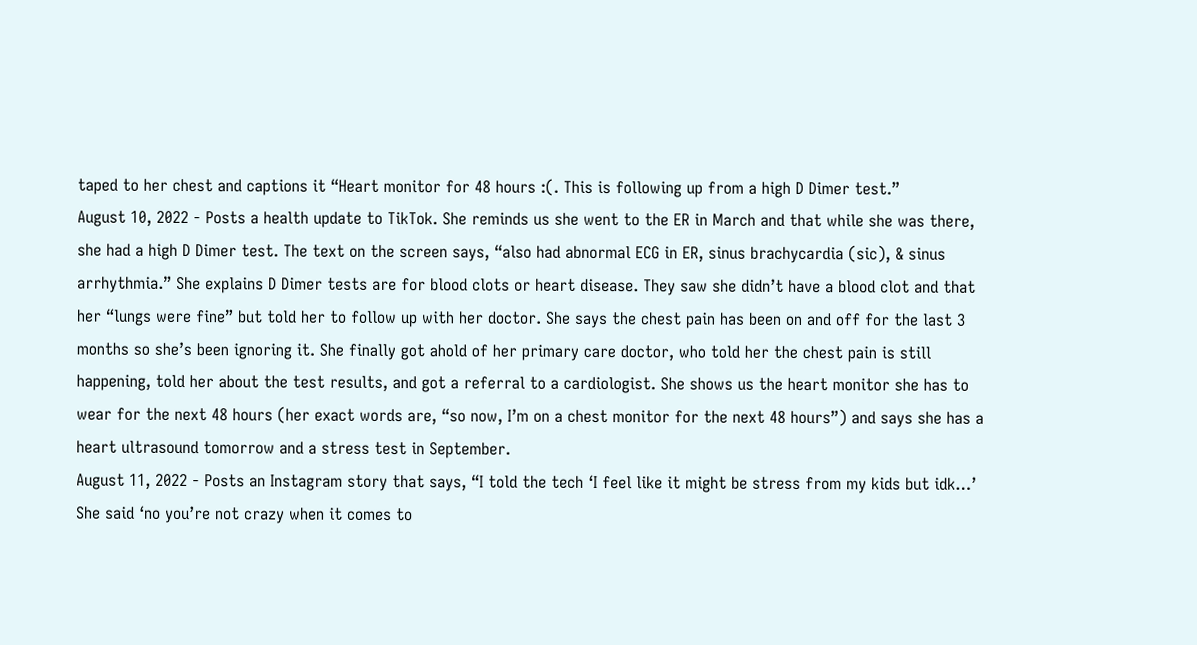taped to her chest and captions it “Heart monitor for 48 hours :(. This is following up from a high D Dimer test.”
August 10, 2022 - Posts a health update to TikTok. She reminds us she went to the ER in March and that while she was there, she had a high D Dimer test. The text on the screen says, “also had abnormal ECG in ER, sinus brachycardia (sic), & sinus arrhythmia.” She explains D Dimer tests are for blood clots or heart disease. They saw she didn’t have a blood clot and that her “lungs were fine” but told her to follow up with her doctor. She says the chest pain has been on and off for the last 3 months so she’s been ignoring it. She finally got ahold of her primary care doctor, who told her the chest pain is still happening, told her about the test results, and got a referral to a cardiologist. She shows us the heart monitor she has to wear for the next 48 hours (her exact words are, “so now, I’m on a chest monitor for the next 48 hours”) and says she has a heart ultrasound tomorrow and a stress test in September.
August 11, 2022 - Posts an Instagram story that says, “I told the tech ‘I feel like it might be stress from my kids but idk…’ She said ‘no you’re not crazy when it comes to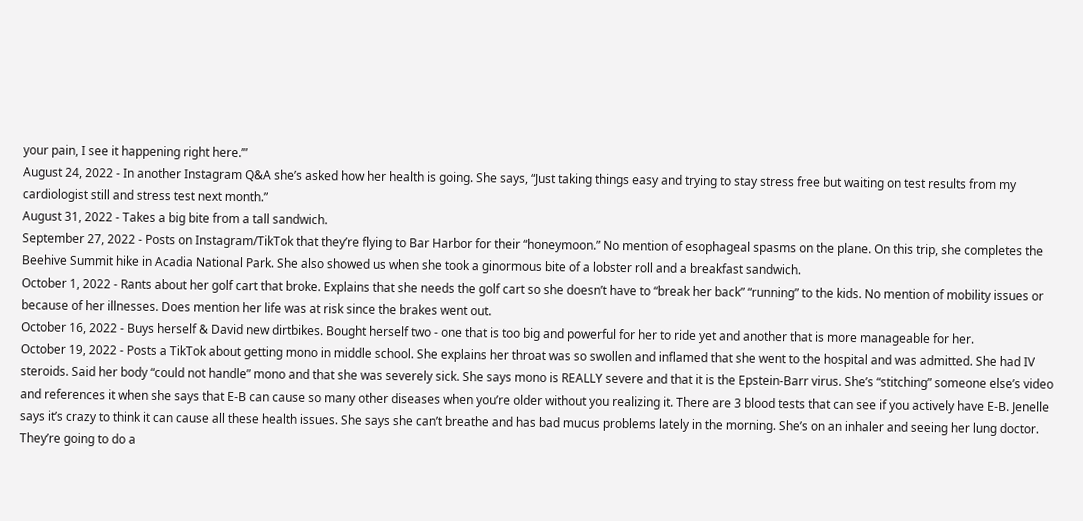your pain, I see it happening right here.’”
August 24, 2022 - In another Instagram Q&A she’s asked how her health is going. She says, “Just taking things easy and trying to stay stress free but waiting on test results from my cardiologist still and stress test next month.”
August 31, 2022 - Takes a big bite from a tall sandwich.
September 27, 2022 - Posts on Instagram/TikTok that they’re flying to Bar Harbor for their “honeymoon.” No mention of esophageal spasms on the plane. On this trip, she completes the Beehive Summit hike in Acadia National Park. She also showed us when she took a ginormous bite of a lobster roll and a breakfast sandwich.
October 1, 2022 - Rants about her golf cart that broke. Explains that she needs the golf cart so she doesn’t have to “break her back” “running” to the kids. No mention of mobility issues or because of her illnesses. Does mention her life was at risk since the brakes went out.
October 16, 2022 - Buys herself & David new dirtbikes. Bought herself two - one that is too big and powerful for her to ride yet and another that is more manageable for her.
October 19, 2022 - Posts a TikTok about getting mono in middle school. She explains her throat was so swollen and inflamed that she went to the hospital and was admitted. She had IV steroids. Said her body “could not handle” mono and that she was severely sick. She says mono is REALLY severe and that it is the Epstein-Barr virus. She’s “stitching” someone else’s video and references it when she says that E-B can cause so many other diseases when you’re older without you realizing it. There are 3 blood tests that can see if you actively have E-B. Jenelle says it’s crazy to think it can cause all these health issues. She says she can’t breathe and has bad mucus problems lately in the morning. She’s on an inhaler and seeing her lung doctor. They’re going to do a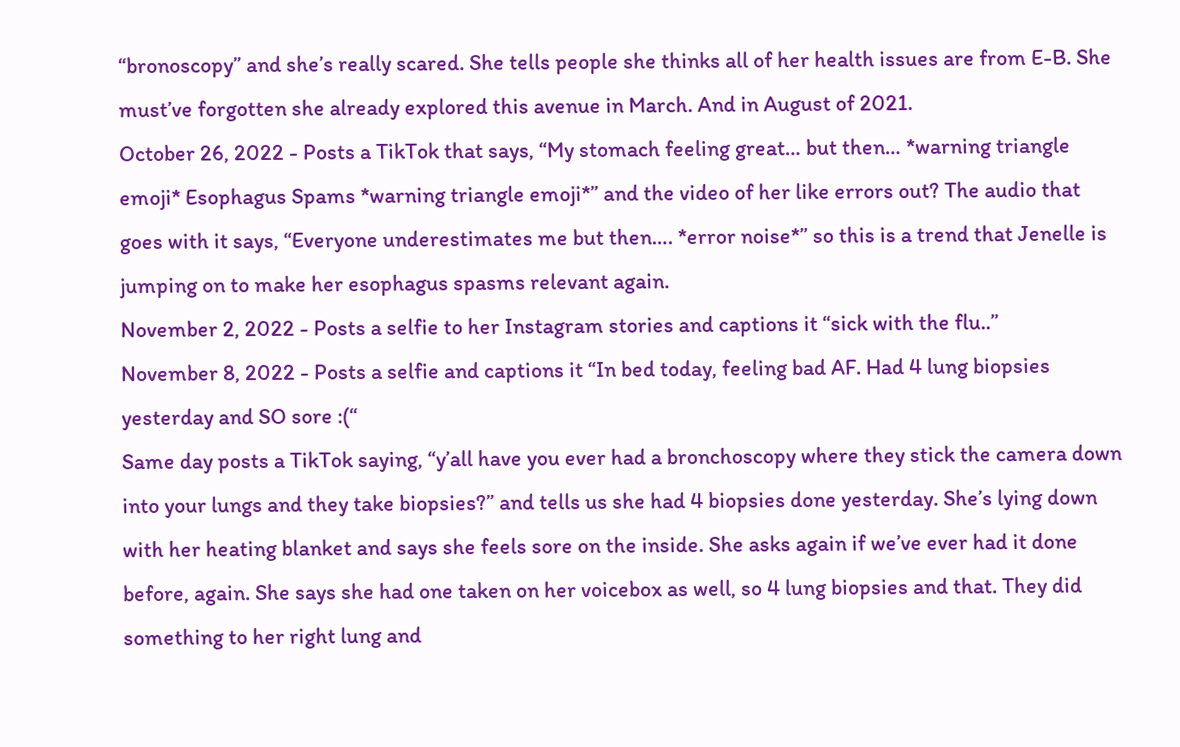“bronoscopy” and she’s really scared. She tells people she thinks all of her health issues are from E-B. She must’ve forgotten she already explored this avenue in March. And in August of 2021.
October 26, 2022 - Posts a TikTok that says, “My stomach feeling great… but then… *warning triangle emoji* Esophagus Spams *warning triangle emoji*” and the video of her like errors out? The audio that goes with it says, “Everyone underestimates me but then…. *error noise*” so this is a trend that Jenelle is jumping on to make her esophagus spasms relevant again.
November 2, 2022 - Posts a selfie to her Instagram stories and captions it “sick with the flu..”
November 8, 2022 - Posts a selfie and captions it “In bed today, feeling bad AF. Had 4 lung biopsies yesterday and SO sore :(“
Same day posts a TikTok saying, “y’all have you ever had a bronchoscopy where they stick the camera down into your lungs and they take biopsies?” and tells us she had 4 biopsies done yesterday. She’s lying down with her heating blanket and says she feels sore on the inside. She asks again if we’ve ever had it done before, again. She says she had one taken on her voicebox as well, so 4 lung biopsies and that. They did something to her right lung and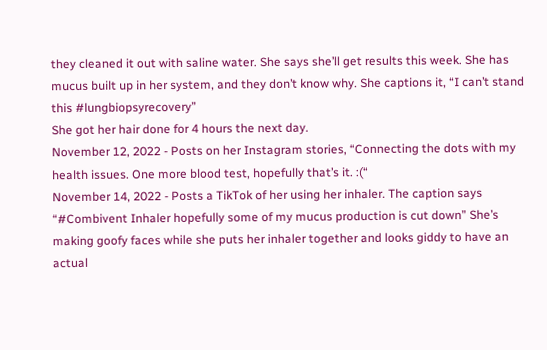they cleaned it out with saline water. She says she’ll get results this week. She has mucus built up in her system, and they don’t know why. She captions it, “I can’t stand this #lungbiopsyrecovery”
She got her hair done for 4 hours the next day.
November 12, 2022 - Posts on her Instagram stories, “Connecting the dots with my health issues. One more blood test, hopefully that’s it. :(“
November 14, 2022 - Posts a TikTok of her using her inhaler. The caption says “#Combivent Inhaler hopefully some of my mucus production is cut down” She’s making goofy faces while she puts her inhaler together and looks giddy to have an actual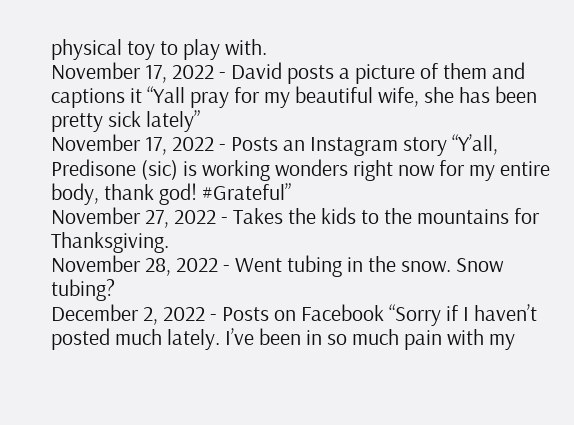physical toy to play with.
November 17, 2022 - David posts a picture of them and captions it “Yall pray for my beautiful wife, she has been pretty sick lately”
November 17, 2022 - Posts an Instagram story “Y’all, Predisone (sic) is working wonders right now for my entire body, thank god! #Grateful”
November 27, 2022 - Takes the kids to the mountains for Thanksgiving.
November 28, 2022 - Went tubing in the snow. Snow tubing?
December 2, 2022 - Posts on Facebook “Sorry if I haven’t posted much lately. I’ve been in so much pain with my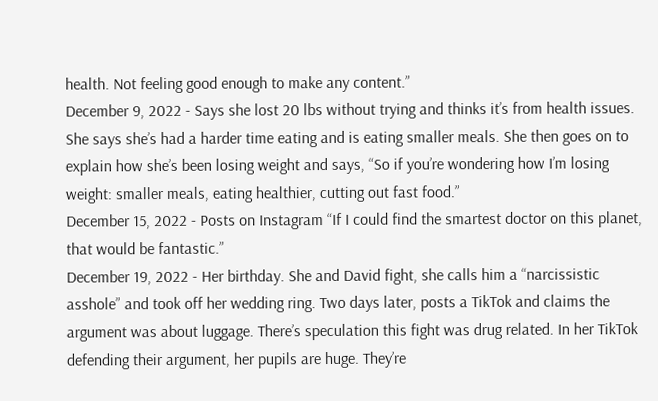health. Not feeling good enough to make any content.”
December 9, 2022 - Says she lost 20 lbs without trying and thinks it’s from health issues. She says she’s had a harder time eating and is eating smaller meals. She then goes on to explain how she’s been losing weight and says, “So if you’re wondering how I’m losing weight: smaller meals, eating healthier, cutting out fast food.”
December 15, 2022 - Posts on Instagram “If I could find the smartest doctor on this planet, that would be fantastic.”
December 19, 2022 - Her birthday. She and David fight, she calls him a “narcissistic asshole” and took off her wedding ring. Two days later, posts a TikTok and claims the argument was about luggage. There’s speculation this fight was drug related. In her TikTok defending their argument, her pupils are huge. They’re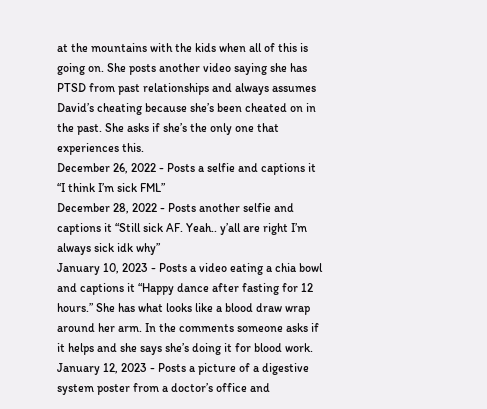at the mountains with the kids when all of this is going on. She posts another video saying she has PTSD from past relationships and always assumes David’s cheating because she’s been cheated on in the past. She asks if she’s the only one that experiences this.
December 26, 2022 - Posts a selfie and captions it “I think I’m sick FML”
December 28, 2022 - Posts another selfie and captions it “Still sick AF. Yeah.. y’all are right I’m always sick idk why”
January 10, 2023 - Posts a video eating a chia bowl and captions it “Happy dance after fasting for 12 hours.” She has what looks like a blood draw wrap around her arm. In the comments someone asks if it helps and she says she’s doing it for blood work.
January 12, 2023 - Posts a picture of a digestive system poster from a doctor’s office and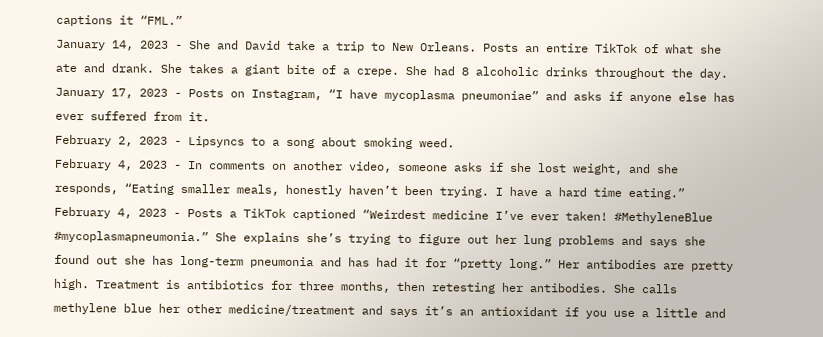captions it “FML.”
January 14, 2023 - She and David take a trip to New Orleans. Posts an entire TikTok of what she ate and drank. She takes a giant bite of a crepe. She had 8 alcoholic drinks throughout the day.
January 17, 2023 - Posts on Instagram, “I have mycoplasma pneumoniae” and asks if anyone else has ever suffered from it.
February 2, 2023 - Lipsyncs to a song about smoking weed.
February 4, 2023 - In comments on another video, someone asks if she lost weight, and she responds, “Eating smaller meals, honestly haven’t been trying. I have a hard time eating.”
February 4, 2023 - Posts a TikTok captioned “Weirdest medicine I’ve ever taken! #MethyleneBlue #mycoplasmapneumonia.” She explains she’s trying to figure out her lung problems and says she found out she has long-term pneumonia and has had it for “pretty long.” Her antibodies are pretty high. Treatment is antibiotics for three months, then retesting her antibodies. She calls methylene blue her other medicine/treatment and says it’s an antioxidant if you use a little and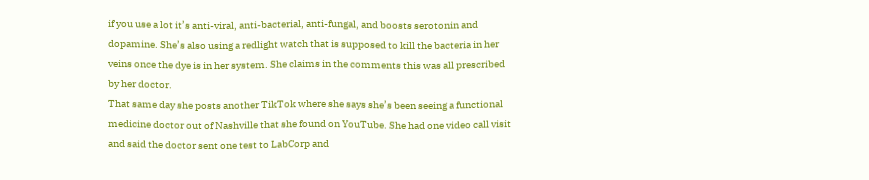if you use a lot it’s anti-viral, anti-bacterial, anti-fungal, and boosts serotonin and dopamine. She’s also using a redlight watch that is supposed to kill the bacteria in her veins once the dye is in her system. She claims in the comments this was all prescribed by her doctor.
That same day she posts another TikTok where she says she’s been seeing a functional medicine doctor out of Nashville that she found on YouTube. She had one video call visit and said the doctor sent one test to LabCorp and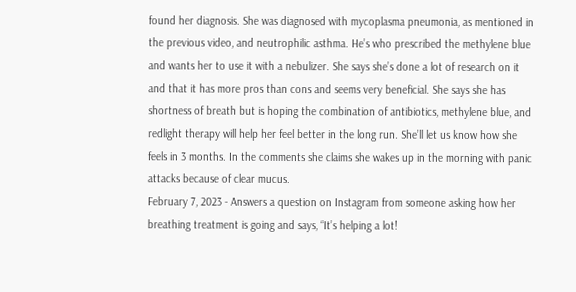found her diagnosis. She was diagnosed with mycoplasma pneumonia, as mentioned in the previous video, and neutrophilic asthma. He’s who prescribed the methylene blue and wants her to use it with a nebulizer. She says she’s done a lot of research on it and that it has more pros than cons and seems very beneficial. She says she has shortness of breath but is hoping the combination of antibiotics, methylene blue, and redlight therapy will help her feel better in the long run. She’ll let us know how she feels in 3 months. In the comments she claims she wakes up in the morning with panic attacks because of clear mucus.
February 7, 2023 - Answers a question on Instagram from someone asking how her breathing treatment is going and says, “It’s helping a lot!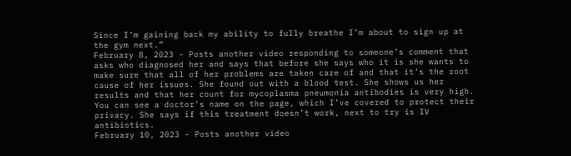Since I’m gaining back my ability to fully breathe I’m about to sign up at the gym next.”
February 8, 2023 - Posts another video responding to someone’s comment that asks who diagnosed her and says that before she says who it is she wants to make sure that all of her problems are taken care of and that it’s the root cause of her issues. She found out with a blood test. She shows us her results and that her count for mycoplasma pneumonia antibodies is very high. You can see a doctor’s name on the page, which I’ve covered to protect their privacy. She says if this treatment doesn’t work, next to try is IV antibiotics.
February 10, 2023 - Posts another video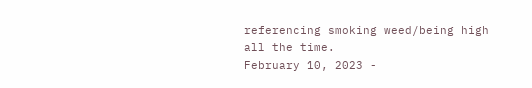referencing smoking weed/being high all the time.
February 10, 2023 -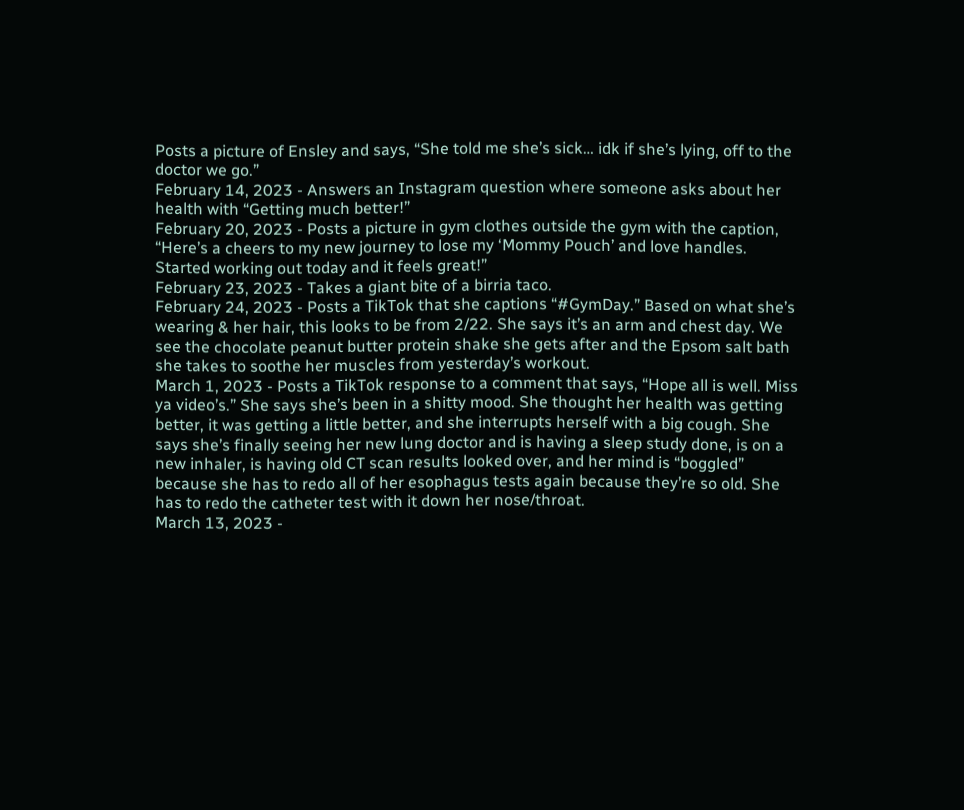Posts a picture of Ensley and says, “She told me she’s sick… idk if she’s lying, off to the doctor we go.”
February 14, 2023 - Answers an Instagram question where someone asks about her health with “Getting much better!”
February 20, 2023 - Posts a picture in gym clothes outside the gym with the caption, “Here’s a cheers to my new journey to lose my ‘Mommy Pouch’ and love handles. Started working out today and it feels great!”
February 23, 2023 - Takes a giant bite of a birria taco.
February 24, 2023 - Posts a TikTok that she captions “#GymDay.” Based on what she’s wearing & her hair, this looks to be from 2/22. She says it’s an arm and chest day. We see the chocolate peanut butter protein shake she gets after and the Epsom salt bath she takes to soothe her muscles from yesterday’s workout.
March 1, 2023 - Posts a TikTok response to a comment that says, “Hope all is well. Miss ya video’s.” She says she’s been in a shitty mood. She thought her health was getting better, it was getting a little better, and she interrupts herself with a big cough. She says she’s finally seeing her new lung doctor and is having a sleep study done, is on a new inhaler, is having old CT scan results looked over, and her mind is “boggled” because she has to redo all of her esophagus tests again because they’re so old. She has to redo the catheter test with it down her nose/throat.
March 13, 2023 -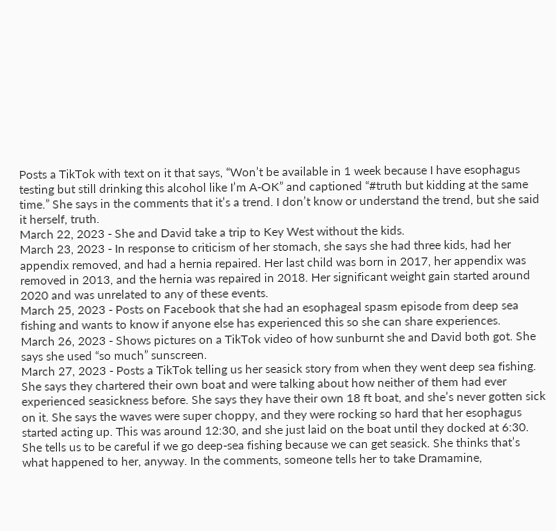Posts a TikTok with text on it that says, “Won’t be available in 1 week because I have esophagus testing but still drinking this alcohol like I’m A-OK” and captioned “#truth but kidding at the same time.” She says in the comments that it’s a trend. I don’t know or understand the trend, but she said it herself, truth.
March 22, 2023 - She and David take a trip to Key West without the kids.
March 23, 2023 - In response to criticism of her stomach, she says she had three kids, had her appendix removed, and had a hernia repaired. Her last child was born in 2017, her appendix was removed in 2013, and the hernia was repaired in 2018. Her significant weight gain started around 2020 and was unrelated to any of these events.
March 25, 2023 - Posts on Facebook that she had an esophageal spasm episode from deep sea fishing and wants to know if anyone else has experienced this so she can share experiences.
March 26, 2023 - Shows pictures on a TikTok video of how sunburnt she and David both got. She says she used “so much” sunscreen.
March 27, 2023 - Posts a TikTok telling us her seasick story from when they went deep sea fishing. She says they chartered their own boat and were talking about how neither of them had ever experienced seasickness before. She says they have their own 18 ft boat, and she’s never gotten sick on it. She says the waves were super choppy, and they were rocking so hard that her esophagus started acting up. This was around 12:30, and she just laid on the boat until they docked at 6:30. She tells us to be careful if we go deep-sea fishing because we can get seasick. She thinks that’s what happened to her, anyway. In the comments, someone tells her to take Dramamine,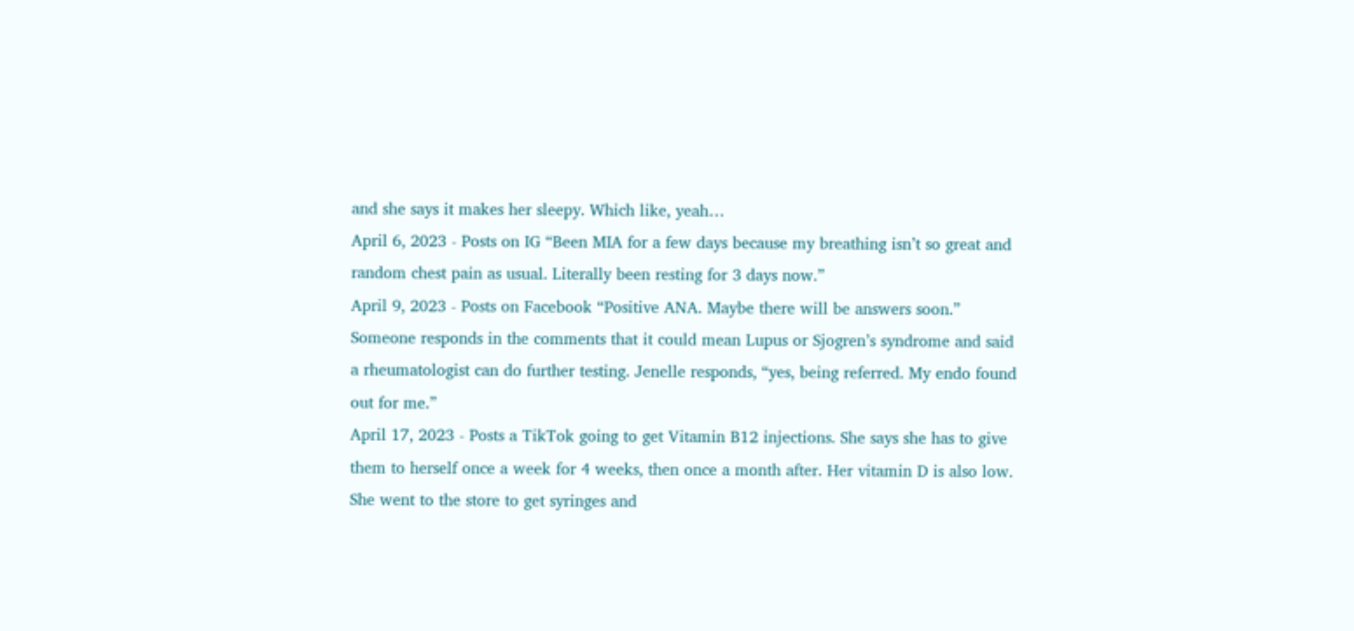and she says it makes her sleepy. Which like, yeah…
April 6, 2023 - Posts on IG “Been MIA for a few days because my breathing isn’t so great and random chest pain as usual. Literally been resting for 3 days now.”
April 9, 2023 - Posts on Facebook “Positive ANA. Maybe there will be answers soon.” Someone responds in the comments that it could mean Lupus or Sjogren’s syndrome and said a rheumatologist can do further testing. Jenelle responds, “yes, being referred. My endo found out for me.”
April 17, 2023 - Posts a TikTok going to get Vitamin B12 injections. She says she has to give them to herself once a week for 4 weeks, then once a month after. Her vitamin D is also low. She went to the store to get syringes and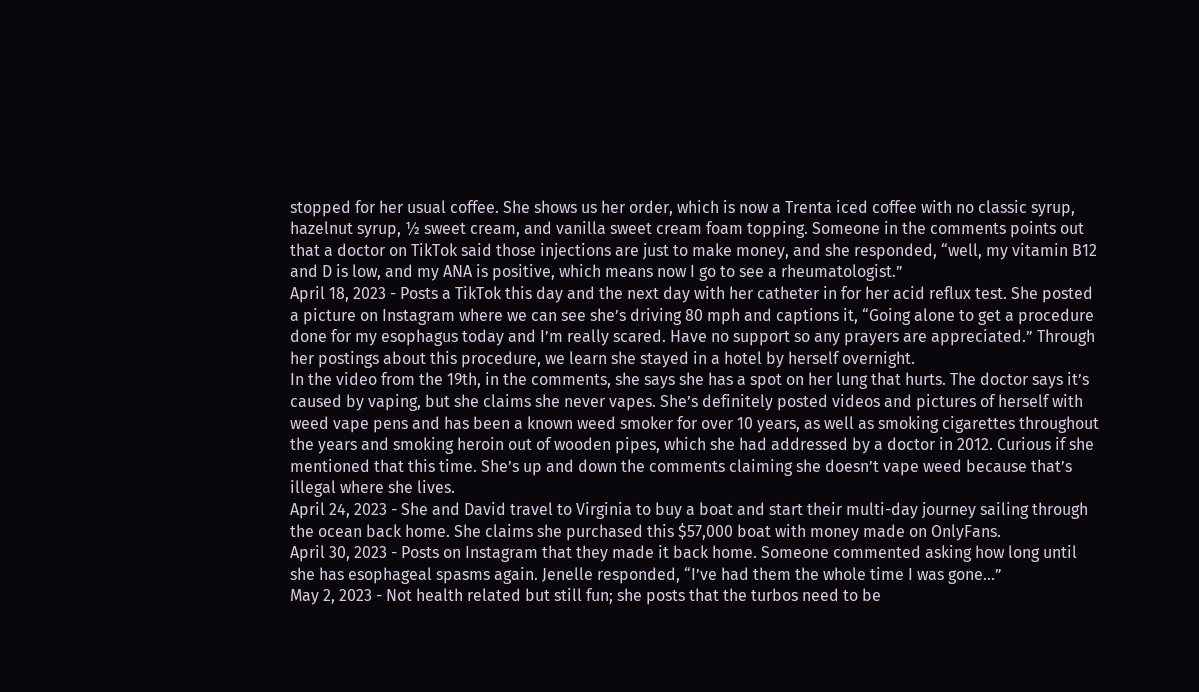stopped for her usual coffee. She shows us her order, which is now a Trenta iced coffee with no classic syrup, hazelnut syrup, ½ sweet cream, and vanilla sweet cream foam topping. Someone in the comments points out that a doctor on TikTok said those injections are just to make money, and she responded, “well, my vitamin B12 and D is low, and my ANA is positive, which means now I go to see a rheumatologist.”
April 18, 2023 - Posts a TikTok this day and the next day with her catheter in for her acid reflux test. She posted a picture on Instagram where we can see she’s driving 80 mph and captions it, “Going alone to get a procedure done for my esophagus today and I’m really scared. Have no support so any prayers are appreciated.” Through her postings about this procedure, we learn she stayed in a hotel by herself overnight.
In the video from the 19th, in the comments, she says she has a spot on her lung that hurts. The doctor says it’s caused by vaping, but she claims she never vapes. She’s definitely posted videos and pictures of herself with weed vape pens and has been a known weed smoker for over 10 years, as well as smoking cigarettes throughout the years and smoking heroin out of wooden pipes, which she had addressed by a doctor in 2012. Curious if she mentioned that this time. She’s up and down the comments claiming she doesn’t vape weed because that’s illegal where she lives.
April 24, 2023 - She and David travel to Virginia to buy a boat and start their multi-day journey sailing through the ocean back home. She claims she purchased this $57,000 boat with money made on OnlyFans.
April 30, 2023 - Posts on Instagram that they made it back home. Someone commented asking how long until she has esophageal spasms again. Jenelle responded, “I’ve had them the whole time I was gone…”
May 2, 2023 - Not health related but still fun; she posts that the turbos need to be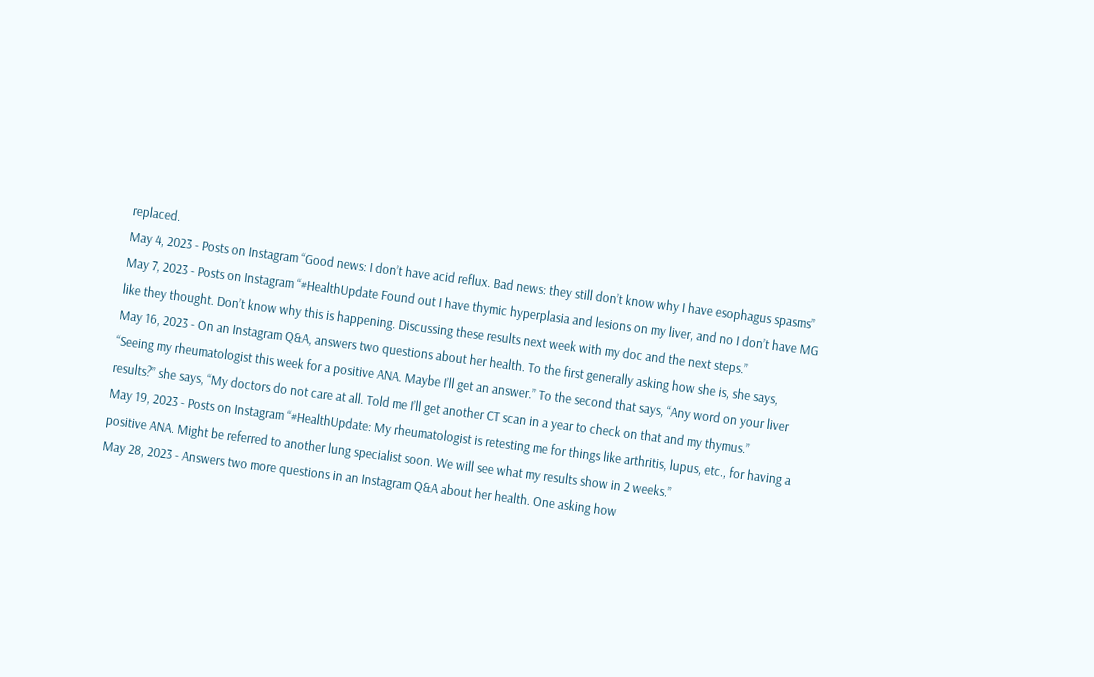replaced.
May 4, 2023 - Posts on Instagram “Good news: I don’t have acid reflux. Bad news: they still don’t know why I have esophagus spasms”
May 7, 2023 - Posts on Instagram “#HealthUpdate Found out I have thymic hyperplasia and lesions on my liver, and no I don’t have MG like they thought. Don’t know why this is happening. Discussing these results next week with my doc and the next steps.”
May 16, 2023 - On an Instagram Q&A, answers two questions about her health. To the first generally asking how she is, she says, “Seeing my rheumatologist this week for a positive ANA. Maybe I’ll get an answer.” To the second that says, “Any word on your liver results?” she says, “My doctors do not care at all. Told me I’ll get another CT scan in a year to check on that and my thymus.”
May 19, 2023 - Posts on Instagram “#HealthUpdate: My rheumatologist is retesting me for things like arthritis, lupus, etc., for having a positive ANA. Might be referred to another lung specialist soon. We will see what my results show in 2 weeks.”
May 28, 2023 - Answers two more questions in an Instagram Q&A about her health. One asking how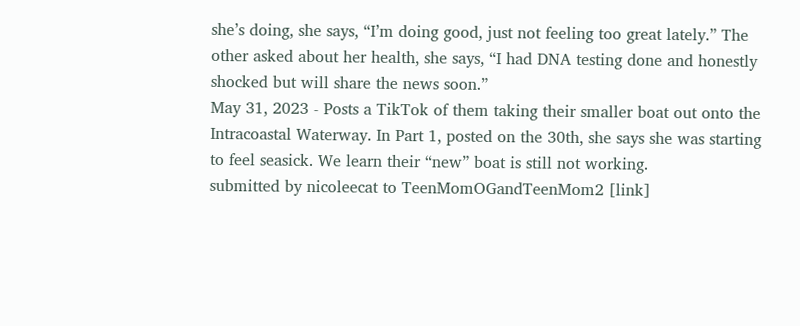she’s doing, she says, “I’m doing good, just not feeling too great lately.” The other asked about her health, she says, “I had DNA testing done and honestly shocked but will share the news soon.”
May 31, 2023 - Posts a TikTok of them taking their smaller boat out onto the Intracoastal Waterway. In Part 1, posted on the 30th, she says she was starting to feel seasick. We learn their “new” boat is still not working.
submitted by nicoleecat to TeenMomOGandTeenMom2 [link]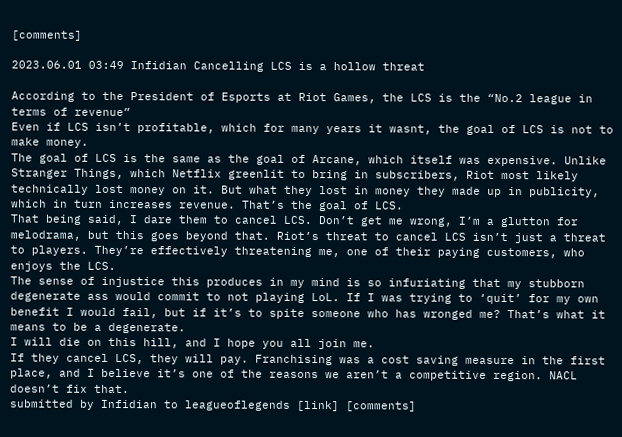[comments]

2023.06.01 03:49 Infidian Cancelling LCS is a hollow threat

According to the President of Esports at Riot Games, the LCS is the “No.2 league in terms of revenue”
Even if LCS isn’t profitable, which for many years it wasnt, the goal of LCS is not to make money.
The goal of LCS is the same as the goal of Arcane, which itself was expensive. Unlike Stranger Things, which Netflix greenlit to bring in subscribers, Riot most likely technically lost money on it. But what they lost in money they made up in publicity, which in turn increases revenue. That’s the goal of LCS.
That being said, I dare them to cancel LCS. Don’t get me wrong, I’m a glutton for melodrama, but this goes beyond that. Riot’s threat to cancel LCS isn’t just a threat to players. They’re effectively threatening me, one of their paying customers, who enjoys the LCS.
The sense of injustice this produces in my mind is so infuriating that my stubborn degenerate ass would commit to not playing LoL. If I was trying to ‘quit’ for my own benefit I would fail, but if it’s to spite someone who has wronged me? That’s what it means to be a degenerate.
I will die on this hill, and I hope you all join me.
If they cancel LCS, they will pay. Franchising was a cost saving measure in the first place, and I believe it’s one of the reasons we aren’t a competitive region. NACL doesn’t fix that.
submitted by Infidian to leagueoflegends [link] [comments]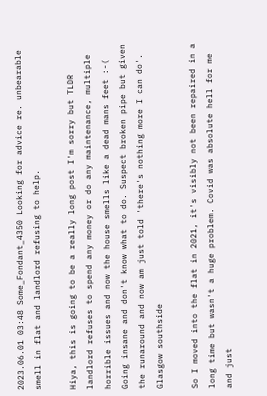2023.06.01 03:48 Some_Fondant_4350 Looking for advice re. unbearable smell in flat and landlord refusing to help.

Hiya, this is going to be a really long post I'm sorry but TLDR landlord refuses to spend any money or do any maintenance, multiple horrible issues and now the house smells like a dead mans feet :-( Going insane and don't know what to do. Suspect broken pipe but given the runaround and now am just told 'there's nothing more I can do'. Glasgow southside

So I moved into the flat in 2021, it's visibly not been repaired in a long time but wasn't a huge problem. Covid was absolute hell for me and just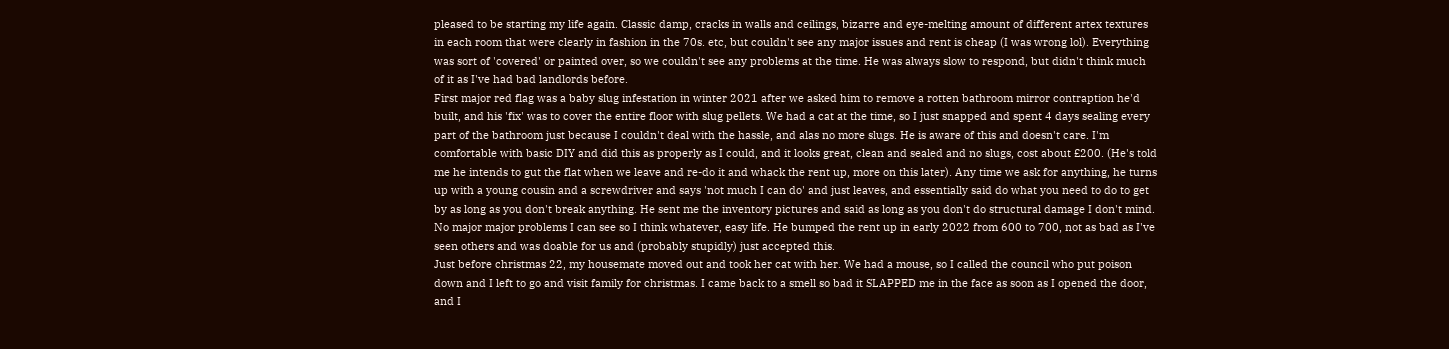pleased to be starting my life again. Classic damp, cracks in walls and ceilings, bizarre and eye-melting amount of different artex textures in each room that were clearly in fashion in the 70s. etc, but couldn't see any major issues and rent is cheap (I was wrong lol). Everything was sort of 'covered' or painted over, so we couldn't see any problems at the time. He was always slow to respond, but didn't think much of it as I've had bad landlords before.
First major red flag was a baby slug infestation in winter 2021 after we asked him to remove a rotten bathroom mirror contraption he'd built, and his 'fix' was to cover the entire floor with slug pellets. We had a cat at the time, so I just snapped and spent 4 days sealing every part of the bathroom just because I couldn't deal with the hassle, and alas no more slugs. He is aware of this and doesn't care. I'm comfortable with basic DIY and did this as properly as I could, and it looks great, clean and sealed and no slugs, cost about £200. (He's told me he intends to gut the flat when we leave and re-do it and whack the rent up, more on this later). Any time we ask for anything, he turns up with a young cousin and a screwdriver and says 'not much I can do' and just leaves, and essentially said do what you need to do to get by as long as you don't break anything. He sent me the inventory pictures and said as long as you don't do structural damage I don't mind. No major major problems I can see so I think whatever, easy life. He bumped the rent up in early 2022 from 600 to 700, not as bad as I've seen others and was doable for us and (probably stupidly) just accepted this.
Just before christmas 22, my housemate moved out and took her cat with her. We had a mouse, so I called the council who put poison down and I left to go and visit family for christmas. I came back to a smell so bad it SLAPPED me in the face as soon as I opened the door, and I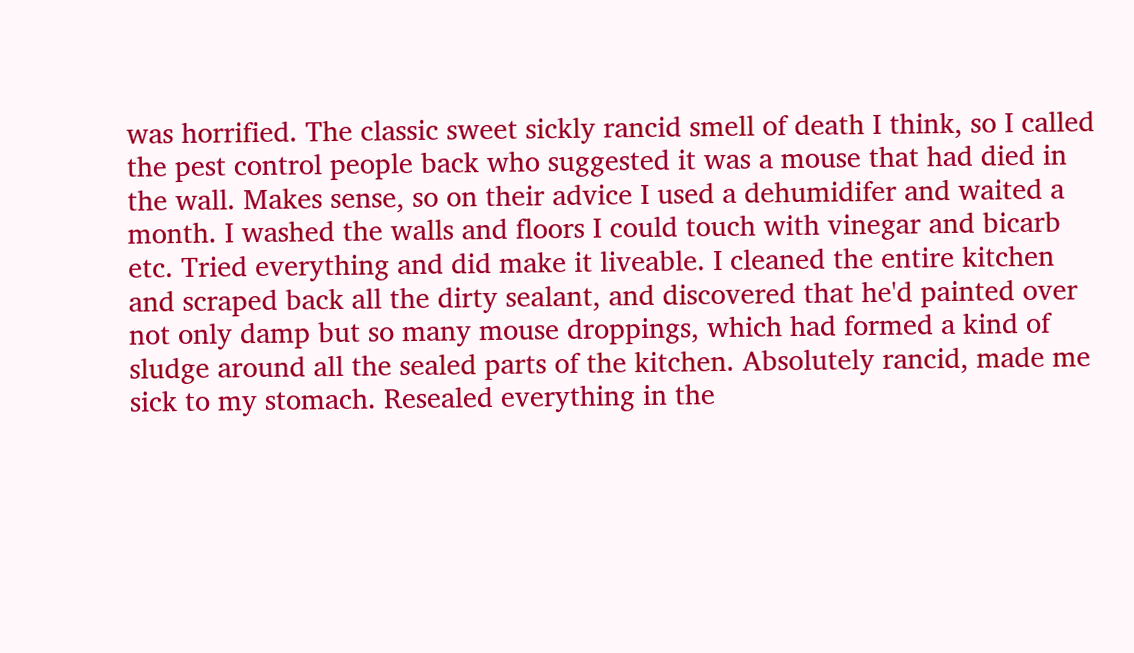was horrified. The classic sweet sickly rancid smell of death I think, so I called the pest control people back who suggested it was a mouse that had died in the wall. Makes sense, so on their advice I used a dehumidifer and waited a month. I washed the walls and floors I could touch with vinegar and bicarb etc. Tried everything and did make it liveable. I cleaned the entire kitchen and scraped back all the dirty sealant, and discovered that he'd painted over not only damp but so many mouse droppings, which had formed a kind of sludge around all the sealed parts of the kitchen. Absolutely rancid, made me sick to my stomach. Resealed everything in the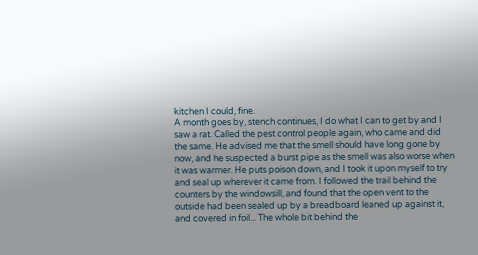kitchen I could, fine.
A month goes by, stench continues, I do what I can to get by and I saw a rat. Called the pest control people again, who came and did the same. He advised me that the smell should have long gone by now, and he suspected a burst pipe as the smell was also worse when it was warmer. He puts poison down, and I took it upon myself to try and seal up wherever it came from. I followed the trail behind the counters by the windowsill, and found that the open vent to the outside had been sealed up by a breadboard leaned up against it, and covered in foil... The whole bit behind the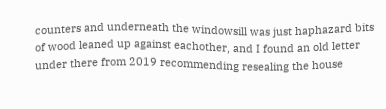counters and underneath the windowsill was just haphazard bits of wood leaned up against eachother, and I found an old letter under there from 2019 recommending resealing the house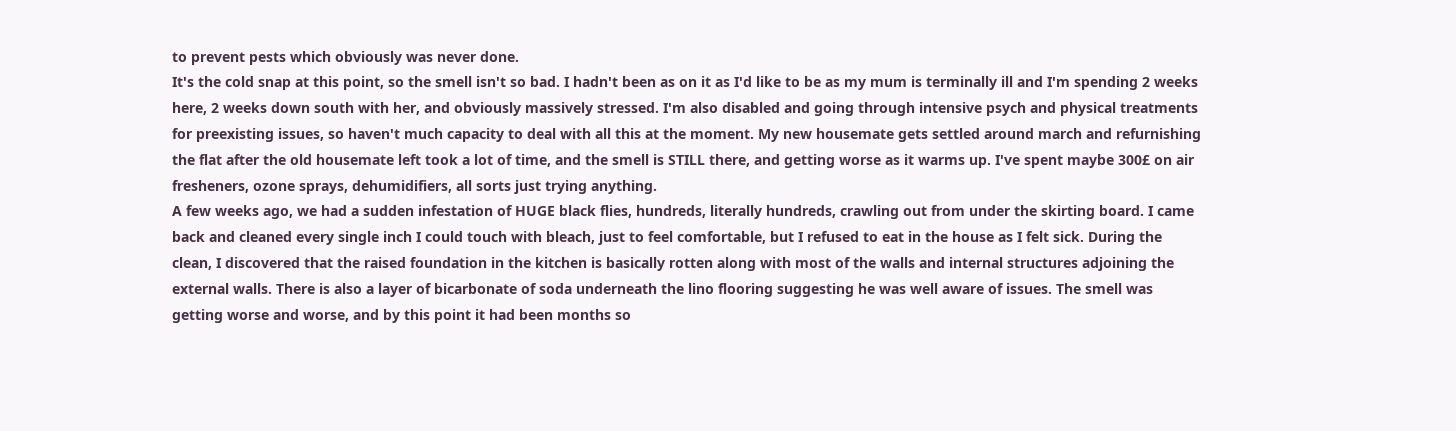to prevent pests which obviously was never done.
It's the cold snap at this point, so the smell isn't so bad. I hadn't been as on it as I'd like to be as my mum is terminally ill and I'm spending 2 weeks here, 2 weeks down south with her, and obviously massively stressed. I'm also disabled and going through intensive psych and physical treatments for preexisting issues, so haven't much capacity to deal with all this at the moment. My new housemate gets settled around march and refurnishing the flat after the old housemate left took a lot of time, and the smell is STILL there, and getting worse as it warms up. I've spent maybe 300£ on air fresheners, ozone sprays, dehumidifiers, all sorts just trying anything.
A few weeks ago, we had a sudden infestation of HUGE black flies, hundreds, literally hundreds, crawling out from under the skirting board. I came back and cleaned every single inch I could touch with bleach, just to feel comfortable, but I refused to eat in the house as I felt sick. During the clean, I discovered that the raised foundation in the kitchen is basically rotten along with most of the walls and internal structures adjoining the external walls. There is also a layer of bicarbonate of soda underneath the lino flooring suggesting he was well aware of issues. The smell was getting worse and worse, and by this point it had been months so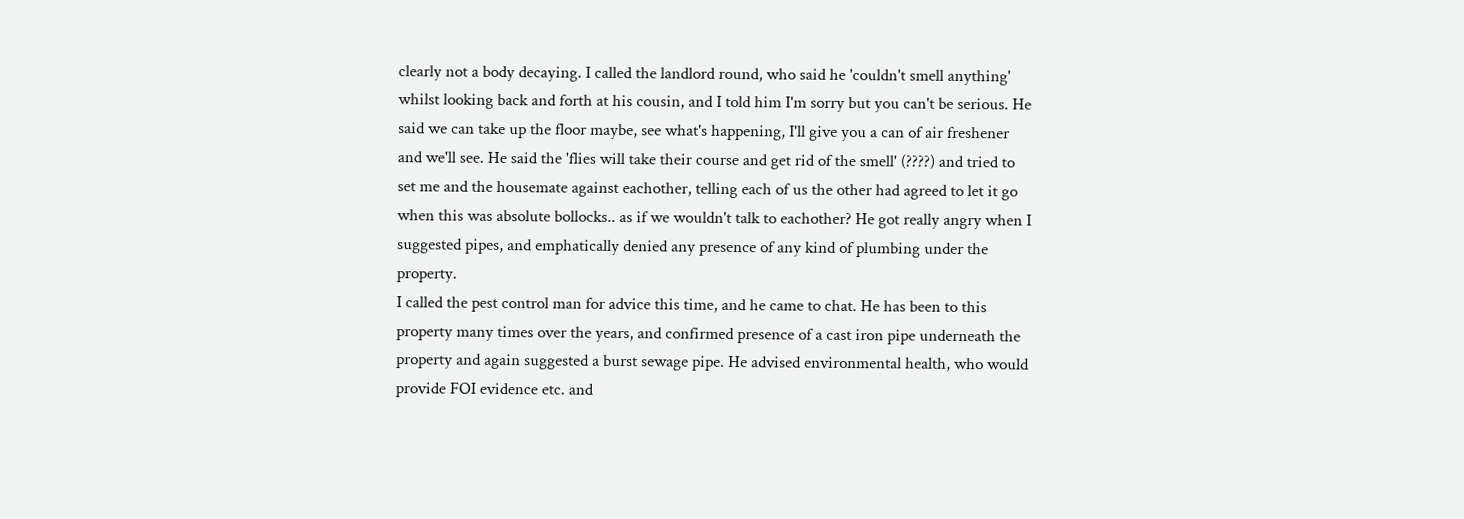clearly not a body decaying. I called the landlord round, who said he 'couldn't smell anything' whilst looking back and forth at his cousin, and I told him I'm sorry but you can't be serious. He said we can take up the floor maybe, see what's happening, I'll give you a can of air freshener and we'll see. He said the 'flies will take their course and get rid of the smell' (????) and tried to set me and the housemate against eachother, telling each of us the other had agreed to let it go when this was absolute bollocks.. as if we wouldn't talk to eachother? He got really angry when I suggested pipes, and emphatically denied any presence of any kind of plumbing under the property.
I called the pest control man for advice this time, and he came to chat. He has been to this property many times over the years, and confirmed presence of a cast iron pipe underneath the property and again suggested a burst sewage pipe. He advised environmental health, who would provide FOI evidence etc. and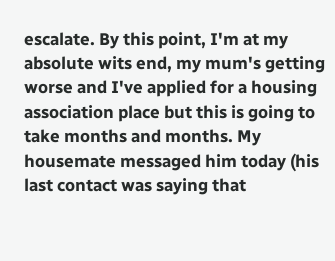escalate. By this point, I'm at my absolute wits end, my mum's getting worse and I've applied for a housing association place but this is going to take months and months. My housemate messaged him today (his last contact was saying that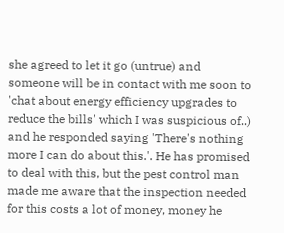she agreed to let it go (untrue) and someone will be in contact with me soon to 'chat about energy efficiency upgrades to reduce the bills' which I was suspicious of..) and he responded saying 'There's nothing more I can do about this.'. He has promised to deal with this, but the pest control man made me aware that the inspection needed for this costs a lot of money, money he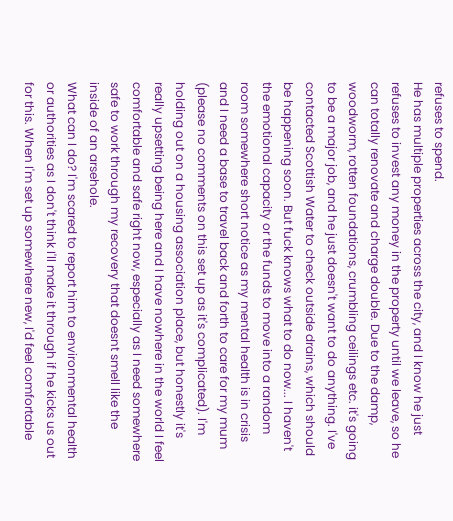refuses to spend.
He has multiple properties across the city, and I know he just refuses to invest any money in the property until we leave, so he can totally renovate and charge double. Due to the damp, woodworm, rotten foundations, crumbling ceilings etc. it's going to be a major job, and he just doesn't want to do anything. I've contacted Scottish Water to check outside drains, which should be happening soon. But fuck knows what to do now... I haven't the emotional capacity or the funds to move into a random room somewhere short notice as my mental health is in crisis and I need a base to travel back and forth to care for my mum (please no comments on this set up as it's complicated). I'm holding out on a housing association place, but honestly it's really upsetting being here and I have nowhere in the world I feel comfortable and safe right now, especially as I need somewhere safe to work through my recovery that doesnt smell like the inside of an arsehole.
What can I do? I'm scared to report him to environmental health or authorities as I don't think I'll make it through if he kicks us out for this. When I'm set up somewhere new, I'd feel comfortable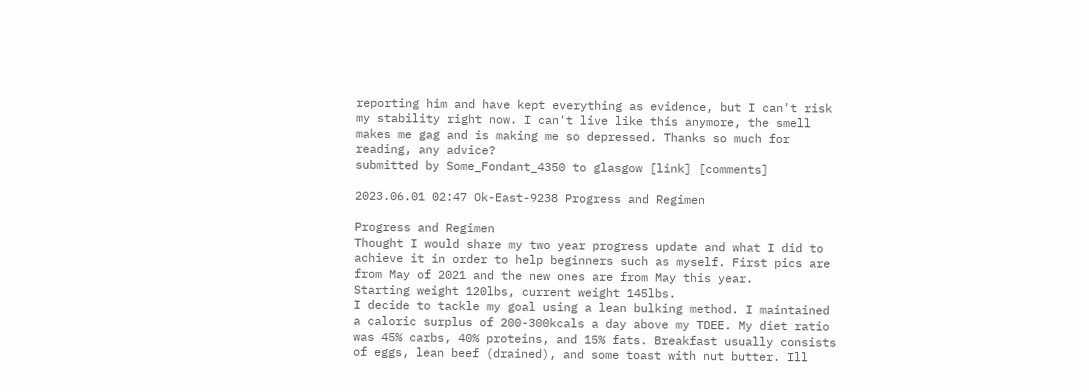reporting him and have kept everything as evidence, but I can't risk my stability right now. I can't live like this anymore, the smell makes me gag and is making me so depressed. Thanks so much for reading, any advice?
submitted by Some_Fondant_4350 to glasgow [link] [comments]

2023.06.01 02:47 Ok-East-9238 Progress and Regimen

Progress and Regimen
Thought I would share my two year progress update and what I did to achieve it in order to help beginners such as myself. First pics are from May of 2021 and the new ones are from May this year.
Starting weight 120lbs, current weight 145lbs.
I decide to tackle my goal using a lean bulking method. I maintained a caloric surplus of 200-300kcals a day above my TDEE. My diet ratio was 45% carbs, 40% proteins, and 15% fats. Breakfast usually consists of eggs, lean beef (drained), and some toast with nut butter. Ill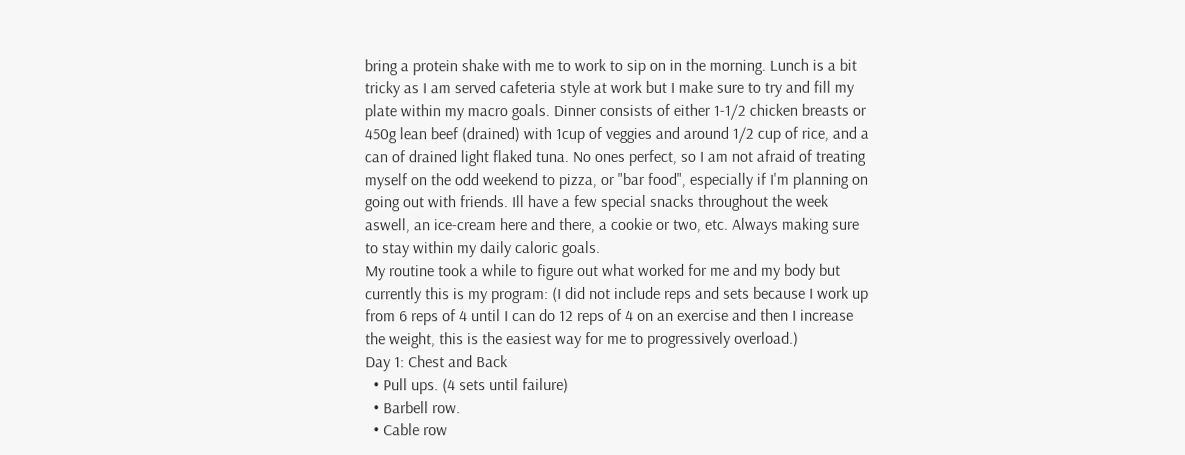bring a protein shake with me to work to sip on in the morning. Lunch is a bit tricky as I am served cafeteria style at work but I make sure to try and fill my plate within my macro goals. Dinner consists of either 1-1/2 chicken breasts or 450g lean beef (drained) with 1cup of veggies and around 1/2 cup of rice, and a can of drained light flaked tuna. No ones perfect, so I am not afraid of treating myself on the odd weekend to pizza, or "bar food", especially if I'm planning on going out with friends. Ill have a few special snacks throughout the week aswell, an ice-cream here and there, a cookie or two, etc. Always making sure to stay within my daily caloric goals.
My routine took a while to figure out what worked for me and my body but currently this is my program: (I did not include reps and sets because I work up from 6 reps of 4 until I can do 12 reps of 4 on an exercise and then I increase the weight, this is the easiest way for me to progressively overload.)
Day 1: Chest and Back
  • Pull ups. (4 sets until failure)
  • Barbell row.
  • Cable row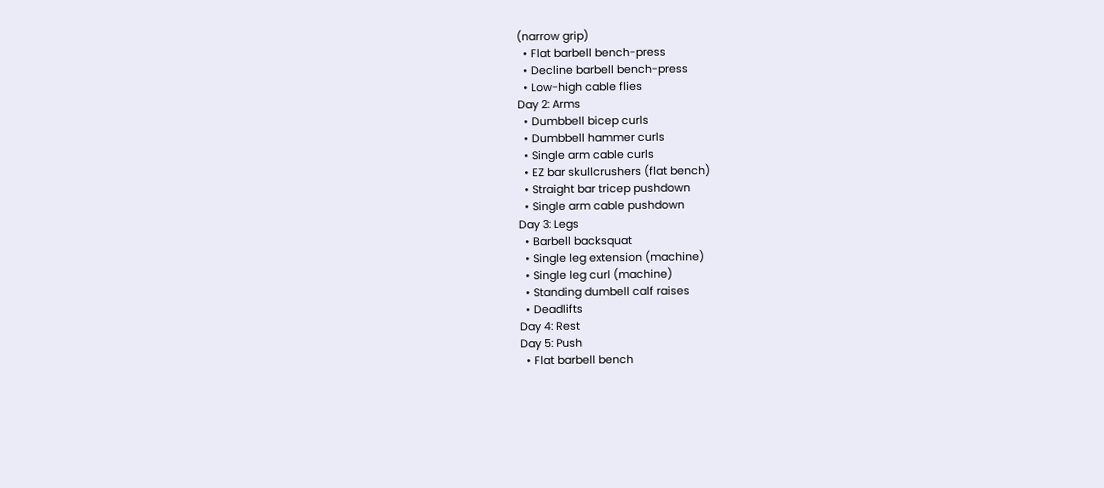(narrow grip)
  • Flat barbell bench-press
  • Decline barbell bench-press
  • Low-high cable flies
Day 2: Arms
  • Dumbbell bicep curls
  • Dumbbell hammer curls
  • Single arm cable curls
  • EZ bar skullcrushers (flat bench)
  • Straight bar tricep pushdown
  • Single arm cable pushdown
Day 3: Legs
  • Barbell backsquat
  • Single leg extension (machine)
  • Single leg curl (machine)
  • Standing dumbell calf raises
  • Deadlifts
Day 4: Rest
Day 5: Push
  • Flat barbell bench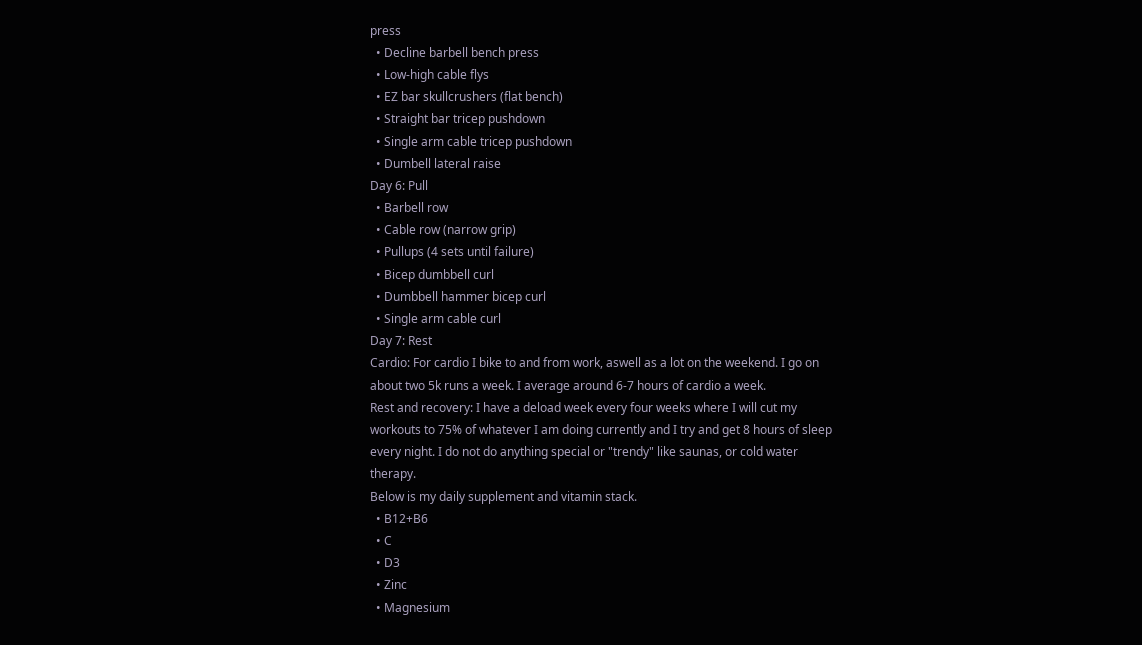press
  • Decline barbell bench press
  • Low-high cable flys
  • EZ bar skullcrushers (flat bench)
  • Straight bar tricep pushdown
  • Single arm cable tricep pushdown
  • Dumbell lateral raise
Day 6: Pull
  • Barbell row
  • Cable row (narrow grip)
  • Pullups (4 sets until failure)
  • Bicep dumbbell curl
  • Dumbbell hammer bicep curl
  • Single arm cable curl
Day 7: Rest
Cardio: For cardio I bike to and from work, aswell as a lot on the weekend. I go on about two 5k runs a week. I average around 6-7 hours of cardio a week.
Rest and recovery: I have a deload week every four weeks where I will cut my workouts to 75% of whatever I am doing currently and I try and get 8 hours of sleep every night. I do not do anything special or "trendy" like saunas, or cold water therapy.
Below is my daily supplement and vitamin stack.
  • B12+B6
  • C
  • D3
  • Zinc
  • Magnesium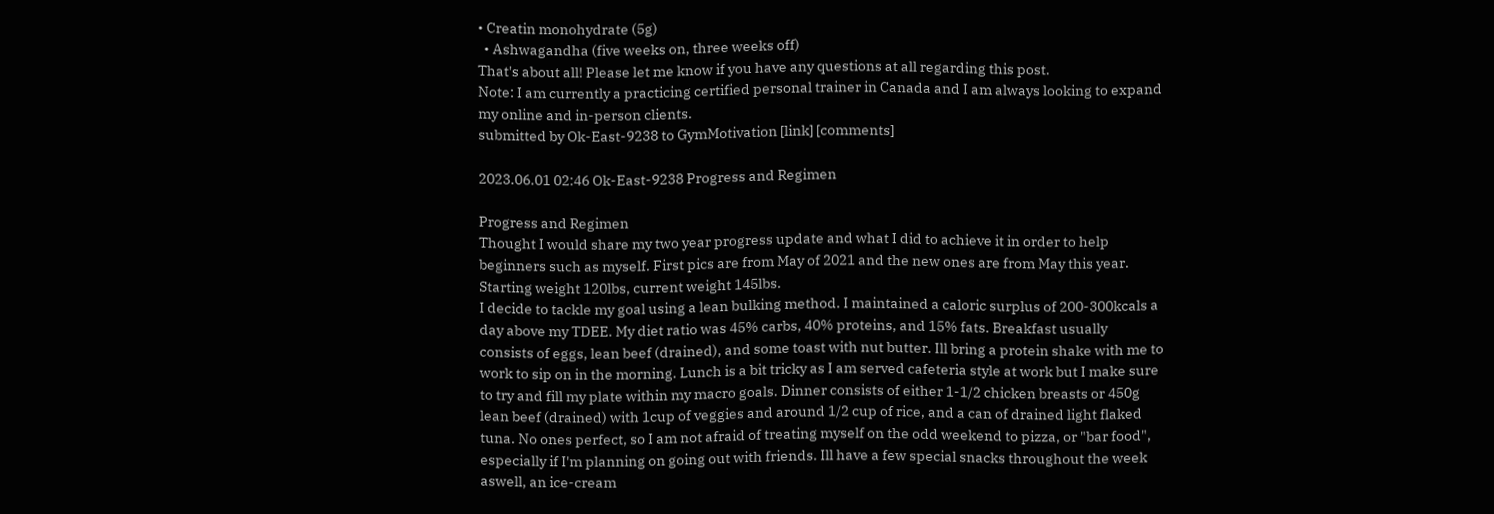• Creatin monohydrate (5g)
  • Ashwagandha (five weeks on, three weeks off)
That's about all! Please let me know if you have any questions at all regarding this post.
Note: I am currently a practicing certified personal trainer in Canada and I am always looking to expand my online and in-person clients.
submitted by Ok-East-9238 to GymMotivation [link] [comments]

2023.06.01 02:46 Ok-East-9238 Progress and Regimen

Progress and Regimen
Thought I would share my two year progress update and what I did to achieve it in order to help beginners such as myself. First pics are from May of 2021 and the new ones are from May this year.
Starting weight 120lbs, current weight 145lbs.
I decide to tackle my goal using a lean bulking method. I maintained a caloric surplus of 200-300kcals a day above my TDEE. My diet ratio was 45% carbs, 40% proteins, and 15% fats. Breakfast usually consists of eggs, lean beef (drained), and some toast with nut butter. Ill bring a protein shake with me to work to sip on in the morning. Lunch is a bit tricky as I am served cafeteria style at work but I make sure to try and fill my plate within my macro goals. Dinner consists of either 1-1/2 chicken breasts or 450g lean beef (drained) with 1cup of veggies and around 1/2 cup of rice, and a can of drained light flaked tuna. No ones perfect, so I am not afraid of treating myself on the odd weekend to pizza, or "bar food", especially if I'm planning on going out with friends. Ill have a few special snacks throughout the week aswell, an ice-cream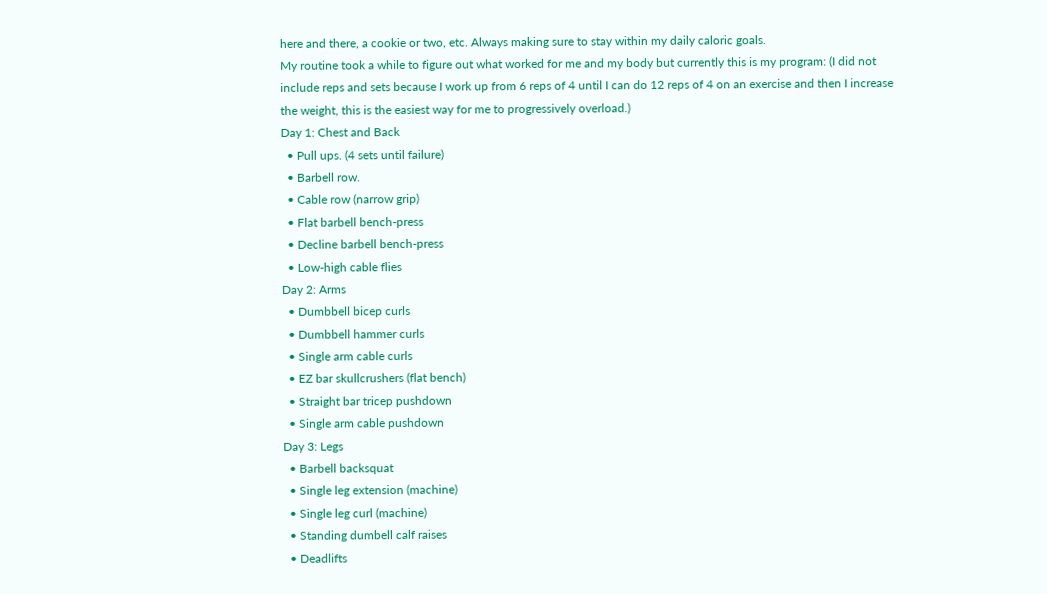here and there, a cookie or two, etc. Always making sure to stay within my daily caloric goals.
My routine took a while to figure out what worked for me and my body but currently this is my program: (I did not include reps and sets because I work up from 6 reps of 4 until I can do 12 reps of 4 on an exercise and then I increase the weight, this is the easiest way for me to progressively overload.)
Day 1: Chest and Back
  • Pull ups. (4 sets until failure)
  • Barbell row.
  • Cable row (narrow grip)
  • Flat barbell bench-press
  • Decline barbell bench-press
  • Low-high cable flies
Day 2: Arms
  • Dumbbell bicep curls
  • Dumbbell hammer curls
  • Single arm cable curls
  • EZ bar skullcrushers (flat bench)
  • Straight bar tricep pushdown
  • Single arm cable pushdown
Day 3: Legs
  • Barbell backsquat
  • Single leg extension (machine)
  • Single leg curl (machine)
  • Standing dumbell calf raises
  • Deadlifts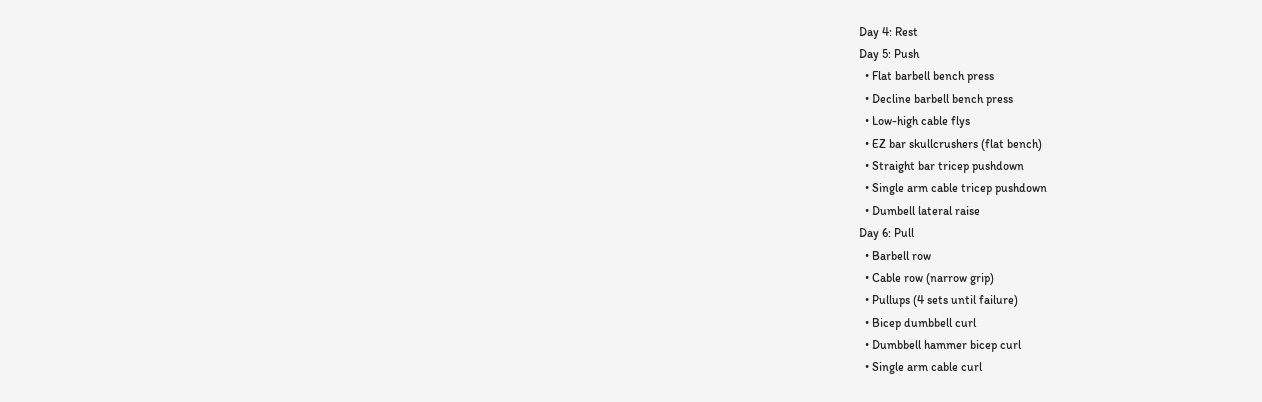Day 4: Rest
Day 5: Push
  • Flat barbell bench press
  • Decline barbell bench press
  • Low-high cable flys
  • EZ bar skullcrushers (flat bench)
  • Straight bar tricep pushdown
  • Single arm cable tricep pushdown
  • Dumbell lateral raise
Day 6: Pull
  • Barbell row
  • Cable row (narrow grip)
  • Pullups (4 sets until failure)
  • Bicep dumbbell curl
  • Dumbbell hammer bicep curl
  • Single arm cable curl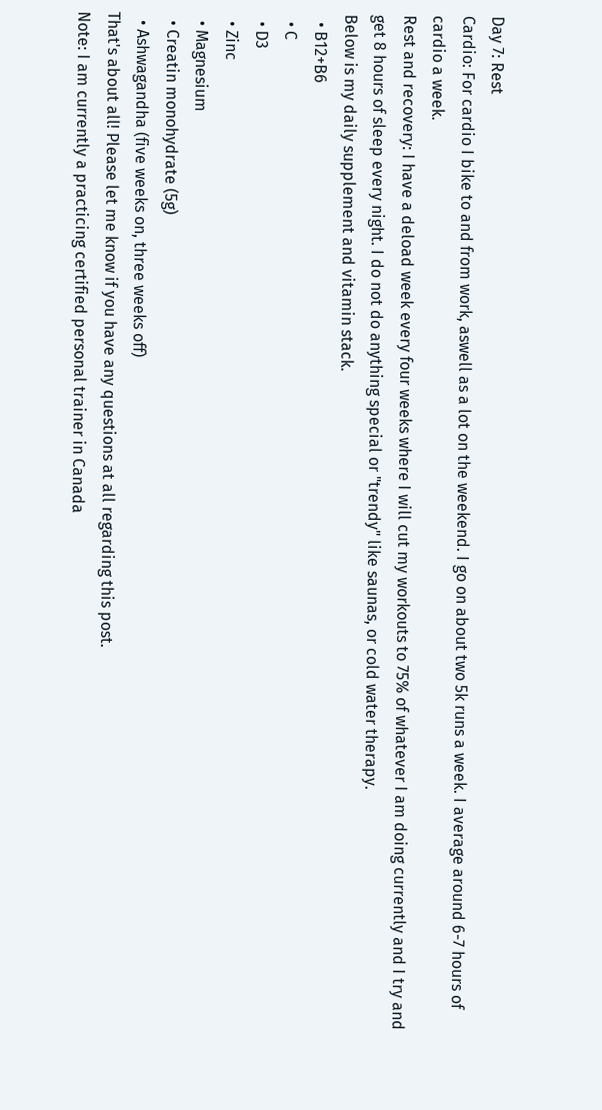Day 7: Rest
Cardio: For cardio I bike to and from work, aswell as a lot on the weekend. I go on about two 5k runs a week. I average around 6-7 hours of cardio a week.
Rest and recovery: I have a deload week every four weeks where I will cut my workouts to 75% of whatever I am doing currently and I try and get 8 hours of sleep every night. I do not do anything special or "trendy" like saunas, or cold water therapy.
Below is my daily supplement and vitamin stack.
  • B12+B6
  • C
  • D3
  • Zinc
  • Magnesium
  • Creatin monohydrate (5g)
  • Ashwagandha (five weeks on, three weeks off)
That's about all! Please let me know if you have any questions at all regarding this post.
Note: I am currently a practicing certified personal trainer in Canada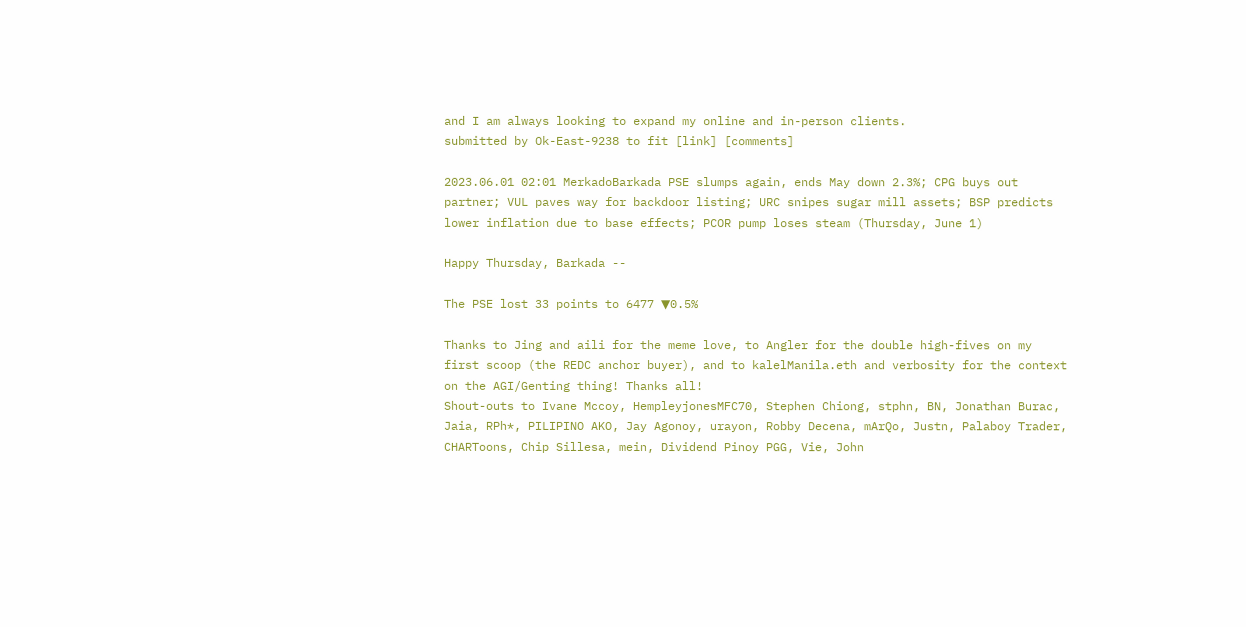and I am always looking to expand my online and in-person clients.
submitted by Ok-East-9238 to fit [link] [comments]

2023.06.01 02:01 MerkadoBarkada PSE slumps again, ends May down 2.3%; CPG buys out partner; VUL paves way for backdoor listing; URC snipes sugar mill assets; BSP predicts lower inflation due to base effects; PCOR pump loses steam (Thursday, June 1)

Happy Thursday, Barkada --

The PSE lost 33 points to 6477 ▼0.5%

Thanks to Jing and aili for the meme love, to Angler for the double high-fives on my first scoop (the REDC anchor buyer), and to kalelManila.eth and verbosity for the context on the AGI/Genting thing! Thanks all!
Shout-outs to Ivane Mccoy, HempleyjonesMFC70, Stephen Chiong, stphn, BN, Jonathan Burac, Jaia, RPh*, PILIPINO AKO, Jay Agonoy, urayon, Robby Decena, mArQo, Justn, Palaboy Trader, CHARToons, Chip Sillesa, mein, Dividend Pinoy PGG, Vie, John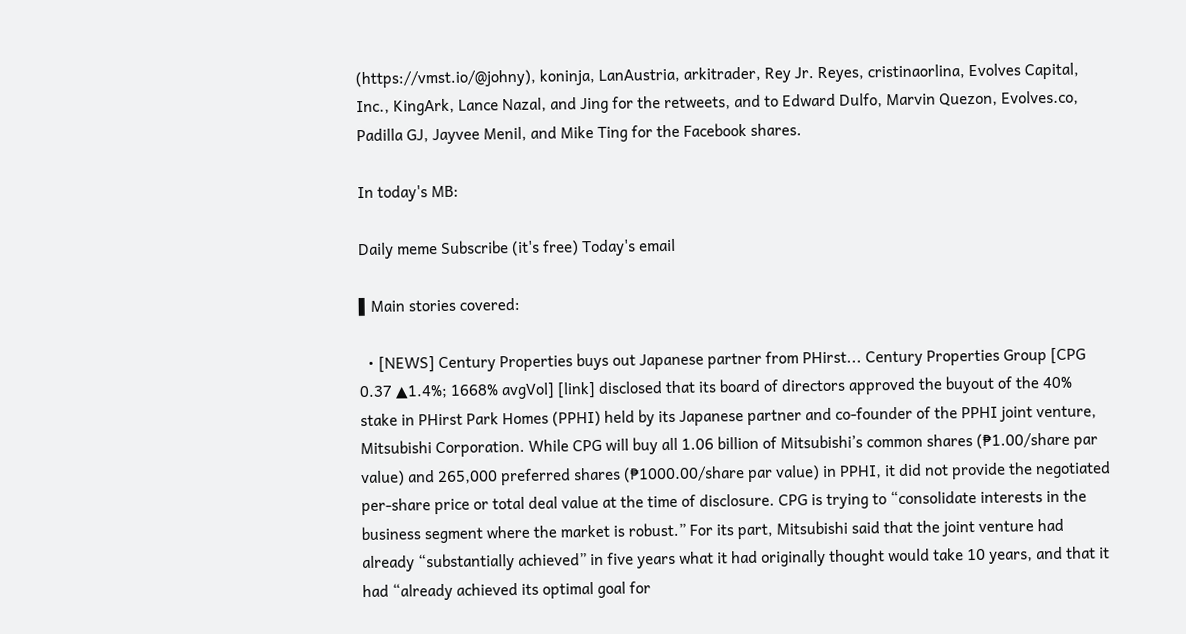(https://vmst.io/@johny), koninja, LanAustria, arkitrader, Rey Jr. Reyes, cristinaorlina, Evolves Capital, Inc., KingArk, Lance Nazal, and Jing for the retweets, and to Edward Dulfo, Marvin Quezon, Evolves.co, Padilla GJ, Jayvee Menil, and Mike Ting for the Facebook shares.

In today's MB:

Daily meme Subscribe (it's free) Today's email

▌Main stories covered:

  • [NEWS] Century Properties buys out Japanese partner from PHirst... Century Properties Group [CPG 0.37 ▲1.4%; 1668% avgVol] [link] disclosed that its board of directors approved the buyout of the 40% stake in PHirst Park Homes (PPHI) held by its Japanese partner and co-founder of the PPHI joint venture, Mitsubishi Corporation. While CPG will buy all 1.06 billion of Mitsubishi’s common shares (₱1.00/share par value) and 265,000 preferred shares (₱1000.00/share par value) in PPHI, it did not provide the negotiated per-share price or total deal value at the time of disclosure. CPG is trying to “consolidate interests in the business segment where the market is robust.” For its part, Mitsubishi said that the joint venture had already “substantially achieved” in five years what it had originally thought would take 10 years, and that it had “already achieved its optimal goal for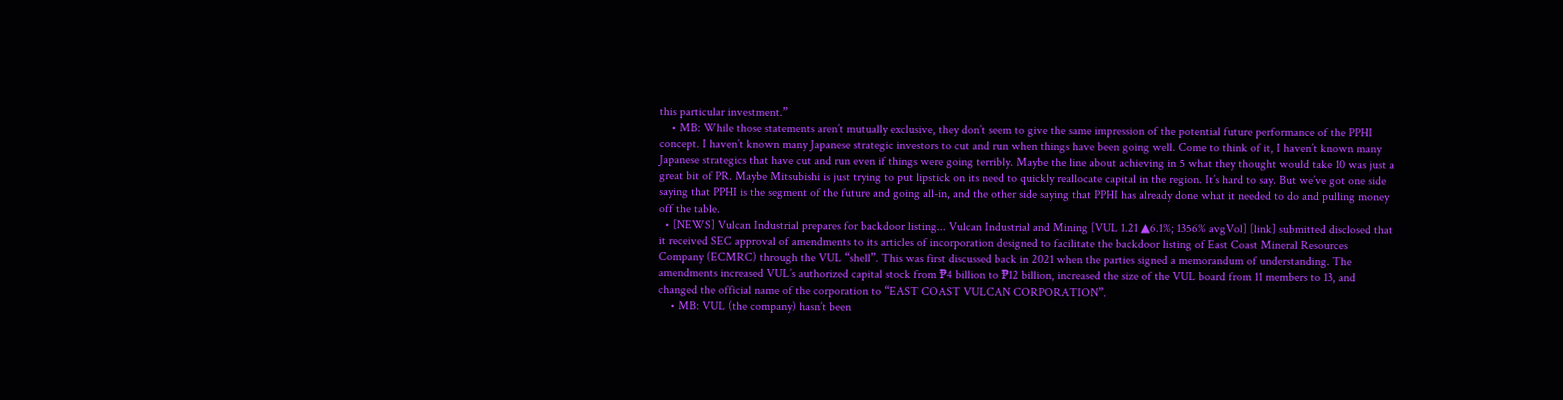this particular investment.”
    • MB: While those statements aren’t mutually exclusive, they don’t seem to give the same impression of the potential future performance of the PPHI concept. I haven’t known many Japanese strategic investors to cut and run when things have been going well. Come to think of it, I haven’t known many Japanese strategics that have cut and run even if things were going terribly. Maybe the line about achieving in 5 what they thought would take 10 was just a great bit of PR. Maybe Mitsubishi is just trying to put lipstick on its need to quickly reallocate capital in the region. It’s hard to say. But we’ve got one side saying that PPHI is the segment of the future and going all-in, and the other side saying that PPHI has already done what it needed to do and pulling money off the table.
  • [NEWS] Vulcan Industrial prepares for backdoor listing... Vulcan Industrial and Mining [VUL 1.21 ▲6.1%; 1356% avgVol] [link] submitted disclosed that it received SEC approval of amendments to its articles of incorporation designed to facilitate the backdoor listing of East Coast Mineral Resources Company (ECMRC) through the VUL “shell”. This was first discussed back in 2021 when the parties signed a memorandum of understanding. The amendments increased VUL’s authorized capital stock from ₱4 billion to ₱12 billion, increased the size of the VUL board from 11 members to 13, and changed the official name of the corporation to “EAST COAST VULCAN CORPORATION”.
    • MB: VUL (the company) hasn’t been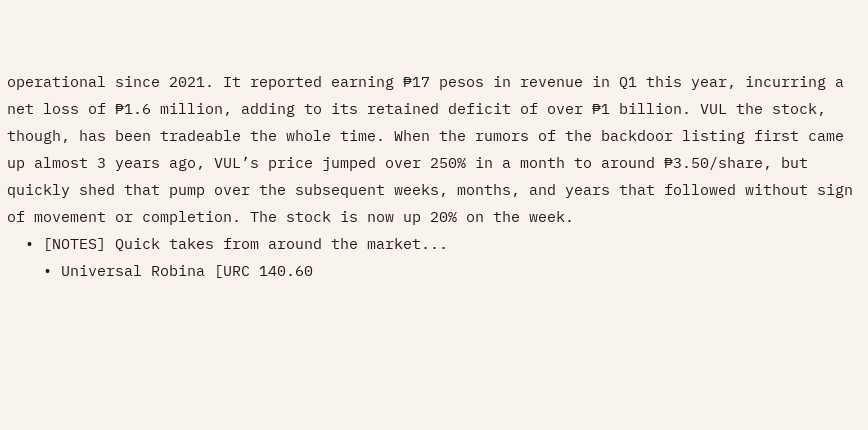operational since 2021. It reported earning ₱17 pesos in revenue in Q1 this year, incurring a net loss of ₱1.6 million, adding to its retained deficit of over ₱1 billion. VUL the stock, though, has been tradeable the whole time. When the rumors of the backdoor listing first came up almost 3 years ago, VUL’s price jumped over 250% in a month to around ₱3.50/share, but quickly shed that pump over the subsequent weeks, months, and years that followed without sign of movement or completion. The stock is now up 20% on the week.
  • [NOTES] Quick takes from around the market...
    • Universal Robina [URC 140.60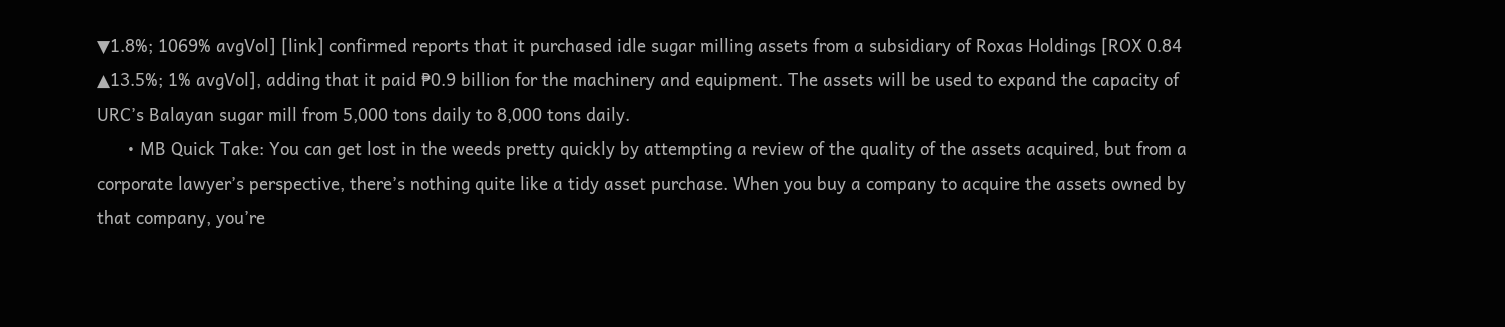▼1.8%; 1069% avgVol] [link] confirmed reports that it purchased idle sugar milling assets from a subsidiary of Roxas Holdings [ROX 0.84 ▲13.5%; 1% avgVol], adding that it paid ₱0.9 billion for the machinery and equipment. The assets will be used to expand the capacity of URC’s Balayan sugar mill from 5,000 tons daily to 8,000 tons daily.
      • MB Quick Take: You can get lost in the weeds pretty quickly by attempting a review of the quality of the assets acquired, but from a corporate lawyer’s perspective, there’s nothing quite like a tidy asset purchase. When you buy a company to acquire the assets owned by that company, you’re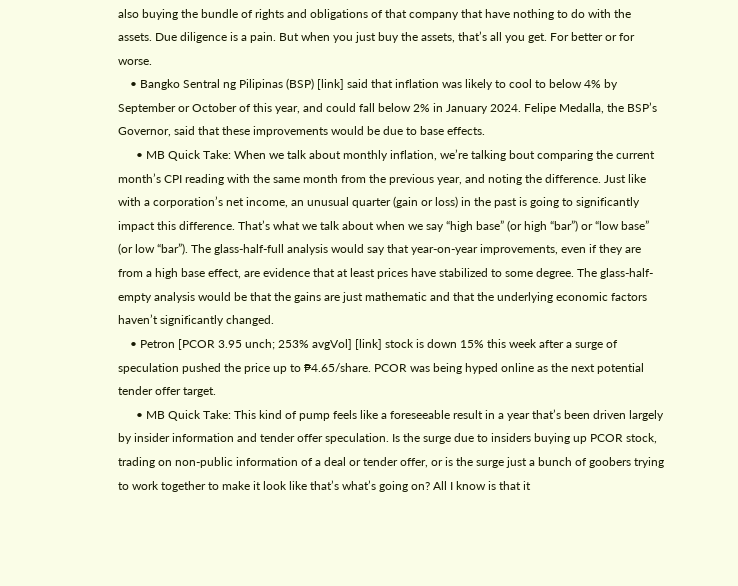also buying the bundle of rights and obligations of that company that have nothing to do with the assets. Due diligence is a pain. But when you just buy the assets, that’s all you get. For better or for worse.
    • Bangko Sentral ng Pilipinas (BSP) [link] said that inflation was likely to cool to below 4% by September or October of this year, and could fall below 2% in January 2024. Felipe Medalla, the BSP’s Governor, said that these improvements would be due to base effects.
      • MB Quick Take: When we talk about monthly inflation, we’re talking bout comparing the current month’s CPI reading with the same month from the previous year, and noting the difference. Just like with a corporation’s net income, an unusual quarter (gain or loss) in the past is going to significantly impact this difference. That’s what we talk about when we say “high base” (or high “bar”) or “low base” (or low “bar”). The glass-half-full analysis would say that year-on-year improvements, even if they are from a high base effect, are evidence that at least prices have stabilized to some degree. The glass-half-empty analysis would be that the gains are just mathematic and that the underlying economic factors haven’t significantly changed.
    • Petron [PCOR 3.95 unch; 253% avgVol] [link] stock is down 15% this week after a surge of speculation pushed the price up to ₱4.65/share. PCOR was being hyped online as the next potential tender offer target.
      • MB Quick Take: This kind of pump feels like a foreseeable result in a year that’s been driven largely by insider information and tender offer speculation. Is the surge due to insiders buying up PCOR stock, trading on non-public information of a deal or tender offer, or is the surge just a bunch of goobers trying to work together to make it look like that’s what’s going on? All I know is that it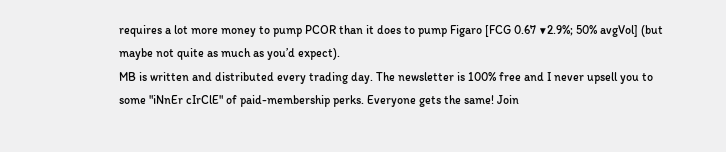requires a lot more money to pump PCOR than it does to pump Figaro [FCG 0.67 ▼2.9%; 50% avgVol] (but maybe not quite as much as you’d expect).
MB is written and distributed every trading day. The newsletter is 100% free and I never upsell you to some "iNnEr cIrClE" of paid-membership perks. Everyone gets the same! Join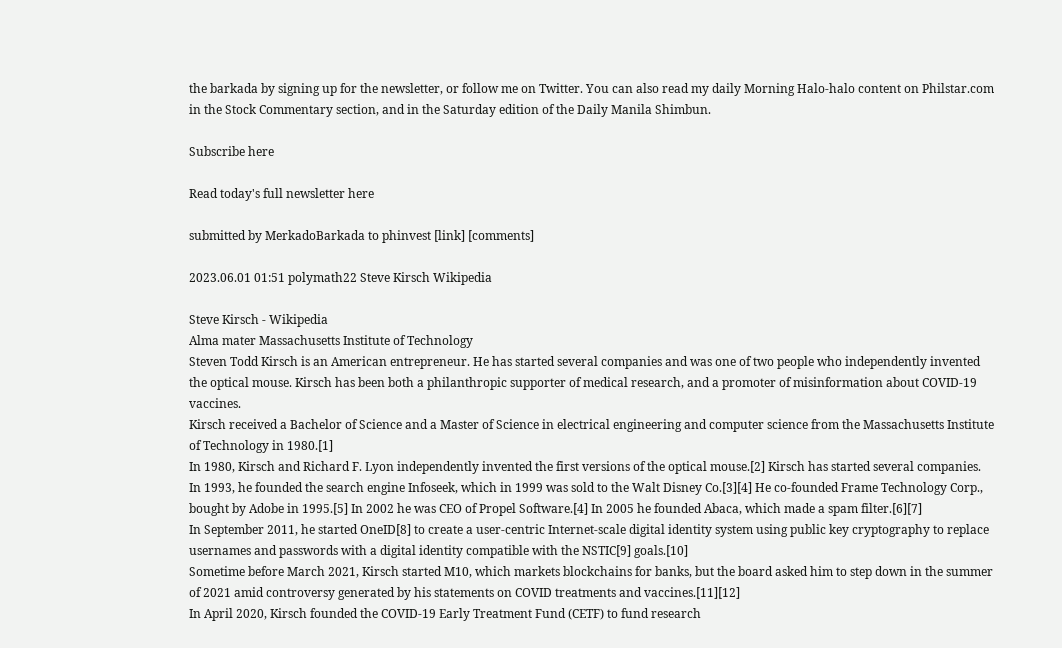the barkada by signing up for the newsletter, or follow me on Twitter. You can also read my daily Morning Halo-halo content on Philstar.com in the Stock Commentary section, and in the Saturday edition of the Daily Manila Shimbun.

Subscribe here

Read today's full newsletter here

submitted by MerkadoBarkada to phinvest [link] [comments]

2023.06.01 01:51 polymath22 Steve Kirsch Wikipedia

Steve Kirsch - Wikipedia
Alma mater Massachusetts Institute of Technology
Steven Todd Kirsch is an American entrepreneur. He has started several companies and was one of two people who independently invented the optical mouse. Kirsch has been both a philanthropic supporter of medical research, and a promoter of misinformation about COVID-19 vaccines.
Kirsch received a Bachelor of Science and a Master of Science in electrical engineering and computer science from the Massachusetts Institute of Technology in 1980.[1]
In 1980, Kirsch and Richard F. Lyon independently invented the first versions of the optical mouse.[2] Kirsch has started several companies. In 1993, he founded the search engine Infoseek, which in 1999 was sold to the Walt Disney Co.[3][4] He co-founded Frame Technology Corp., bought by Adobe in 1995.[5] In 2002 he was CEO of Propel Software.[4] In 2005 he founded Abaca, which made a spam filter.[6][7]
In September 2011, he started OneID[8] to create a user-centric Internet-scale digital identity system using public key cryptography to replace usernames and passwords with a digital identity compatible with the NSTIC[9] goals.[10]
Sometime before March 2021, Kirsch started M10, which markets blockchains for banks, but the board asked him to step down in the summer of 2021 amid controversy generated by his statements on COVID treatments and vaccines.[11][12]
In April 2020, Kirsch founded the COVID-19 Early Treatment Fund (CETF) to fund research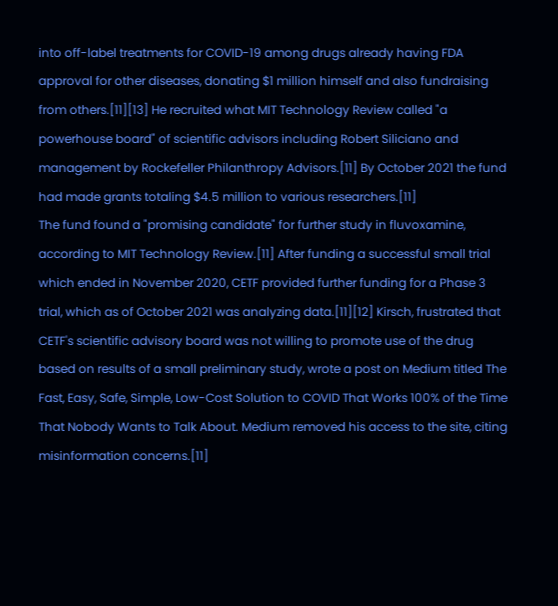into off-label treatments for COVID-19 among drugs already having FDA approval for other diseases, donating $1 million himself and also fundraising from others.[11][13] He recruited what MIT Technology Review called "a powerhouse board" of scientific advisors including Robert Siliciano and management by Rockefeller Philanthropy Advisors.[11] By October 2021 the fund had made grants totaling $4.5 million to various researchers.[11]
The fund found a "promising candidate" for further study in fluvoxamine, according to MIT Technology Review.[11] After funding a successful small trial which ended in November 2020, CETF provided further funding for a Phase 3 trial, which as of October 2021 was analyzing data.[11][12] Kirsch, frustrated that CETF's scientific advisory board was not willing to promote use of the drug based on results of a small preliminary study, wrote a post on Medium titled The Fast, Easy, Safe, Simple, Low-Cost Solution to COVID That Works 100% of the Time That Nobody Wants to Talk About. Medium removed his access to the site, citing misinformation concerns.[11]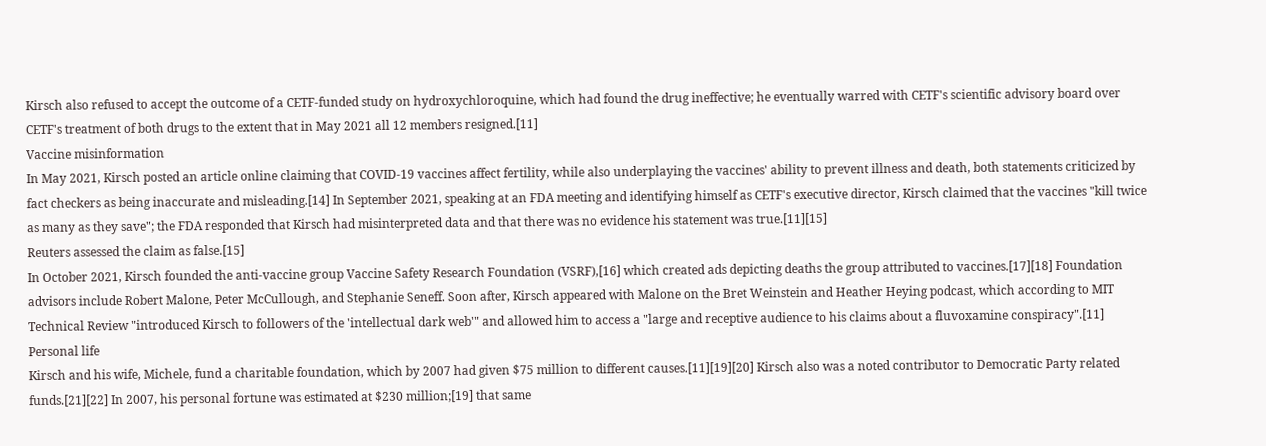Kirsch also refused to accept the outcome of a CETF-funded study on hydroxychloroquine, which had found the drug ineffective; he eventually warred with CETF's scientific advisory board over CETF's treatment of both drugs to the extent that in May 2021 all 12 members resigned.[11]
Vaccine misinformation
In May 2021, Kirsch posted an article online claiming that COVID-19 vaccines affect fertility, while also underplaying the vaccines' ability to prevent illness and death, both statements criticized by fact checkers as being inaccurate and misleading.[14] In September 2021, speaking at an FDA meeting and identifying himself as CETF's executive director, Kirsch claimed that the vaccines "kill twice as many as they save"; the FDA responded that Kirsch had misinterpreted data and that there was no evidence his statement was true.[11][15]
Reuters assessed the claim as false.[15]
In October 2021, Kirsch founded the anti-vaccine group Vaccine Safety Research Foundation (VSRF),[16] which created ads depicting deaths the group attributed to vaccines.[17][18] Foundation advisors include Robert Malone, Peter McCullough, and Stephanie Seneff. Soon after, Kirsch appeared with Malone on the Bret Weinstein and Heather Heying podcast, which according to MIT Technical Review "introduced Kirsch to followers of the 'intellectual dark web'" and allowed him to access a "large and receptive audience to his claims about a fluvoxamine conspiracy".[11]
Personal life
Kirsch and his wife, Michele, fund a charitable foundation, which by 2007 had given $75 million to different causes.[11][19][20] Kirsch also was a noted contributor to Democratic Party related funds.[21][22] In 2007, his personal fortune was estimated at $230 million;[19] that same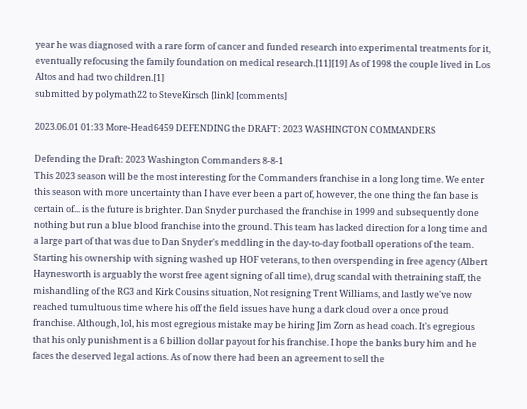year he was diagnosed with a rare form of cancer and funded research into experimental treatments for it, eventually refocusing the family foundation on medical research.[11][19] As of 1998 the couple lived in Los Altos and had two children.[1]
submitted by polymath22 to SteveKirsch [link] [comments]

2023.06.01 01:33 More-Head6459 DEFENDING the DRAFT: 2023 WASHINGTON COMMANDERS

Defending the Draft: 2023 Washington Commanders 8-8-1
This 2023 season will be the most interesting for the Commanders franchise in a long long time. We enter this season with more uncertainty than I have ever been a part of, however, the one thing the fan base is certain of... is the future is brighter. Dan Snyder purchased the franchise in 1999 and subsequently done nothing but run a blue blood franchise into the ground. This team has lacked direction for a long time and a large part of that was due to Dan Snyder's meddling in the day-to-day football operations of the team. Starting his ownership with signing washed up HOF veterans, to then overspending in free agency (Albert Haynesworth is arguably the worst free agent signing of all time), drug scandal with thetraining staff, the mishandling of the RG3 and Kirk Cousins situation, Not resigning Trent Williams, and lastly we've now reached tumultuous time where his off the field issues have hung a dark cloud over a once proud franchise. Although, lol, his most egregious mistake may be hiring Jim Zorn as head coach. It's egregious that his only punishment is a 6 billion dollar payout for his franchise. I hope the banks bury him and he faces the deserved legal actions. As of now there had been an agreement to sell the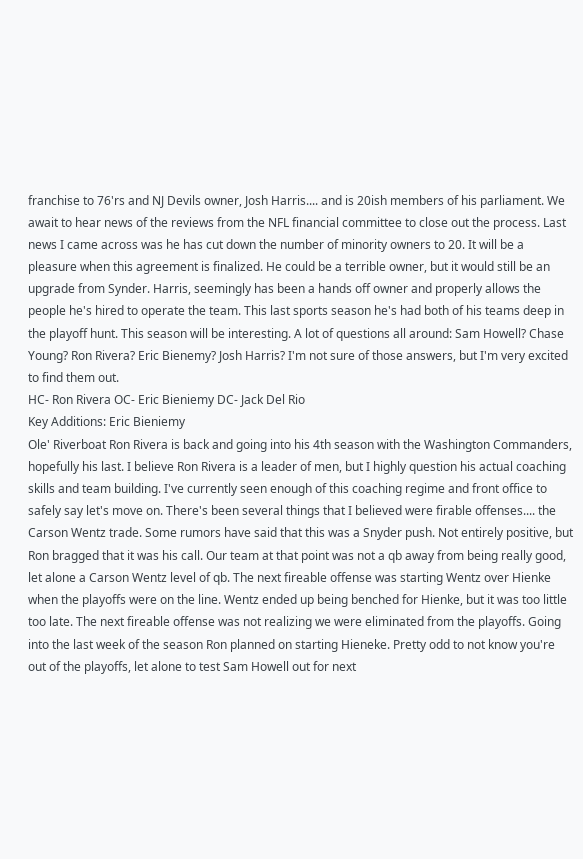franchise to 76'rs and NJ Devils owner, Josh Harris.... and is 20ish members of his parliament. We await to hear news of the reviews from the NFL financial committee to close out the process. Last news I came across was he has cut down the number of minority owners to 20. It will be a pleasure when this agreement is finalized. He could be a terrible owner, but it would still be an upgrade from Synder. Harris, seemingly has been a hands off owner and properly allows the people he's hired to operate the team. This last sports season he's had both of his teams deep in the playoff hunt. This season will be interesting. A lot of questions all around: Sam Howell? Chase Young? Ron Rivera? Eric Bienemy? Josh Harris? I'm not sure of those answers, but I'm very excited to find them out.
HC- Ron Rivera OC- Eric Bieniemy DC- Jack Del Rio
Key Additions: Eric Bieniemy
Ole' Riverboat Ron Rivera is back and going into his 4th season with the Washington Commanders, hopefully his last. I believe Ron Rivera is a leader of men, but I highly question his actual coaching skills and team building. I've currently seen enough of this coaching regime and front office to safely say let's move on. There's been several things that I believed were firable offenses.... the Carson Wentz trade. Some rumors have said that this was a Snyder push. Not entirely positive, but Ron bragged that it was his call. Our team at that point was not a qb away from being really good, let alone a Carson Wentz level of qb. The next fireable offense was starting Wentz over Hienke when the playoffs were on the line. Wentz ended up being benched for Hienke, but it was too little too late. The next fireable offense was not realizing we were eliminated from the playoffs. Going into the last week of the season Ron planned on starting Hieneke. Pretty odd to not know you're out of the playoffs, let alone to test Sam Howell out for next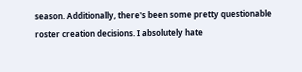season. Additionally, there's been some pretty questionable roster creation decisions. I absolutely hate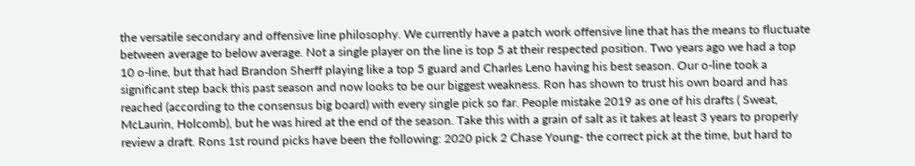the versatile secondary and offensive line philosophy. We currently have a patch work offensive line that has the means to fluctuate between average to below average. Not a single player on the line is top 5 at their respected position. Two years ago we had a top 10 o-line, but that had Brandon Sherff playing like a top 5 guard and Charles Leno having his best season. Our o-line took a significant step back this past season and now looks to be our biggest weakness. Ron has shown to trust his own board and has reached (according to the consensus big board) with every single pick so far. People mistake 2019 as one of his drafts ( Sweat, McLaurin, Holcomb), but he was hired at the end of the season. Take this with a grain of salt as it takes at least 3 years to properly review a draft. Rons 1st round picks have been the following: 2020 pick 2 Chase Young- the correct pick at the time, but hard to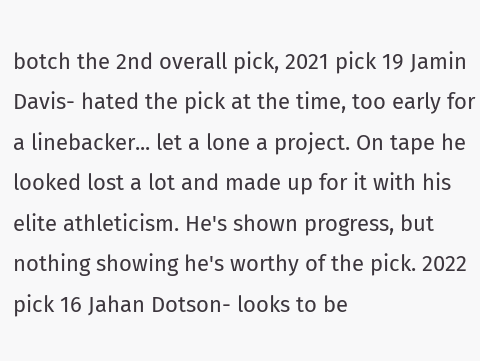botch the 2nd overall pick, 2021 pick 19 Jamin Davis- hated the pick at the time, too early for a linebacker... let a lone a project. On tape he looked lost a lot and made up for it with his elite athleticism. He's shown progress, but nothing showing he's worthy of the pick. 2022 pick 16 Jahan Dotson- looks to be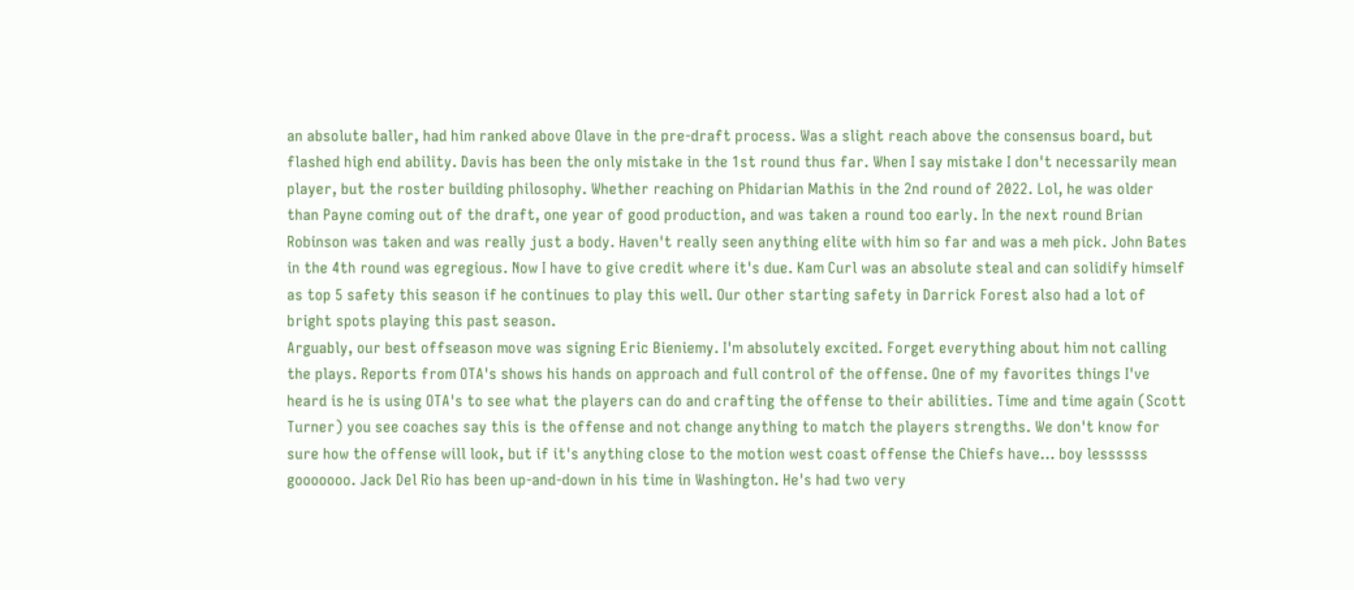an absolute baller, had him ranked above Olave in the pre-draft process. Was a slight reach above the consensus board, but flashed high end ability. Davis has been the only mistake in the 1st round thus far. When I say mistake I don't necessarily mean player, but the roster building philosophy. Whether reaching on Phidarian Mathis in the 2nd round of 2022. Lol, he was older than Payne coming out of the draft, one year of good production, and was taken a round too early. In the next round Brian Robinson was taken and was really just a body. Haven't really seen anything elite with him so far and was a meh pick. John Bates in the 4th round was egregious. Now I have to give credit where it's due. Kam Curl was an absolute steal and can solidify himself as top 5 safety this season if he continues to play this well. Our other starting safety in Darrick Forest also had a lot of bright spots playing this past season.
Arguably, our best offseason move was signing Eric Bieniemy. I'm absolutely excited. Forget everything about him not calling the plays. Reports from OTA's shows his hands on approach and full control of the offense. One of my favorites things I've heard is he is using OTA's to see what the players can do and crafting the offense to their abilities. Time and time again (Scott Turner) you see coaches say this is the offense and not change anything to match the players strengths. We don't know for sure how the offense will look, but if it's anything close to the motion west coast offense the Chiefs have... boy lessssss gooooooo. Jack Del Rio has been up-and-down in his time in Washington. He's had two very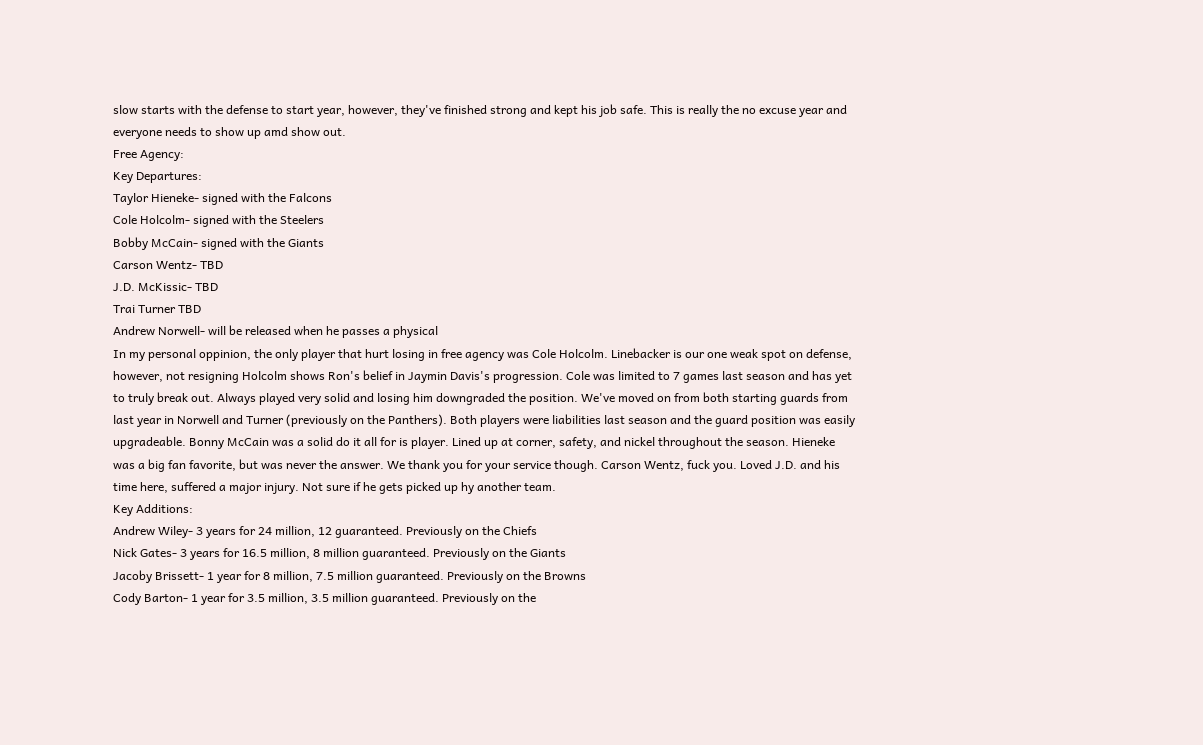slow starts with the defense to start year, however, they've finished strong and kept his job safe. This is really the no excuse year and everyone needs to show up amd show out.
Free Agency:
Key Departures:
Taylor Hieneke- signed with the Falcons
Cole Holcolm- signed with the Steelers
Bobby McCain- signed with the Giants
Carson Wentz- TBD
J.D. McKissic- TBD
Trai Turner TBD
Andrew Norwell- will be released when he passes a physical
In my personal oppinion, the only player that hurt losing in free agency was Cole Holcolm. Linebacker is our one weak spot on defense, however, not resigning Holcolm shows Ron's belief in Jaymin Davis's progression. Cole was limited to 7 games last season and has yet to truly break out. Always played very solid and losing him downgraded the position. We've moved on from both starting guards from last year in Norwell and Turner (previously on the Panthers). Both players were liabilities last season and the guard position was easily upgradeable. Bonny McCain was a solid do it all for is player. Lined up at corner, safety, and nickel throughout the season. Hieneke was a big fan favorite, but was never the answer. We thank you for your service though. Carson Wentz, fuck you. Loved J.D. and his time here, suffered a major injury. Not sure if he gets picked up hy another team.
Key Additions:
Andrew Wiley- 3 years for 24 million, 12 guaranteed. Previously on the Chiefs
Nick Gates- 3 years for 16.5 million, 8 million guaranteed. Previously on the Giants
Jacoby Brissett- 1 year for 8 million, 7.5 million guaranteed. Previously on the Browns
Cody Barton- 1 year for 3.5 million, 3.5 million guaranteed. Previously on the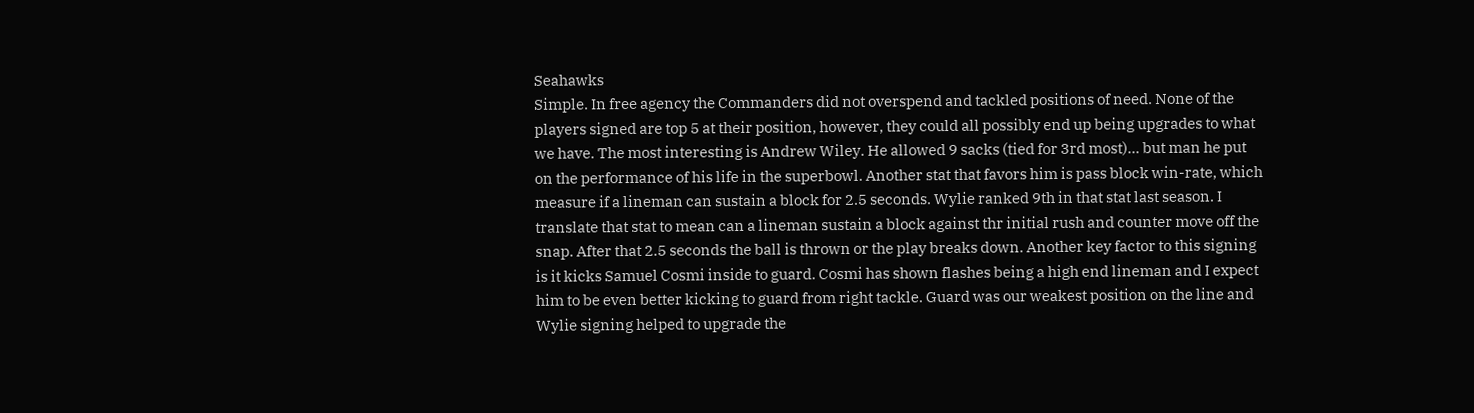Seahawks
Simple. In free agency the Commanders did not overspend and tackled positions of need. None of the players signed are top 5 at their position, however, they could all possibly end up being upgrades to what we have. The most interesting is Andrew Wiley. He allowed 9 sacks (tied for 3rd most)... but man he put on the performance of his life in the superbowl. Another stat that favors him is pass block win-rate, which measure if a lineman can sustain a block for 2.5 seconds. Wylie ranked 9th in that stat last season. I translate that stat to mean can a lineman sustain a block against thr initial rush and counter move off the snap. After that 2.5 seconds the ball is thrown or the play breaks down. Another key factor to this signing is it kicks Samuel Cosmi inside to guard. Cosmi has shown flashes being a high end lineman and I expect him to be even better kicking to guard from right tackle. Guard was our weakest position on the line and Wylie signing helped to upgrade the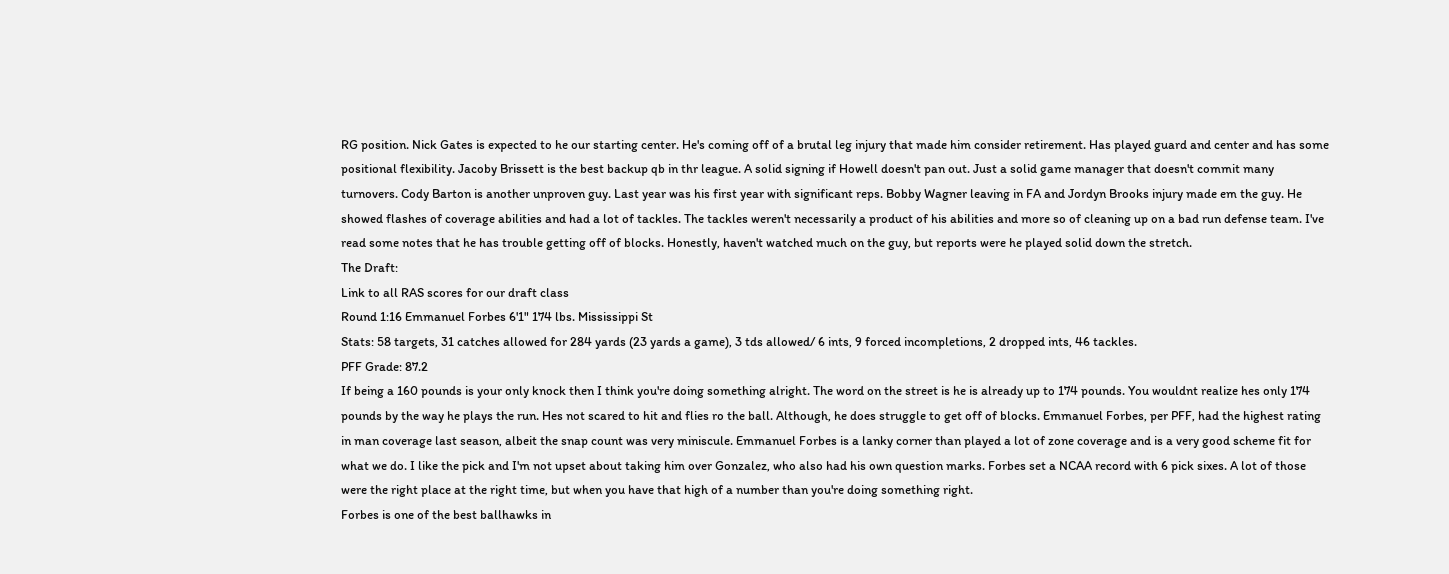RG position. Nick Gates is expected to he our starting center. He's coming off of a brutal leg injury that made him consider retirement. Has played guard and center and has some positional flexibility. Jacoby Brissett is the best backup qb in thr league. A solid signing if Howell doesn't pan out. Just a solid game manager that doesn't commit many turnovers. Cody Barton is another unproven guy. Last year was his first year with significant reps. Bobby Wagner leaving in FA and Jordyn Brooks injury made em the guy. He showed flashes of coverage abilities and had a lot of tackles. The tackles weren't necessarily a product of his abilities and more so of cleaning up on a bad run defense team. I've read some notes that he has trouble getting off of blocks. Honestly, haven't watched much on the guy, but reports were he played solid down the stretch.
The Draft:
Link to all RAS scores for our draft class
Round 1:16 Emmanuel Forbes 6'1" 174 lbs. Mississippi St
Stats: 58 targets, 31 catches allowed for 284 yards (23 yards a game), 3 tds allowed/ 6 ints, 9 forced incompletions, 2 dropped ints, 46 tackles.
PFF Grade: 87.2
If being a 160 pounds is your only knock then I think you're doing something alright. The word on the street is he is already up to 174 pounds. You wouldnt realize hes only 174 pounds by the way he plays the run. Hes not scared to hit and flies ro the ball. Although, he does struggle to get off of blocks. Emmanuel Forbes, per PFF, had the highest rating in man coverage last season, albeit the snap count was very miniscule. Emmanuel Forbes is a lanky corner than played a lot of zone coverage and is a very good scheme fit for what we do. I like the pick and I'm not upset about taking him over Gonzalez, who also had his own question marks. Forbes set a NCAA record with 6 pick sixes. A lot of those were the right place at the right time, but when you have that high of a number than you're doing something right.
Forbes is one of the best ballhawks in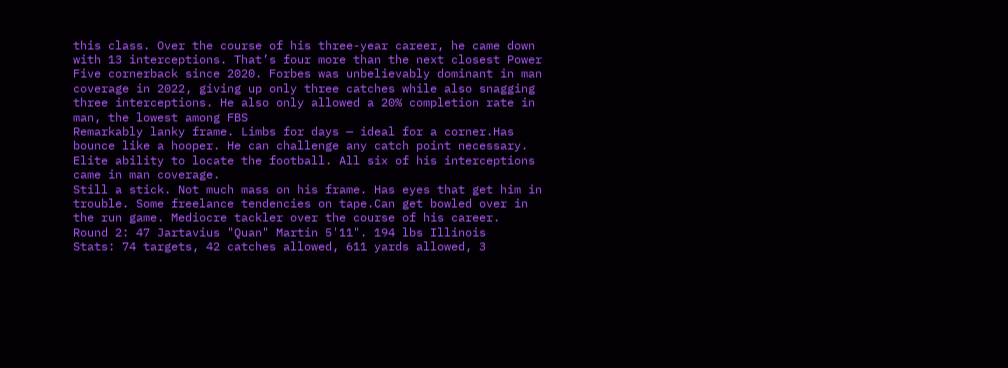this class. Over the course of his three-year career, he came down with 13 interceptions. That’s four more than the next closest Power Five cornerback since 2020. Forbes was unbelievably dominant in man coverage in 2022, giving up only three catches while also snagging three interceptions. He also only allowed a 20% completion rate in man, the lowest among FBS
Remarkably lanky frame. Limbs for days — ideal for a corner.Has bounce like a hooper. He can challenge any catch point necessary. Elite ability to locate the football. All six of his interceptions came in man coverage.
Still a stick. Not much mass on his frame. Has eyes that get him in trouble. Some freelance tendencies on tape.Can get bowled over in the run game. Mediocre tackler over the course of his career.
Round 2: 47 Jartavius "Quan" Martin 5'11". 194 lbs Illinois
Stats: 74 targets, 42 catches allowed, 611 yards allowed, 3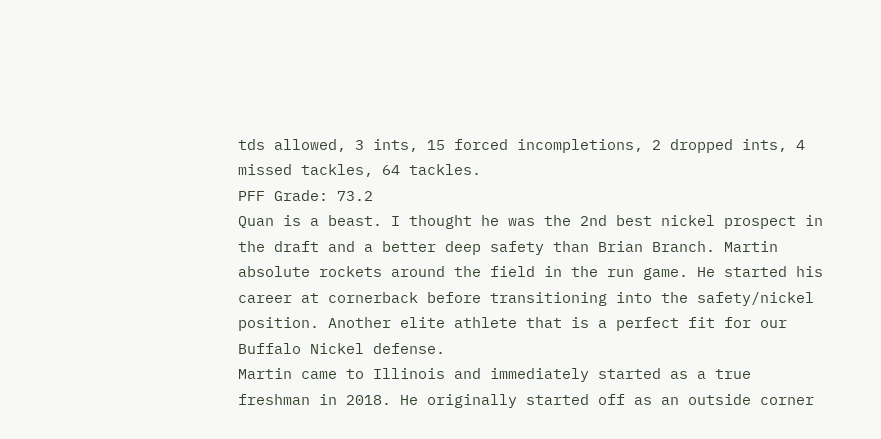tds allowed, 3 ints, 15 forced incompletions, 2 dropped ints, 4 missed tackles, 64 tackles.
PFF Grade: 73.2
Quan is a beast. I thought he was the 2nd best nickel prospect in the draft and a better deep safety than Brian Branch. Martin absolute rockets around the field in the run game. He started his career at cornerback before transitioning into the safety/nickel position. Another elite athlete that is a perfect fit for our Buffalo Nickel defense.
Martin came to Illinois and immediately started as a true freshman in 2018. He originally started off as an outside corner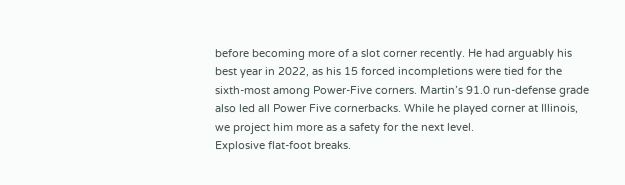before becoming more of a slot corner recently. He had arguably his best year in 2022, as his 15 forced incompletions were tied for the sixth-most among Power-Five corners. Martin’s 91.0 run-defense grade also led all Power Five cornerbacks. While he played corner at Illinois, we project him more as a safety for the next level.
Explosive flat-foot breaks.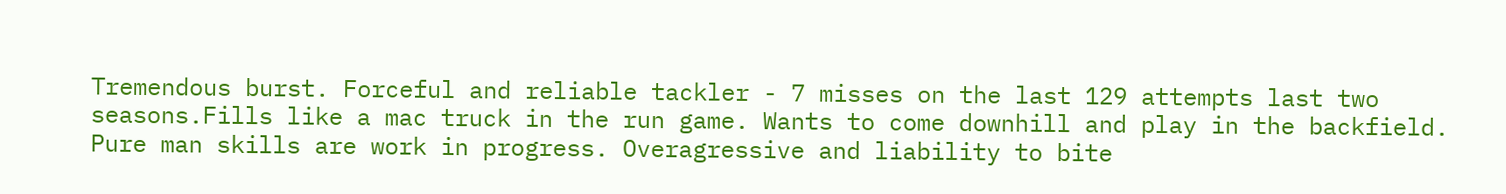Tremendous burst. Forceful and reliable tackler - 7 misses on the last 129 attempts last two seasons.Fills like a mac truck in the run game. Wants to come downhill and play in the backfield.
Pure man skills are work in progress. Overagressive and liability to bite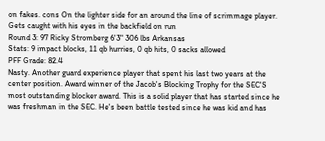on fakes. cons On the lighter side for an around the line of scrimmage player. Gets caught with his eyes in the backfield on run
Round 3: 97 Ricky Stromberg 6'3" 306 lbs Arkansas
Stats: 9 impact blocks, 11 qb hurries, 0 qb hits, 0 sacks allowed
PFF Grade: 82.4
Nasty. Another guard experience player that spent his last two years at the center position. Award winner of the Jacob's Blocking Trophy for the SEC'S most outstanding blocker award. This is a solid player that has started since he was freshman in the SEC. He's been battle tested since he was kid and has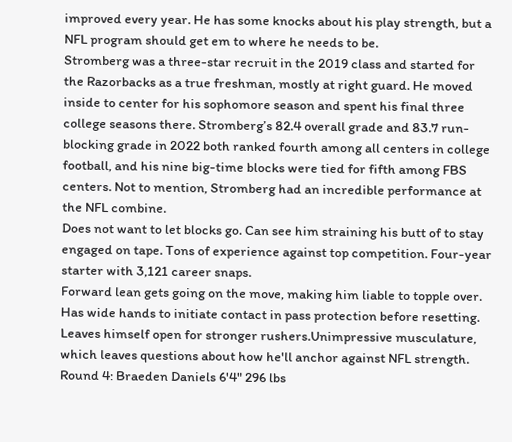improved every year. He has some knocks about his play strength, but a NFL program should get em to where he needs to be.
Stromberg was a three-star recruit in the 2019 class and started for the Razorbacks as a true freshman, mostly at right guard. He moved inside to center for his sophomore season and spent his final three college seasons there. Stromberg’s 82.4 overall grade and 83.7 run-blocking grade in 2022 both ranked fourth among all centers in college football, and his nine big-time blocks were tied for fifth among FBS centers. Not to mention, Stromberg had an incredible performance at the NFL combine.
Does not want to let blocks go. Can see him straining his butt of to stay engaged on tape. Tons of experience against top competition. Four-year starter with 3,121 career snaps.
Forward lean gets going on the move, making him liable to topple over. Has wide hands to initiate contact in pass protection before resetting. Leaves himself open for stronger rushers.Unimpressive musculature, which leaves questions about how he'll anchor against NFL strength.
Round 4: Braeden Daniels 6'4" 296 lbs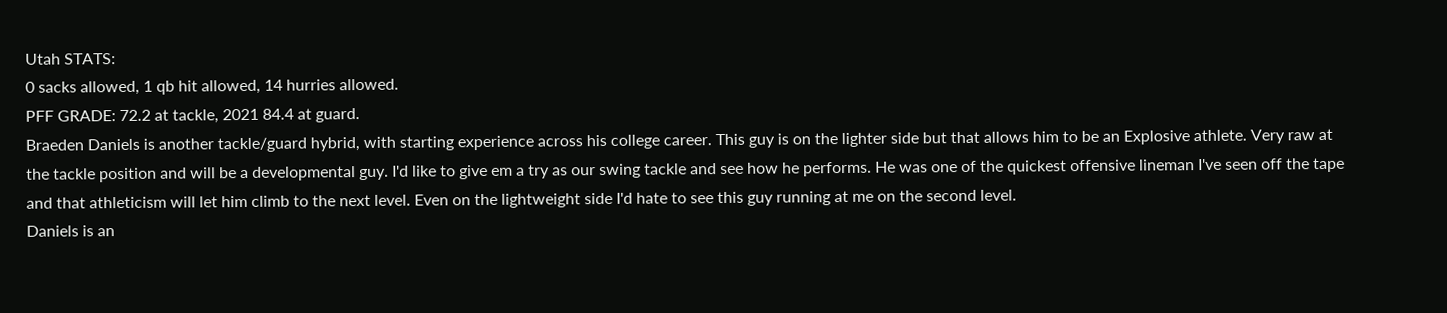Utah STATS:
0 sacks allowed, 1 qb hit allowed, 14 hurries allowed.
PFF GRADE: 72.2 at tackle, 2021 84.4 at guard.
Braeden Daniels is another tackle/guard hybrid, with starting experience across his college career. This guy is on the lighter side but that allows him to be an Explosive athlete. Very raw at the tackle position and will be a developmental guy. I'd like to give em a try as our swing tackle and see how he performs. He was one of the quickest offensive lineman I've seen off the tape and that athleticism will let him climb to the next level. Even on the lightweight side I'd hate to see this guy running at me on the second level.
Daniels is an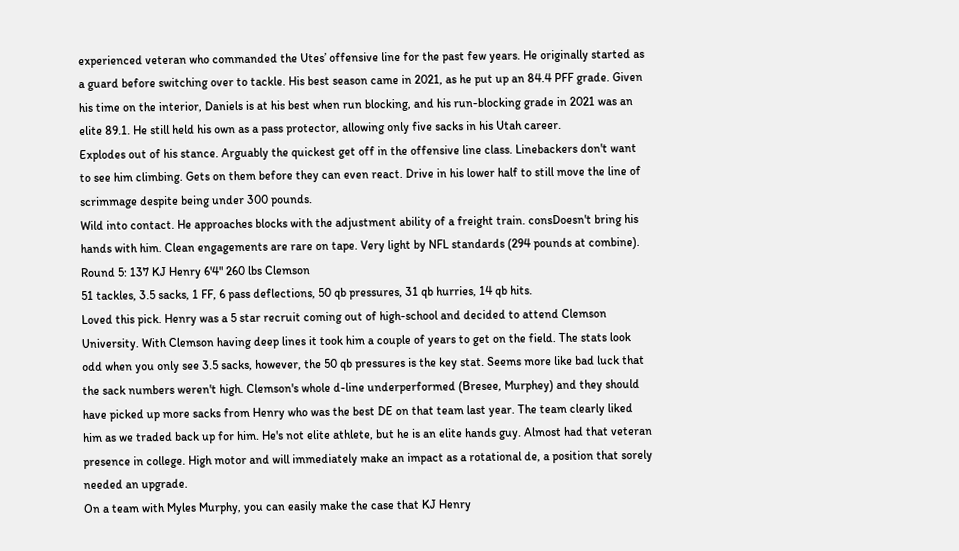experienced veteran who commanded the Utes’ offensive line for the past few years. He originally started as a guard before switching over to tackle. His best season came in 2021, as he put up an 84.4 PFF grade. Given his time on the interior, Daniels is at his best when run blocking, and his run-blocking grade in 2021 was an elite 89.1. He still held his own as a pass protector, allowing only five sacks in his Utah career.
Explodes out of his stance. Arguably the quickest get off in the offensive line class. Linebackers don't want to see him climbing. Gets on them before they can even react. Drive in his lower half to still move the line of scrimmage despite being under 300 pounds.
Wild into contact. He approaches blocks with the adjustment ability of a freight train. consDoesn't bring his hands with him. Clean engagements are rare on tape. Very light by NFL standards (294 pounds at combine).
Round 5: 137 KJ Henry 6'4" 260 lbs Clemson
51 tackles, 3.5 sacks, 1 FF, 6 pass deflections, 50 qb pressures, 31 qb hurries, 14 qb hits.
Loved this pick. Henry was a 5 star recruit coming out of high-school and decided to attend Clemson University. With Clemson having deep lines it took him a couple of years to get on the field. The stats look odd when you only see 3.5 sacks, however, the 50 qb pressures is the key stat. Seems more like bad luck that the sack numbers weren't high. Clemson's whole d-line underperformed (Bresee, Murphey) and they should have picked up more sacks from Henry who was the best DE on that team last year. The team clearly liked him as we traded back up for him. He's not elite athlete, but he is an elite hands guy. Almost had that veteran presence in college. High motor and will immediately make an impact as a rotational de, a position that sorely needed an upgrade.
On a team with Myles Murphy, you can easily make the case that KJ Henry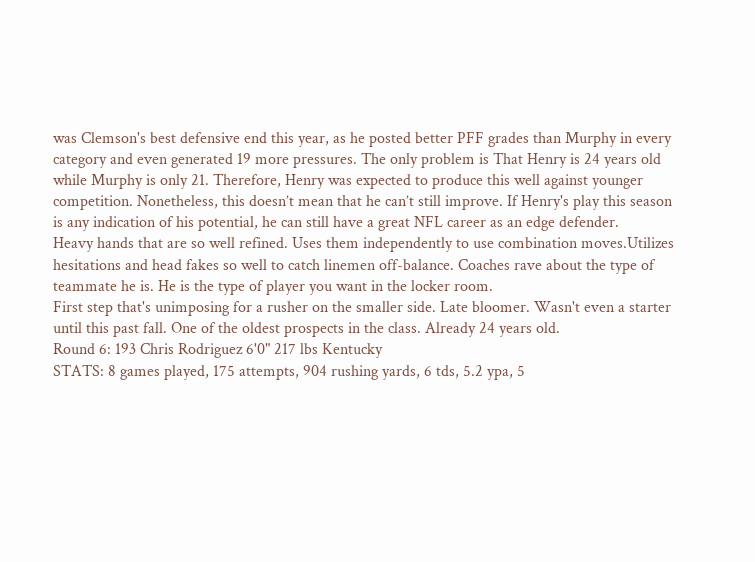was Clemson's best defensive end this year, as he posted better PFF grades than Murphy in every category and even generated 19 more pressures. The only problem is That Henry is 24 years old while Murphy is only 21. Therefore, Henry was expected to produce this well against younger competition. Nonetheless, this doesn’t mean that he can’t still improve. If Henry's play this season is any indication of his potential, he can still have a great NFL career as an edge defender.
Heavy hands that are so well refined. Uses them independently to use combination moves.Utilizes hesitations and head fakes so well to catch linemen off-balance. Coaches rave about the type of teammate he is. He is the type of player you want in the locker room.
First step that's unimposing for a rusher on the smaller side. Late bloomer. Wasn't even a starter until this past fall. One of the oldest prospects in the class. Already 24 years old.
Round 6: 193 Chris Rodriguez 6'0" 217 lbs Kentucky
STATS: 8 games played, 175 attempts, 904 rushing yards, 6 tds, 5.2 ypa, 5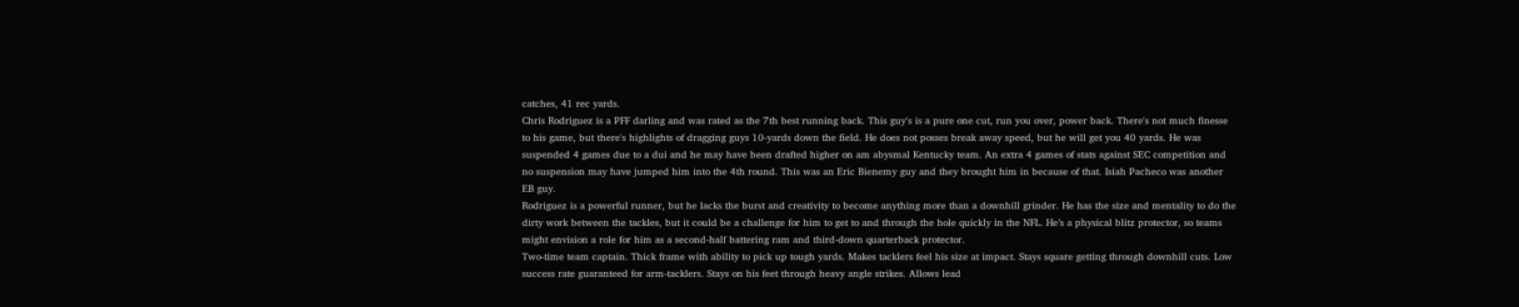catches, 41 rec yards.
Chris Rodriguez is a PFF darling and was rated as the 7th best running back. This guy's is a pure one cut, run you over, power back. There's not much finesse to his game, but there's highlights of dragging guys 10-yards down the field. He does not posses break away speed, but he will get you 40 yards. He was suspended 4 games due to a dui and he may have been drafted higher on am abysmal Kentucky team. An extra 4 games of stats against SEC competition and no suspension may have jumped him into the 4th round. This was an Eric Bienemy guy and they brought him in because of that. Isiah Pacheco was another EB guy.
Rodriguez is a powerful runner, but he lacks the burst and creativity to become anything more than a downhill grinder. He has the size and mentality to do the dirty work between the tackles, but it could be a challenge for him to get to and through the hole quickly in the NFL. He’s a physical blitz protector, so teams might envision a role for him as a second-half battering ram and third-down quarterback protector.
Two-time team captain. Thick frame with ability to pick up tough yards. Makes tacklers feel his size at impact. Stays square getting through downhill cuts. Low success rate guaranteed for arm-tacklers. Stays on his feet through heavy angle strikes. Allows lead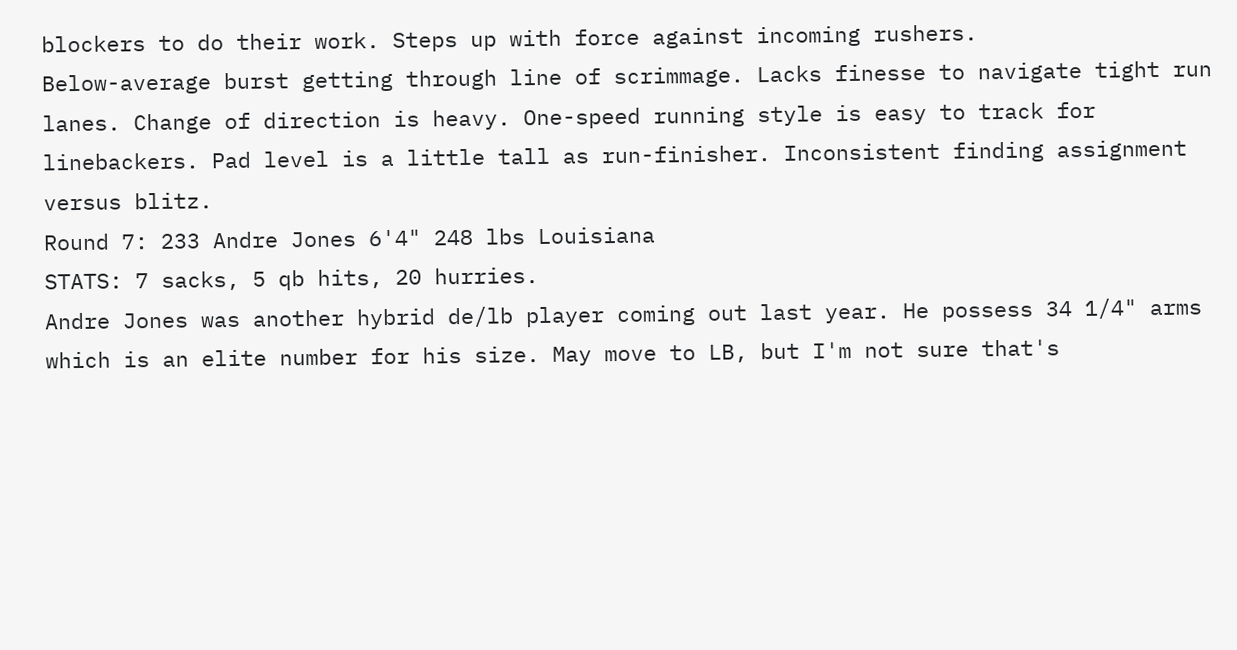blockers to do their work. Steps up with force against incoming rushers.
Below-average burst getting through line of scrimmage. Lacks finesse to navigate tight run lanes. Change of direction is heavy. One-speed running style is easy to track for linebackers. Pad level is a little tall as run-finisher. Inconsistent finding assignment versus blitz.
Round 7: 233 Andre Jones 6'4" 248 lbs Louisiana
STATS: 7 sacks, 5 qb hits, 20 hurries.
Andre Jones was another hybrid de/lb player coming out last year. He possess 34 1/4" arms which is an elite number for his size. May move to LB, but I'm not sure that's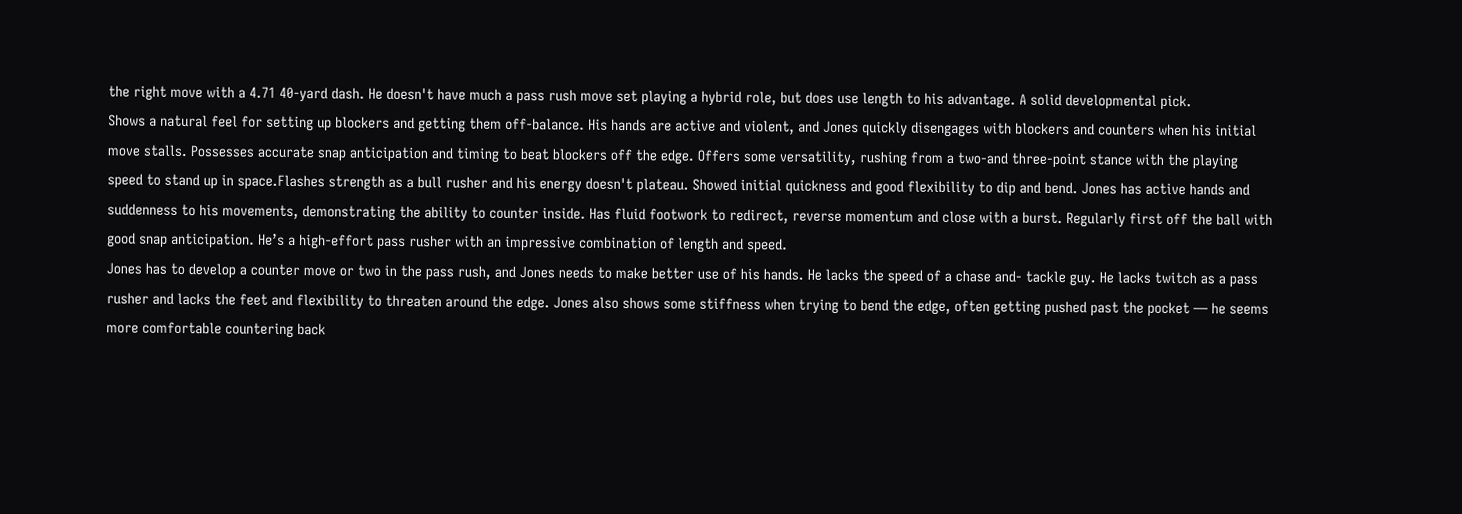the right move with a 4.71 40-yard dash. He doesn't have much a pass rush move set playing a hybrid role, but does use length to his advantage. A solid developmental pick.
Shows a natural feel for setting up blockers and getting them off-balance. His hands are active and violent, and Jones quickly disengages with blockers and counters when his initial move stalls. Possesses accurate snap anticipation and timing to beat blockers off the edge. Offers some versatility, rushing from a two-and three-point stance with the playing speed to stand up in space.Flashes strength as a bull rusher and his energy doesn't plateau. Showed initial quickness and good flexibility to dip and bend. Jones has active hands and suddenness to his movements, demonstrating the ability to counter inside. Has fluid footwork to redirect, reverse momentum and close with a burst. Regularly first off the ball with good snap anticipation. He’s a high-effort pass rusher with an impressive combination of length and speed.
Jones has to develop a counter move or two in the pass rush, and Jones needs to make better use of his hands. He lacks the speed of a chase and- tackle guy. He lacks twitch as a pass rusher and lacks the feet and flexibility to threaten around the edge. Jones also shows some stiffness when trying to bend the edge, often getting pushed past the pocket — he seems more comfortable countering back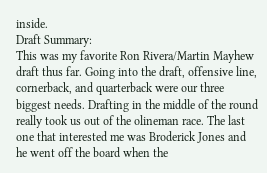inside.
Draft Summary:
This was my favorite Ron Rivera/Martin Mayhew draft thus far. Going into the draft, offensive line, cornerback, and quarterback were our three biggest needs. Drafting in the middle of the round really took us out of the olineman race. The last one that interested me was Broderick Jones and he went off the board when the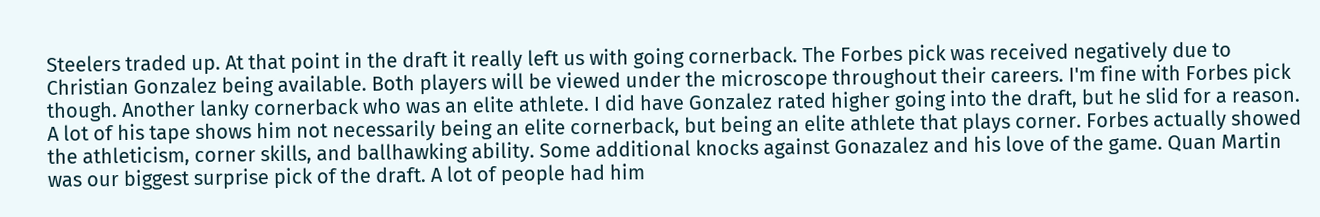Steelers traded up. At that point in the draft it really left us with going cornerback. The Forbes pick was received negatively due to Christian Gonzalez being available. Both players will be viewed under the microscope throughout their careers. I'm fine with Forbes pick though. Another lanky cornerback who was an elite athlete. I did have Gonzalez rated higher going into the draft, but he slid for a reason. A lot of his tape shows him not necessarily being an elite cornerback, but being an elite athlete that plays corner. Forbes actually showed the athleticism, corner skills, and ballhawking ability. Some additional knocks against Gonazalez and his love of the game. Quan Martin was our biggest surprise pick of the draft. A lot of people had him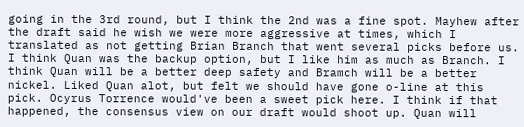going in the 3rd round, but I think the 2nd was a fine spot. Mayhew after the draft said he wish we were more aggressive at times, which I translated as not getting Brian Branch that went several picks before us. I think Quan was the backup option, but I like him as much as Branch. I think Quan will be a better deep safety and Bramch will be a better nickel. Liked Quan alot, but felt we should have gone o-line at this pick. Ocyrus Torrence would've been a sweet pick here. I think if that happened, the consensus view on our draft would shoot up. Quan will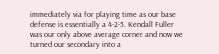immediately via for playing time as our base defense is essentially a 4-2-5. Kendall Fuller was our only above average corner and now we turned our secondary into a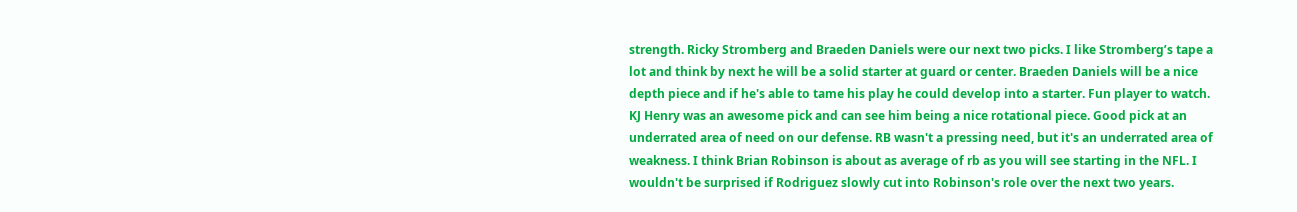strength. Ricky Stromberg and Braeden Daniels were our next two picks. I like Stromberg’s tape a lot and think by next he will be a solid starter at guard or center. Braeden Daniels will be a nice depth piece and if he's able to tame his play he could develop into a starter. Fun player to watch. KJ Henry was an awesome pick and can see him being a nice rotational piece. Good pick at an underrated area of need on our defense. RB wasn't a pressing need, but it's an underrated area of weakness. I think Brian Robinson is about as average of rb as you will see starting in the NFL. I wouldn't be surprised if Rodriguez slowly cut into Robinson's role over the next two years.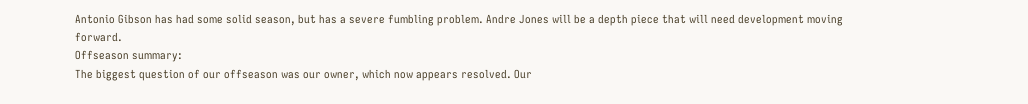Antonio Gibson has had some solid season, but has a severe fumbling problem. Andre Jones will be a depth piece that will need development moving forward.
Offseason summary:
The biggest question of our offseason was our owner, which now appears resolved. Our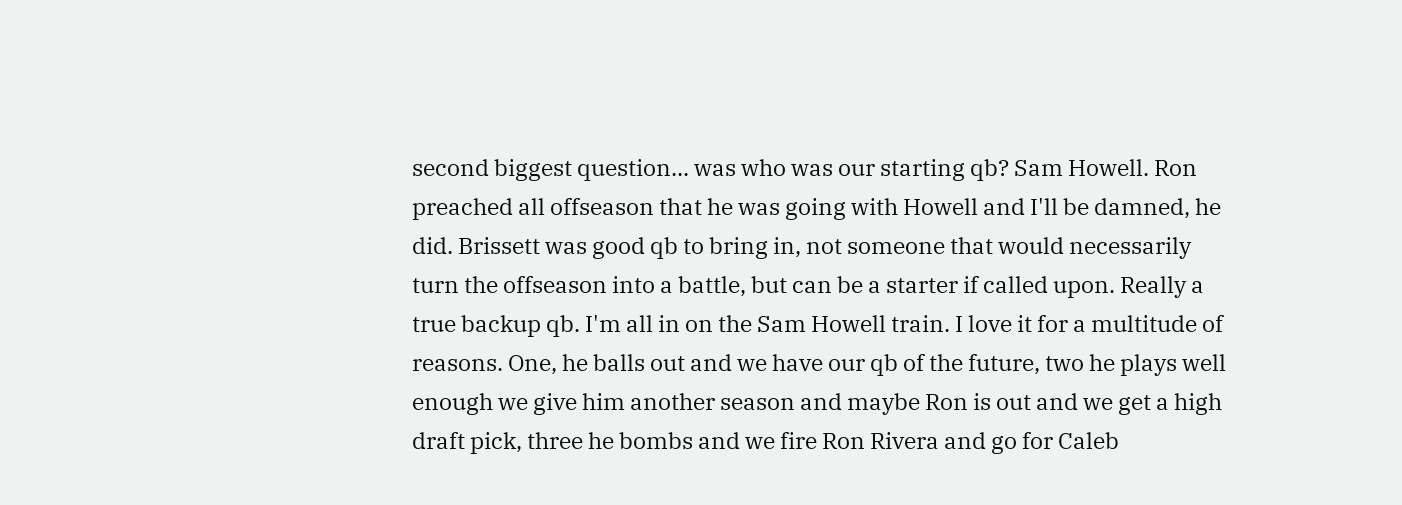second biggest question... was who was our starting qb? Sam Howell. Ron preached all offseason that he was going with Howell and I'll be damned, he did. Brissett was good qb to bring in, not someone that would necessarily turn the offseason into a battle, but can be a starter if called upon. Really a true backup qb. I'm all in on the Sam Howell train. I love it for a multitude of reasons. One, he balls out and we have our qb of the future, two he plays well enough we give him another season and maybe Ron is out and we get a high draft pick, three he bombs and we fire Ron Rivera and go for Caleb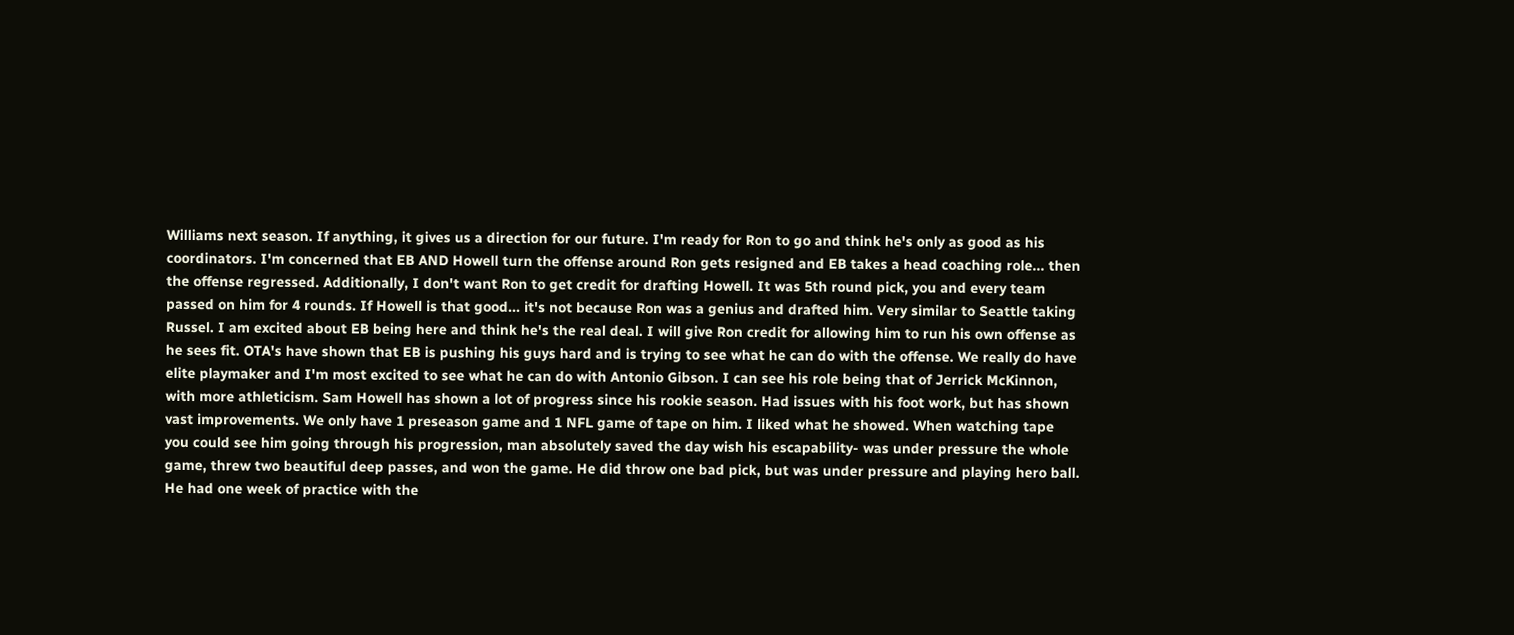Williams next season. If anything, it gives us a direction for our future. I'm ready for Ron to go and think he's only as good as his coordinators. I'm concerned that EB AND Howell turn the offense around Ron gets resigned and EB takes a head coaching role... then the offense regressed. Additionally, I don't want Ron to get credit for drafting Howell. It was 5th round pick, you and every team passed on him for 4 rounds. If Howell is that good... it's not because Ron was a genius and drafted him. Very similar to Seattle taking Russel. I am excited about EB being here and think he's the real deal. I will give Ron credit for allowing him to run his own offense as he sees fit. OTA's have shown that EB is pushing his guys hard and is trying to see what he can do with the offense. We really do have elite playmaker and I'm most excited to see what he can do with Antonio Gibson. I can see his role being that of Jerrick McKinnon, with more athleticism. Sam Howell has shown a lot of progress since his rookie season. Had issues with his foot work, but has shown vast improvements. We only have 1 preseason game and 1 NFL game of tape on him. I liked what he showed. When watching tape you could see him going through his progression, man absolutely saved the day wish his escapability- was under pressure the whole game, threw two beautiful deep passes, and won the game. He did throw one bad pick, but was under pressure and playing hero ball. He had one week of practice with the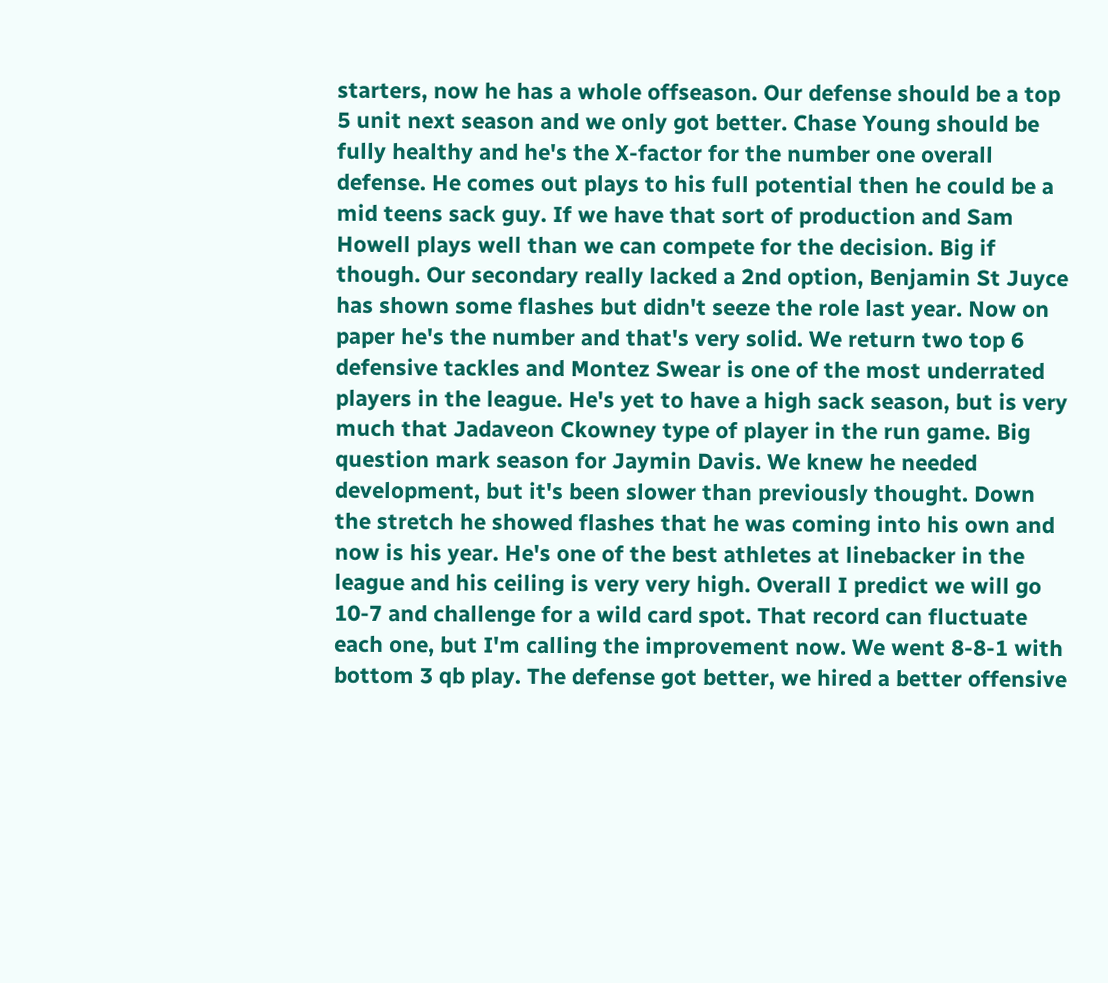starters, now he has a whole offseason. Our defense should be a top 5 unit next season and we only got better. Chase Young should be fully healthy and he's the X-factor for the number one overall defense. He comes out plays to his full potential then he could be a mid teens sack guy. If we have that sort of production and Sam Howell plays well than we can compete for the decision. Big if though. Our secondary really lacked a 2nd option, Benjamin St Juyce has shown some flashes but didn't seeze the role last year. Now on paper he's the number and that's very solid. We return two top 6 defensive tackles and Montez Swear is one of the most underrated players in the league. He's yet to have a high sack season, but is very much that Jadaveon Ckowney type of player in the run game. Big question mark season for Jaymin Davis. We knew he needed development, but it's been slower than previously thought. Down the stretch he showed flashes that he was coming into his own and now is his year. He's one of the best athletes at linebacker in the league and his ceiling is very very high. Overall I predict we will go 10-7 and challenge for a wild card spot. That record can fluctuate each one, but I'm calling the improvement now. We went 8-8-1 with bottom 3 qb play. The defense got better, we hired a better offensive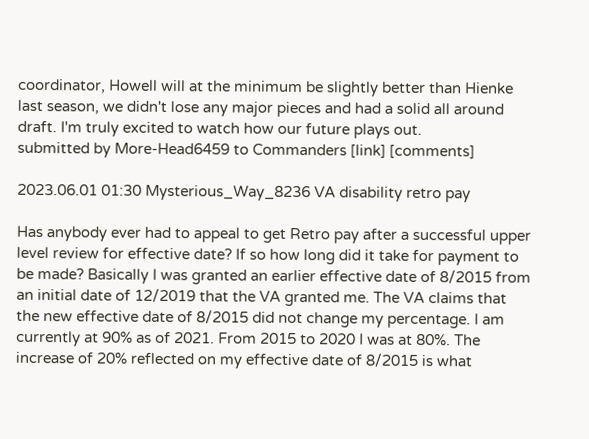coordinator, Howell will at the minimum be slightly better than Hienke last season, we didn't lose any major pieces and had a solid all around draft. I'm truly excited to watch how our future plays out.
submitted by More-Head6459 to Commanders [link] [comments]

2023.06.01 01:30 Mysterious_Way_8236 VA disability retro pay

Has anybody ever had to appeal to get Retro pay after a successful upper level review for effective date? If so how long did it take for payment to be made? Basically I was granted an earlier effective date of 8/2015 from an initial date of 12/2019 that the VA granted me. The VA claims that the new effective date of 8/2015 did not change my percentage. I am currently at 90% as of 2021. From 2015 to 2020 I was at 80%. The increase of 20% reflected on my effective date of 8/2015 is what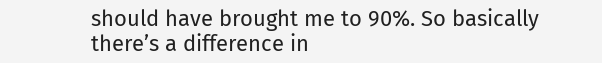should have brought me to 90%. So basically there’s a difference in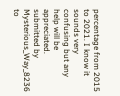percentage from 2015 to 2021. I know it sounds very confusing but any help will be appreciated.
submitted by Mysterious_Way_8236 to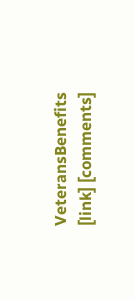VeteransBenefits [link] [comments]